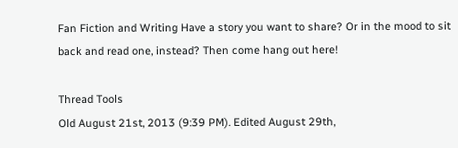Fan Fiction and Writing Have a story you want to share? Or in the mood to sit back and read one, instead? Then come hang out here!

Thread Tools
Old August 21st, 2013 (9:39 PM). Edited August 29th,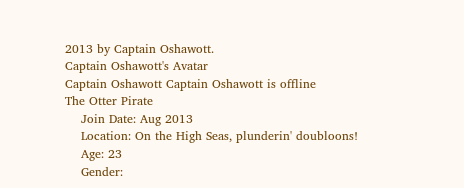2013 by Captain Oshawott.
Captain Oshawott's Avatar
Captain Oshawott Captain Oshawott is offline
The Otter Pirate
    Join Date: Aug 2013
    Location: On the High Seas, plunderin' doubloons!
    Age: 23
    Gender: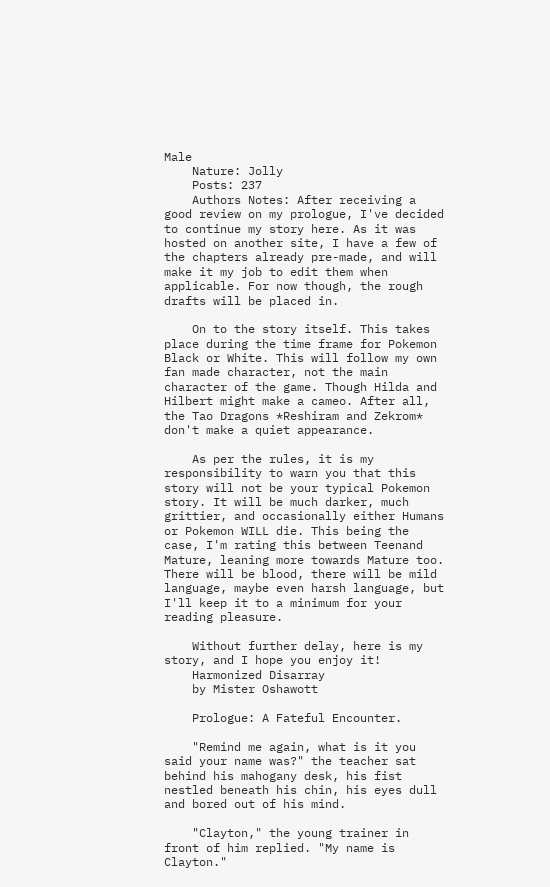Male
    Nature: Jolly
    Posts: 237
    Authors Notes: After receiving a good review on my prologue, I've decided to continue my story here. As it was hosted on another site, I have a few of the chapters already pre-made, and will make it my job to edit them when applicable. For now though, the rough drafts will be placed in.

    On to the story itself. This takes place during the time frame for Pokemon Black or White. This will follow my own fan made character, not the main character of the game. Though Hilda and Hilbert might make a cameo. After all, the Tao Dragons *Reshiram and Zekrom* don't make a quiet appearance.

    As per the rules, it is my responsibility to warn you that this story will not be your typical Pokemon story. It will be much darker, much grittier, and occasionally either Humans or Pokemon WILL die. This being the case, I'm rating this between Teenand Mature, leaning more towards Mature too. There will be blood, there will be mild language, maybe even harsh language, but I'll keep it to a minimum for your reading pleasure.

    Without further delay, here is my story, and I hope you enjoy it!
    Harmonized Disarray
    by Mister Oshawott

    Prologue: A Fateful Encounter.

    "Remind me again, what is it you said your name was?" the teacher sat behind his mahogany desk, his fist nestled beneath his chin, his eyes dull and bored out of his mind.

    "Clayton," the young trainer in front of him replied. "My name is Clayton."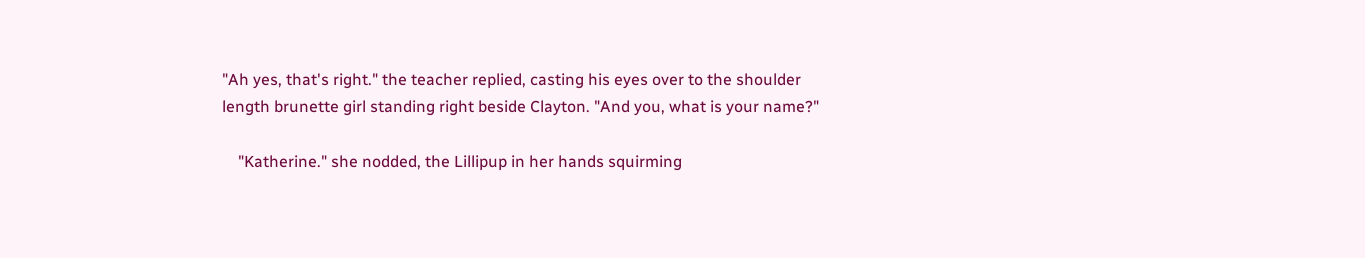"Ah yes, that's right." the teacher replied, casting his eyes over to the shoulder length brunette girl standing right beside Clayton. "And you, what is your name?"

    "Katherine." she nodded, the Lillipup in her hands squirming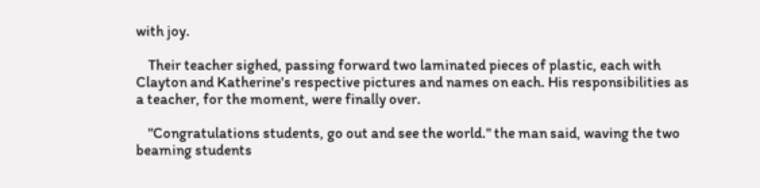with joy.

    Their teacher sighed, passing forward two laminated pieces of plastic, each with Clayton and Katherine's respective pictures and names on each. His responsibilities as a teacher, for the moment, were finally over.

    "Congratulations students, go out and see the world." the man said, waving the two beaming students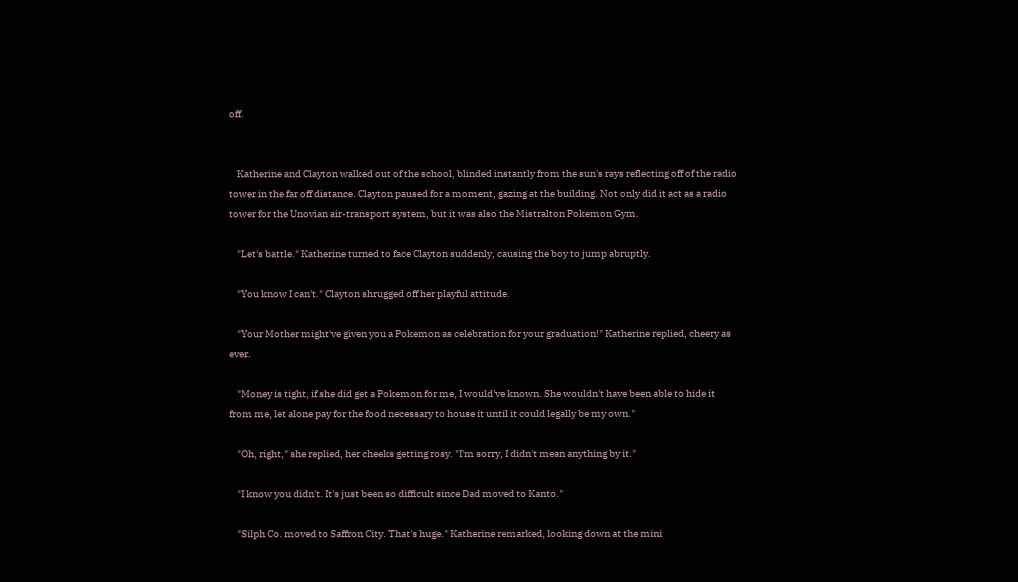off.


    Katherine and Clayton walked out of the school, blinded instantly from the sun's rays reflecting off of the radio tower in the far off distance. Clayton paused for a moment, gazing at the building. Not only did it act as a radio tower for the Unovian air-transport system, but it was also the Mistralton Pokemon Gym.

    "Let's battle." Katherine turned to face Clayton suddenly, causing the boy to jump abruptly.

    "You know I can't." Clayton shrugged off her playful attitude.

    "Your Mother might've given you a Pokemon as celebration for your graduation!" Katherine replied, cheery as ever.

    "Money is tight, if she did get a Pokemon for me, I would've known. She wouldn't have been able to hide it from me, let alone pay for the food necessary to house it until it could legally be my own."

    "Oh, right," she replied, her cheeks getting rosy. "I'm sorry, I didn't mean anything by it."

    "I know you didn't. It's just been so difficult since Dad moved to Kanto."

    "Silph Co. moved to Saffron City. That's huge." Katherine remarked, looking down at the mini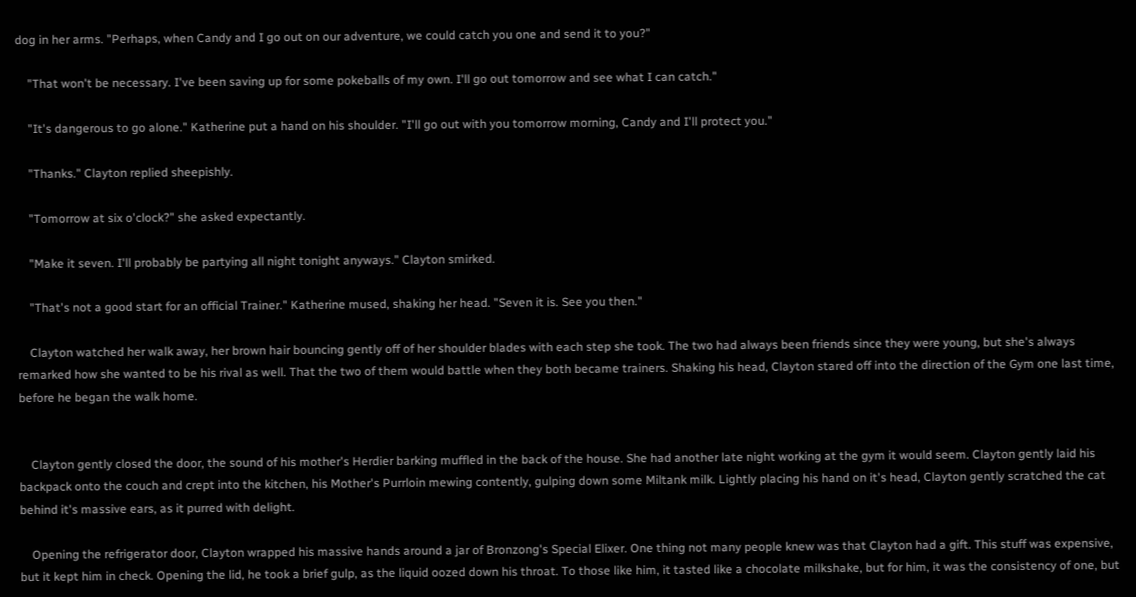dog in her arms. "Perhaps, when Candy and I go out on our adventure, we could catch you one and send it to you?"

    "That won't be necessary. I've been saving up for some pokeballs of my own. I'll go out tomorrow and see what I can catch."

    "It's dangerous to go alone." Katherine put a hand on his shoulder. "I'll go out with you tomorrow morning, Candy and I'll protect you."

    "Thanks." Clayton replied sheepishly.

    "Tomorrow at six o'clock?" she asked expectantly.

    "Make it seven. I'll probably be partying all night tonight anyways." Clayton smirked.

    "That's not a good start for an official Trainer." Katherine mused, shaking her head. "Seven it is. See you then."

    Clayton watched her walk away, her brown hair bouncing gently off of her shoulder blades with each step she took. The two had always been friends since they were young, but she's always remarked how she wanted to be his rival as well. That the two of them would battle when they both became trainers. Shaking his head, Clayton stared off into the direction of the Gym one last time, before he began the walk home.


    Clayton gently closed the door, the sound of his mother's Herdier barking muffled in the back of the house. She had another late night working at the gym it would seem. Clayton gently laid his backpack onto the couch and crept into the kitchen, his Mother's Purrloin mewing contently, gulping down some Miltank milk. Lightly placing his hand on it's head, Clayton gently scratched the cat behind it's massive ears, as it purred with delight.

    Opening the refrigerator door, Clayton wrapped his massive hands around a jar of Bronzong's Special Elixer. One thing not many people knew was that Clayton had a gift. This stuff was expensive, but it kept him in check. Opening the lid, he took a brief gulp, as the liquid oozed down his throat. To those like him, it tasted like a chocolate milkshake, but for him, it was the consistency of one, but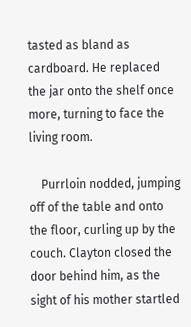tasted as bland as cardboard. He replaced the jar onto the shelf once more, turning to face the living room.

    Purrloin nodded, jumping off of the table and onto the floor, curling up by the couch. Clayton closed the door behind him, as the sight of his mother startled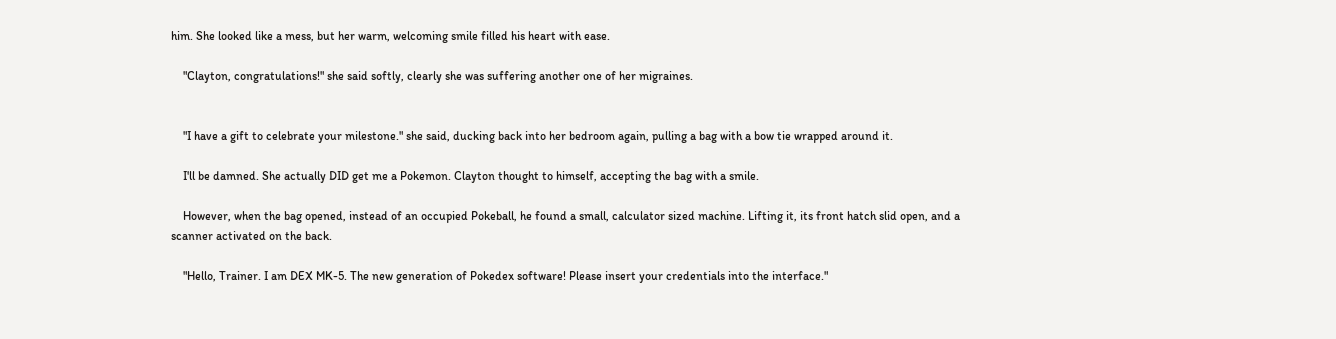him. She looked like a mess, but her warm, welcoming smile filled his heart with ease.

    "Clayton, congratulations!" she said softly, clearly she was suffering another one of her migraines.


    "I have a gift to celebrate your milestone." she said, ducking back into her bedroom again, pulling a bag with a bow tie wrapped around it.

    I'll be damned. She actually DID get me a Pokemon. Clayton thought to himself, accepting the bag with a smile.

    However, when the bag opened, instead of an occupied Pokeball, he found a small, calculator sized machine. Lifting it, its front hatch slid open, and a scanner activated on the back.

    "Hello, Trainer. I am DEX MK-5. The new generation of Pokedex software! Please insert your credentials into the interface."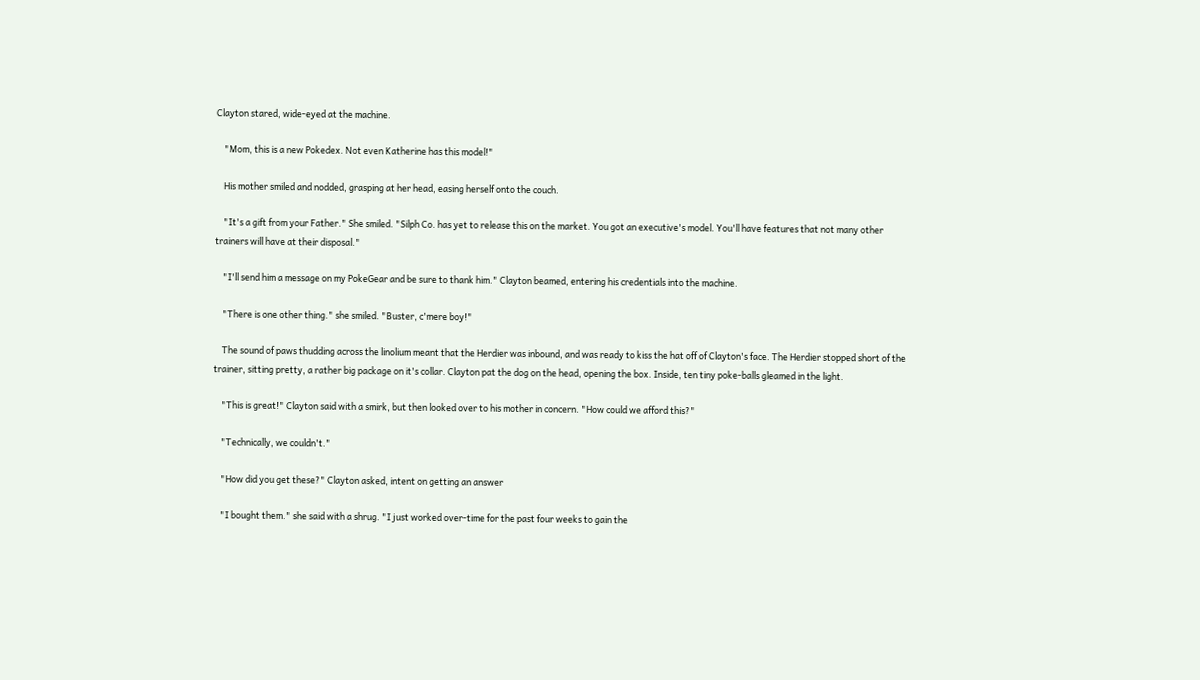Clayton stared, wide-eyed at the machine.

    "Mom, this is a new Pokedex. Not even Katherine has this model!"

    His mother smiled and nodded, grasping at her head, easing herself onto the couch.

    "It's a gift from your Father." She smiled. "Silph Co. has yet to release this on the market. You got an executive's model. You'll have features that not many other trainers will have at their disposal."

    "I'll send him a message on my PokeGear and be sure to thank him." Clayton beamed, entering his credentials into the machine.

    "There is one other thing." she smiled. "Buster, c'mere boy!"

    The sound of paws thudding across the linolium meant that the Herdier was inbound, and was ready to kiss the hat off of Clayton's face. The Herdier stopped short of the trainer, sitting pretty, a rather big package on it's collar. Clayton pat the dog on the head, opening the box. Inside, ten tiny poke-balls gleamed in the light.

    "This is great!" Clayton said with a smirk, but then looked over to his mother in concern. "How could we afford this?"

    "Technically, we couldn't."

    "How did you get these?" Clayton asked, intent on getting an answer

    "I bought them." she said with a shrug. "I just worked over-time for the past four weeks to gain the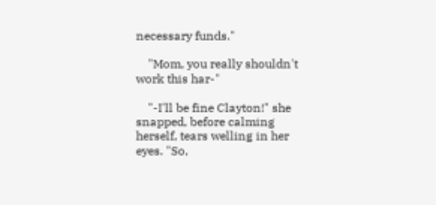necessary funds."

    "Mom, you really shouldn't work this har-"

    "-I'll be fine Clayton!" she snapped, before calming herself, tears welling in her eyes. "So,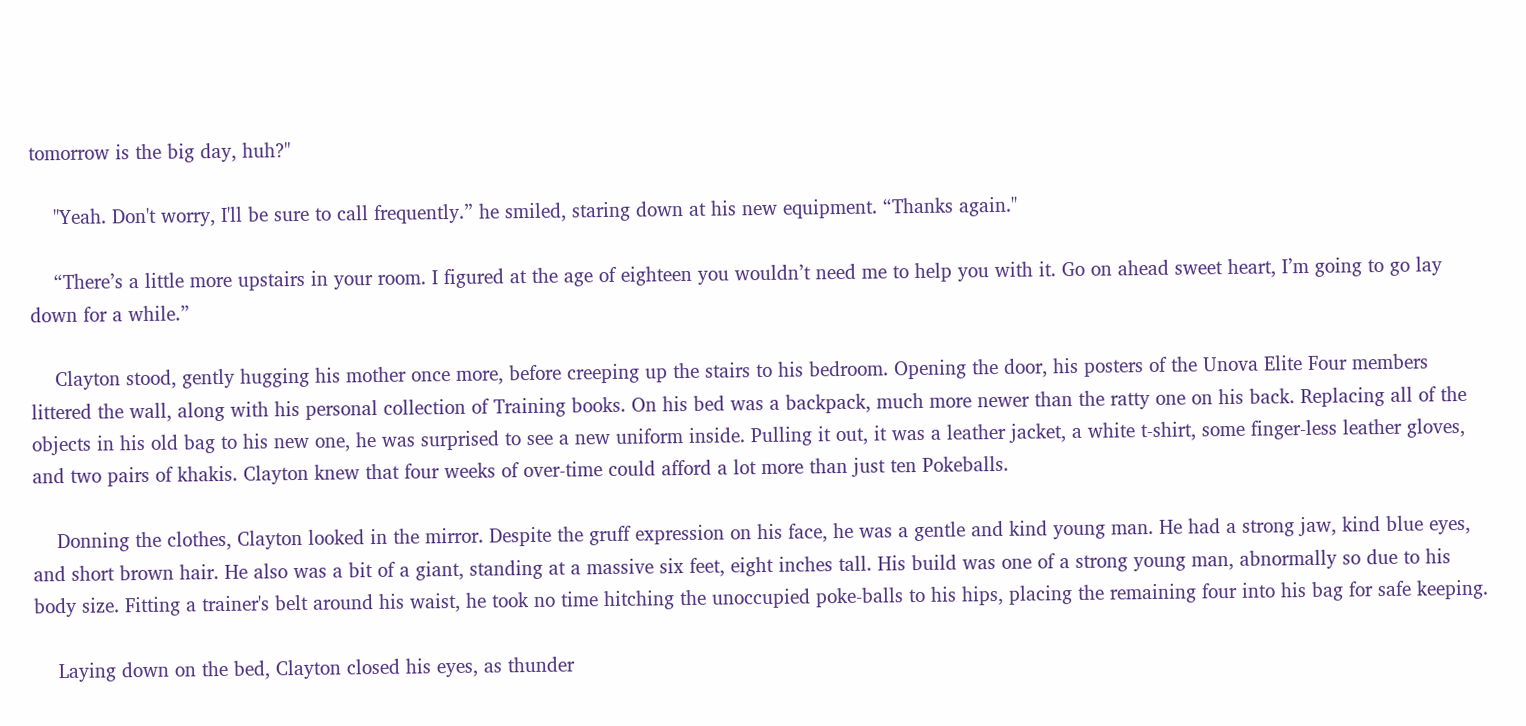tomorrow is the big day, huh?"

    "Yeah. Don't worry, I'll be sure to call frequently.” he smiled, staring down at his new equipment. “Thanks again."

    “There’s a little more upstairs in your room. I figured at the age of eighteen you wouldn’t need me to help you with it. Go on ahead sweet heart, I’m going to go lay down for a while.”

    Clayton stood, gently hugging his mother once more, before creeping up the stairs to his bedroom. Opening the door, his posters of the Unova Elite Four members littered the wall, along with his personal collection of Training books. On his bed was a backpack, much more newer than the ratty one on his back. Replacing all of the objects in his old bag to his new one, he was surprised to see a new uniform inside. Pulling it out, it was a leather jacket, a white t-shirt, some finger-less leather gloves, and two pairs of khakis. Clayton knew that four weeks of over-time could afford a lot more than just ten Pokeballs.

    Donning the clothes, Clayton looked in the mirror. Despite the gruff expression on his face, he was a gentle and kind young man. He had a strong jaw, kind blue eyes, and short brown hair. He also was a bit of a giant, standing at a massive six feet, eight inches tall. His build was one of a strong young man, abnormally so due to his body size. Fitting a trainer's belt around his waist, he took no time hitching the unoccupied poke-balls to his hips, placing the remaining four into his bag for safe keeping.

    Laying down on the bed, Clayton closed his eyes, as thunder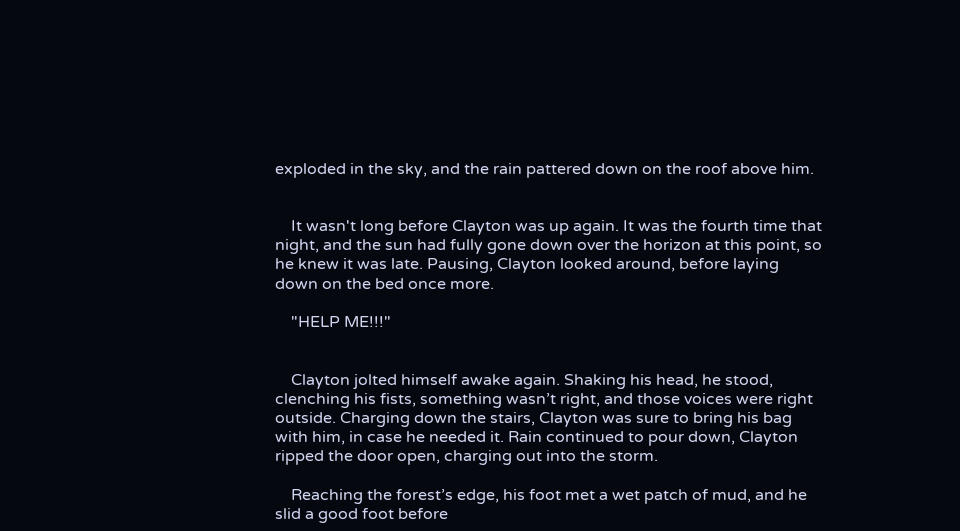exploded in the sky, and the rain pattered down on the roof above him.


    It wasn't long before Clayton was up again. It was the fourth time that night, and the sun had fully gone down over the horizon at this point, so he knew it was late. Pausing, Clayton looked around, before laying down on the bed once more.

    "HELP ME!!!"


    Clayton jolted himself awake again. Shaking his head, he stood, clenching his fists, something wasn’t right, and those voices were right outside. Charging down the stairs, Clayton was sure to bring his bag with him, in case he needed it. Rain continued to pour down, Clayton ripped the door open, charging out into the storm.

    Reaching the forest’s edge, his foot met a wet patch of mud, and he slid a good foot before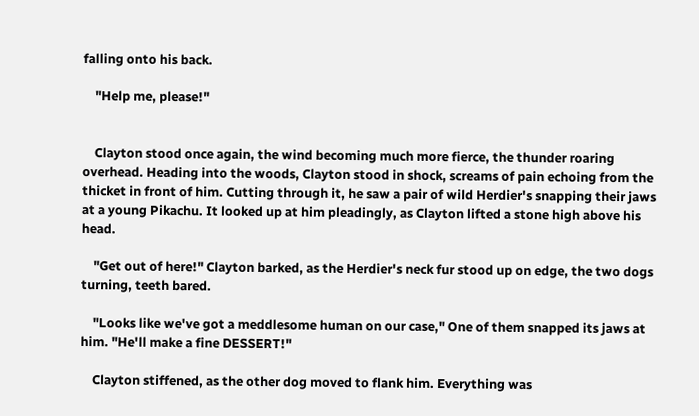falling onto his back.

    "Help me, please!"


    Clayton stood once again, the wind becoming much more fierce, the thunder roaring overhead. Heading into the woods, Clayton stood in shock, screams of pain echoing from the thicket in front of him. Cutting through it, he saw a pair of wild Herdier's snapping their jaws at a young Pikachu. It looked up at him pleadingly, as Clayton lifted a stone high above his head.

    "Get out of here!" Clayton barked, as the Herdier's neck fur stood up on edge, the two dogs turning, teeth bared.

    "Looks like we've got a meddlesome human on our case," One of them snapped its jaws at him. "He'll make a fine DESSERT!"

    Clayton stiffened, as the other dog moved to flank him. Everything was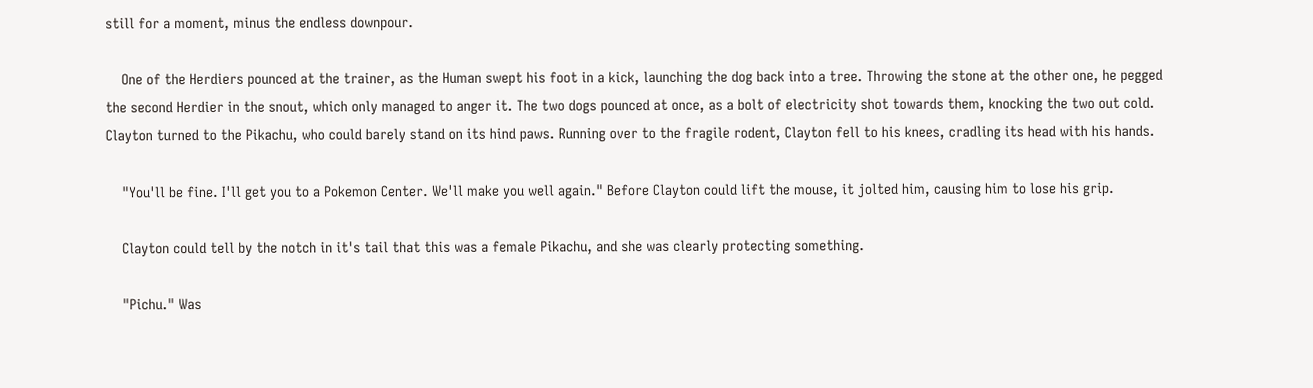still for a moment, minus the endless downpour.

    One of the Herdiers pounced at the trainer, as the Human swept his foot in a kick, launching the dog back into a tree. Throwing the stone at the other one, he pegged the second Herdier in the snout, which only managed to anger it. The two dogs pounced at once, as a bolt of electricity shot towards them, knocking the two out cold. Clayton turned to the Pikachu, who could barely stand on its hind paws. Running over to the fragile rodent, Clayton fell to his knees, cradling its head with his hands.

    "You'll be fine. I'll get you to a Pokemon Center. We'll make you well again." Before Clayton could lift the mouse, it jolted him, causing him to lose his grip.

    Clayton could tell by the notch in it's tail that this was a female Pikachu, and she was clearly protecting something.

    "Pichu." Was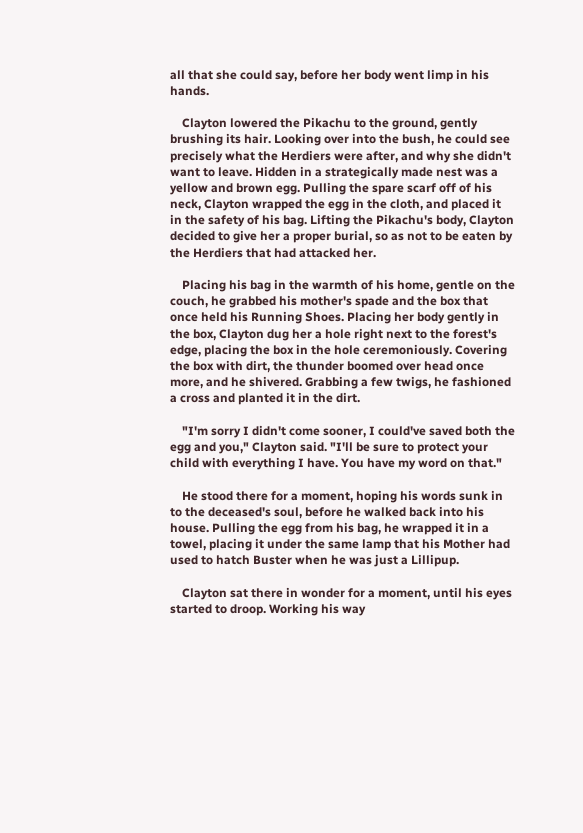all that she could say, before her body went limp in his hands.

    Clayton lowered the Pikachu to the ground, gently brushing its hair. Looking over into the bush, he could see precisely what the Herdiers were after, and why she didn't want to leave. Hidden in a strategically made nest was a yellow and brown egg. Pulling the spare scarf off of his neck, Clayton wrapped the egg in the cloth, and placed it in the safety of his bag. Lifting the Pikachu's body, Clayton decided to give her a proper burial, so as not to be eaten by the Herdiers that had attacked her.

    Placing his bag in the warmth of his home, gentle on the couch, he grabbed his mother's spade and the box that once held his Running Shoes. Placing her body gently in the box, Clayton dug her a hole right next to the forest's edge, placing the box in the hole ceremoniously. Covering the box with dirt, the thunder boomed over head once more, and he shivered. Grabbing a few twigs, he fashioned a cross and planted it in the dirt.

    "I'm sorry I didn't come sooner, I could've saved both the egg and you," Clayton said. "I'll be sure to protect your child with everything I have. You have my word on that."

    He stood there for a moment, hoping his words sunk in to the deceased's soul, before he walked back into his house. Pulling the egg from his bag, he wrapped it in a towel, placing it under the same lamp that his Mother had used to hatch Buster when he was just a Lillipup.

    Clayton sat there in wonder for a moment, until his eyes started to droop. Working his way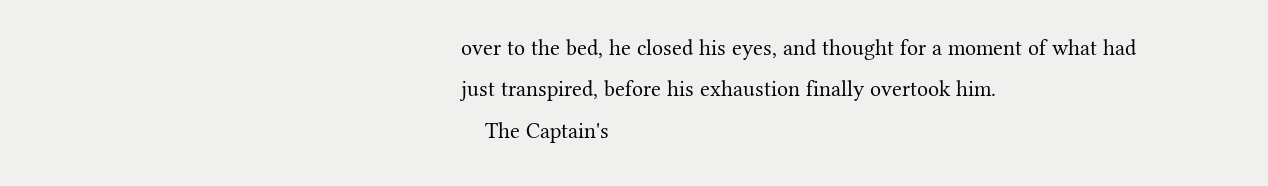over to the bed, he closed his eyes, and thought for a moment of what had just transpired, before his exhaustion finally overtook him.
    The Captain's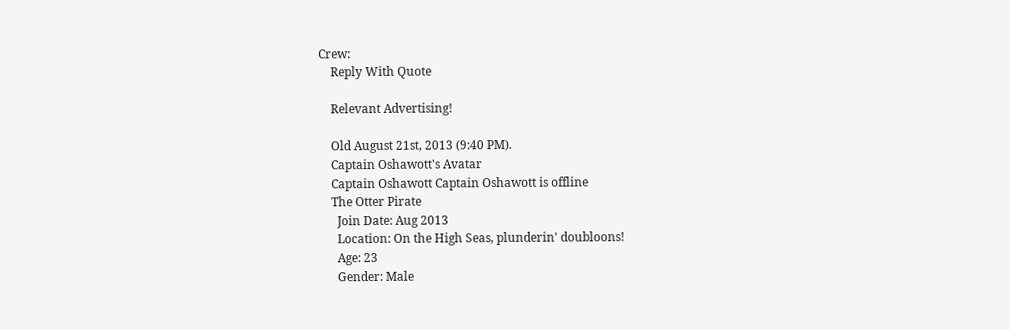Crew:
    Reply With Quote

    Relevant Advertising!

    Old August 21st, 2013 (9:40 PM).
    Captain Oshawott's Avatar
    Captain Oshawott Captain Oshawott is offline
    The Otter Pirate
      Join Date: Aug 2013
      Location: On the High Seas, plunderin' doubloons!
      Age: 23
      Gender: Male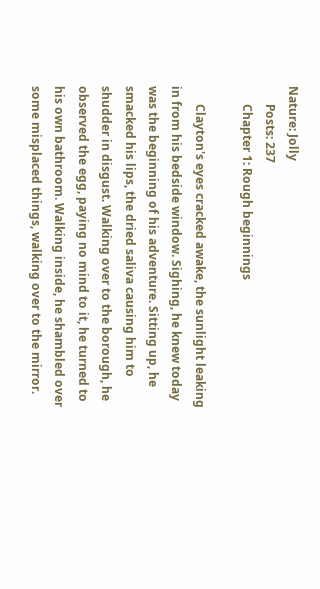Nature: Jolly
      Posts: 237
      Chapter 1: Rough beginnings

      Clayton's eyes cracked awake, the sunlight leaking in from his bedside window. Sighing, he knew today was the beginning of his adventure. Sitting up, he smacked his lips, the dried saliva causing him to shudder in disgust. Walking over to the borough, he observed the egg, paying no mind to it, he turned to his own bathroom. Walking inside, he shambled over some misplaced things, walking over to the mirror.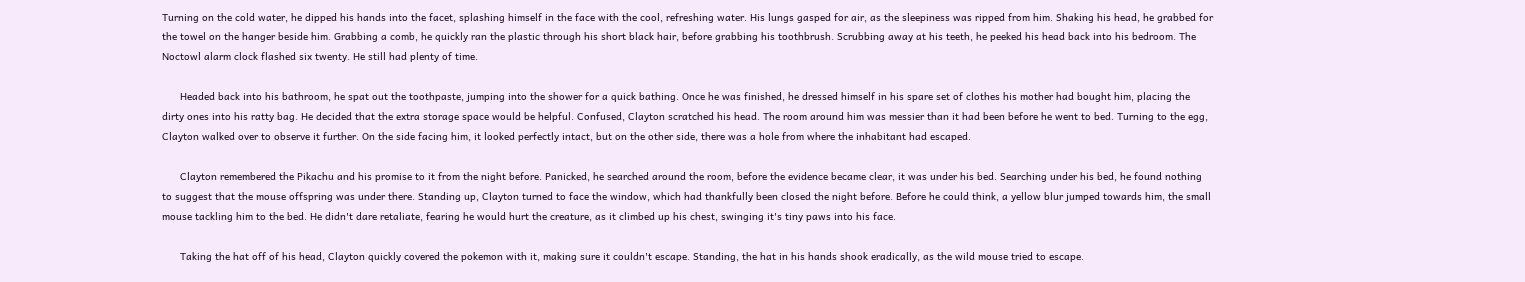Turning on the cold water, he dipped his hands into the facet, splashing himself in the face with the cool, refreshing water. His lungs gasped for air, as the sleepiness was ripped from him. Shaking his head, he grabbed for the towel on the hanger beside him. Grabbing a comb, he quickly ran the plastic through his short black hair, before grabbing his toothbrush. Scrubbing away at his teeth, he peeked his head back into his bedroom. The Noctowl alarm clock flashed six twenty. He still had plenty of time.

      Headed back into his bathroom, he spat out the toothpaste, jumping into the shower for a quick bathing. Once he was finished, he dressed himself in his spare set of clothes his mother had bought him, placing the dirty ones into his ratty bag. He decided that the extra storage space would be helpful. Confused, Clayton scratched his head. The room around him was messier than it had been before he went to bed. Turning to the egg, Clayton walked over to observe it further. On the side facing him, it looked perfectly intact, but on the other side, there was a hole from where the inhabitant had escaped.

      Clayton remembered the Pikachu and his promise to it from the night before. Panicked, he searched around the room, before the evidence became clear, it was under his bed. Searching under his bed, he found nothing to suggest that the mouse offspring was under there. Standing up, Clayton turned to face the window, which had thankfully been closed the night before. Before he could think, a yellow blur jumped towards him, the small mouse tackling him to the bed. He didn't dare retaliate, fearing he would hurt the creature, as it climbed up his chest, swinging it's tiny paws into his face.

      Taking the hat off of his head, Clayton quickly covered the pokemon with it, making sure it couldn't escape. Standing, the hat in his hands shook eradically, as the wild mouse tried to escape.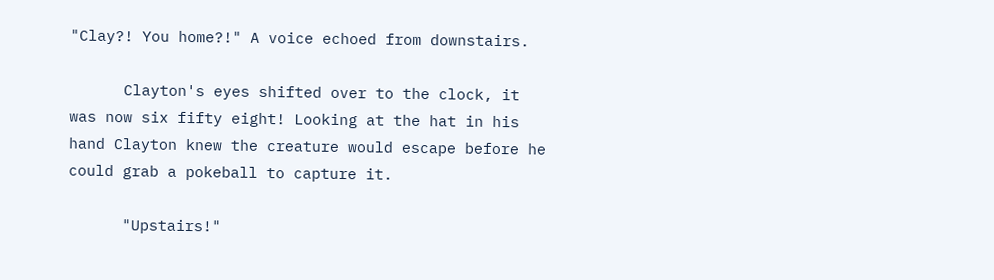"Clay?! You home?!" A voice echoed from downstairs.

      Clayton's eyes shifted over to the clock, it was now six fifty eight! Looking at the hat in his hand Clayton knew the creature would escape before he could grab a pokeball to capture it.

      "Upstairs!"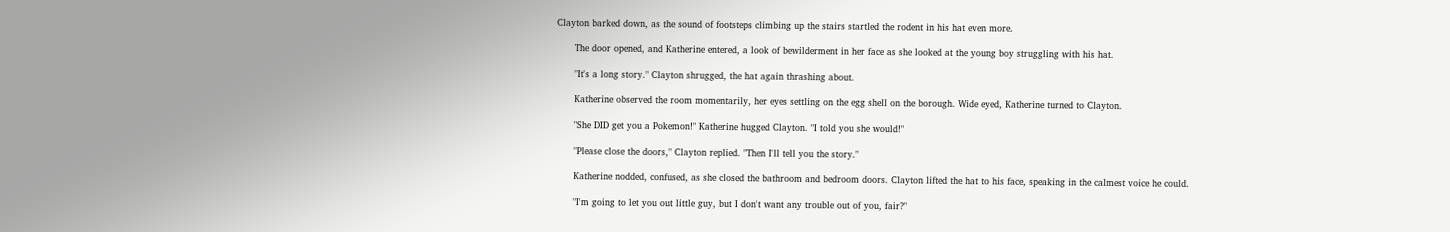Clayton barked down, as the sound of footsteps climbing up the stairs startled the rodent in his hat even more.

      The door opened, and Katherine entered, a look of bewilderment in her face as she looked at the young boy struggling with his hat.

      "It's a long story." Clayton shrugged, the hat again thrashing about.

      Katherine observed the room momentarily, her eyes settling on the egg shell on the borough. Wide eyed, Katherine turned to Clayton.

      "She DID get you a Pokemon!" Katherine hugged Clayton. "I told you she would!"

      "Please close the doors," Clayton replied. "Then I'll tell you the story."

      Katherine nodded, confused, as she closed the bathroom and bedroom doors. Clayton lifted the hat to his face, speaking in the calmest voice he could.

      "I'm going to let you out little guy, but I don't want any trouble out of you, fair?"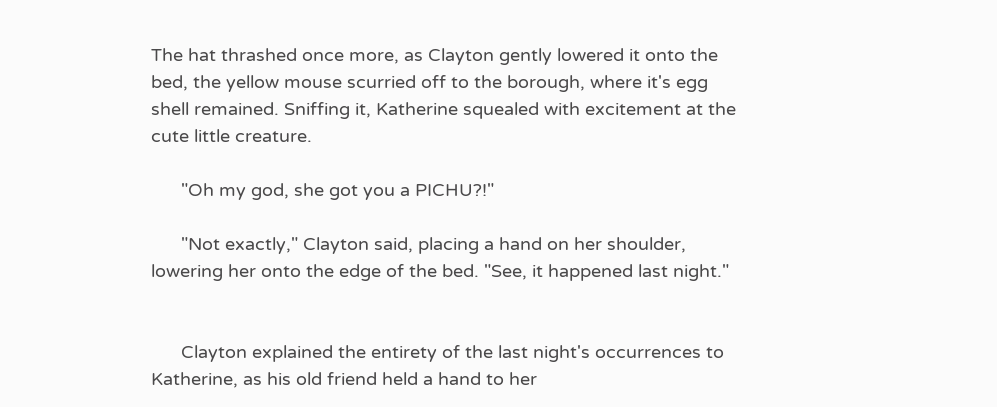The hat thrashed once more, as Clayton gently lowered it onto the bed, the yellow mouse scurried off to the borough, where it's egg shell remained. Sniffing it, Katherine squealed with excitement at the cute little creature.

      "Oh my god, she got you a PICHU?!"

      "Not exactly," Clayton said, placing a hand on her shoulder, lowering her onto the edge of the bed. "See, it happened last night."


      Clayton explained the entirety of the last night's occurrences to Katherine, as his old friend held a hand to her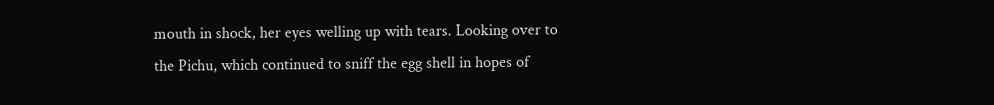mouth in shock, her eyes welling up with tears. Looking over to the Pichu, which continued to sniff the egg shell in hopes of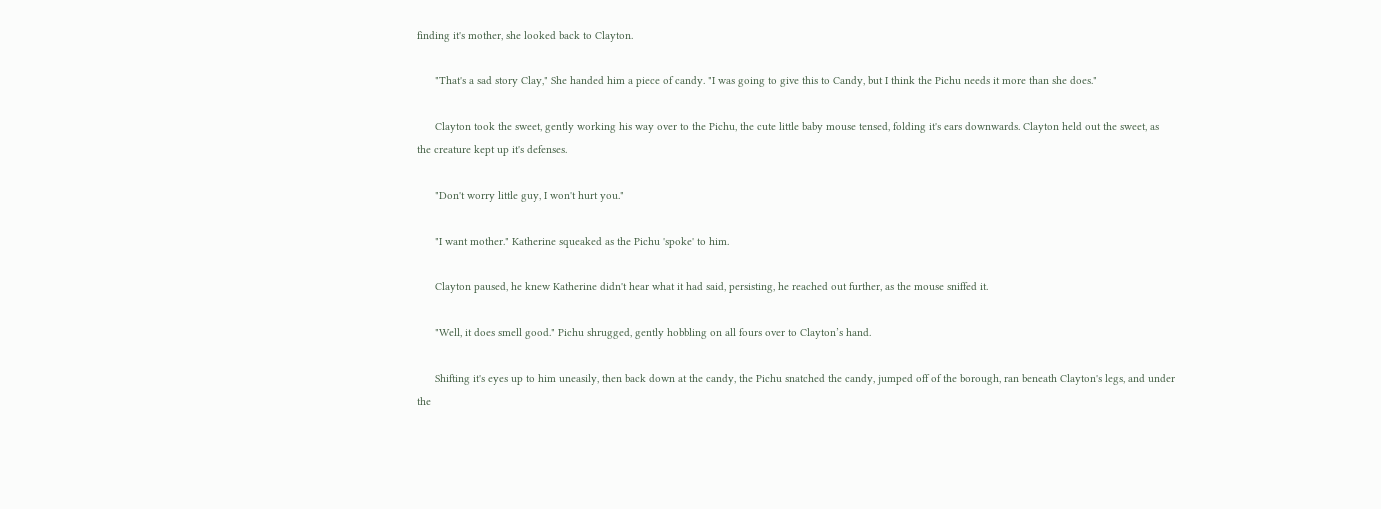finding it's mother, she looked back to Clayton.

      "That's a sad story Clay," She handed him a piece of candy. "I was going to give this to Candy, but I think the Pichu needs it more than she does."

      Clayton took the sweet, gently working his way over to the Pichu, the cute little baby mouse tensed, folding it's ears downwards. Clayton held out the sweet, as the creature kept up it's defenses.

      "Don't worry little guy, I won't hurt you."

      "I want mother." Katherine squeaked as the Pichu 'spoke' to him.

      Clayton paused, he knew Katherine didn't hear what it had said, persisting, he reached out further, as the mouse sniffed it.

      "Well, it does smell good." Pichu shrugged, gently hobbling on all fours over to Clayton’s hand.

      Shifting it's eyes up to him uneasily, then back down at the candy, the Pichu snatched the candy, jumped off of the borough, ran beneath Clayton's legs, and under the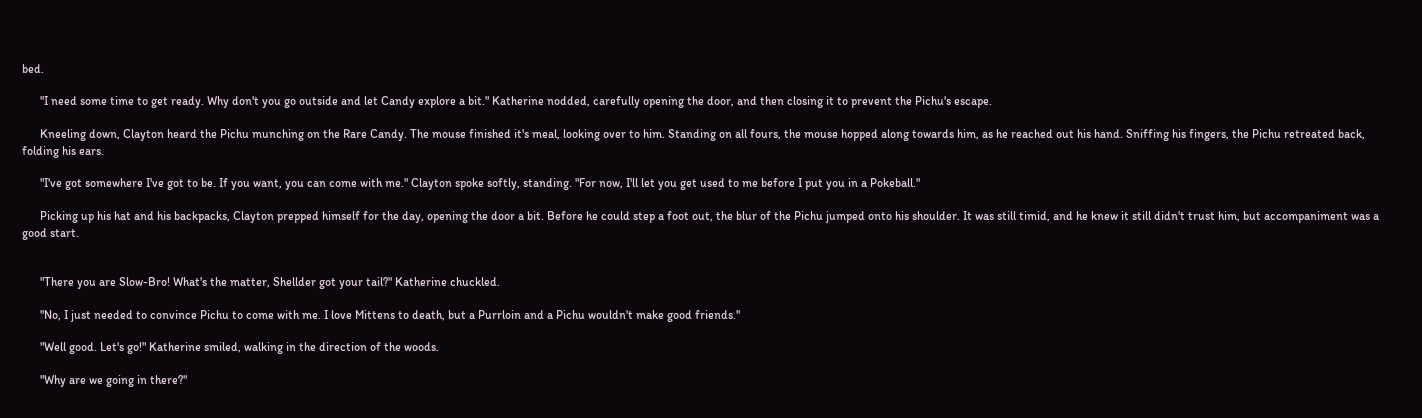bed.

      "I need some time to get ready. Why don't you go outside and let Candy explore a bit." Katherine nodded, carefully opening the door, and then closing it to prevent the Pichu's escape.

      Kneeling down, Clayton heard the Pichu munching on the Rare Candy. The mouse finished it's meal, looking over to him. Standing on all fours, the mouse hopped along towards him, as he reached out his hand. Sniffing his fingers, the Pichu retreated back, folding his ears.

      "I've got somewhere I've got to be. If you want, you can come with me." Clayton spoke softly, standing. "For now, I'll let you get used to me before I put you in a Pokeball."

      Picking up his hat and his backpacks, Clayton prepped himself for the day, opening the door a bit. Before he could step a foot out, the blur of the Pichu jumped onto his shoulder. It was still timid, and he knew it still didn't trust him, but accompaniment was a good start.


      "There you are Slow-Bro! What's the matter, Shellder got your tail?" Katherine chuckled.

      "No, I just needed to convince Pichu to come with me. I love Mittens to death, but a Purrloin and a Pichu wouldn't make good friends."

      "Well good. Let's go!" Katherine smiled, walking in the direction of the woods.

      "Why are we going in there?"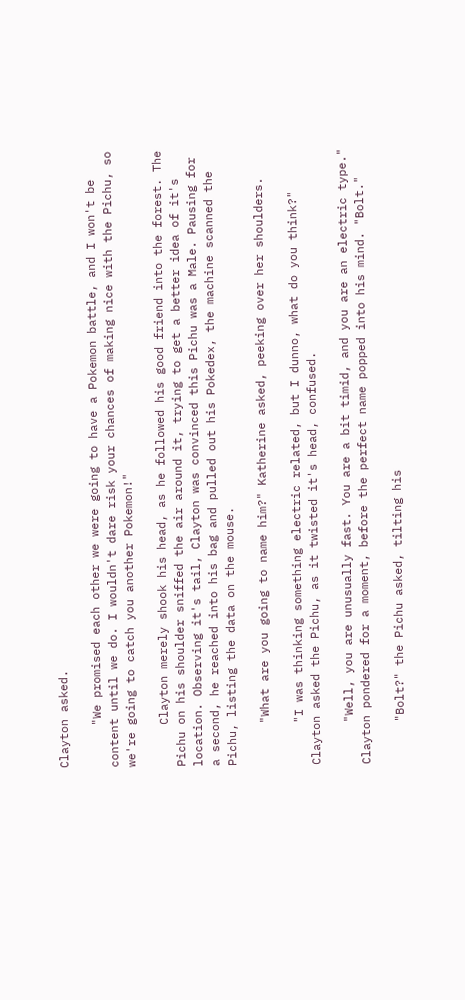Clayton asked.

      "We promised each other we were going to have a Pokemon battle, and I won't be content until we do. I wouldn't dare risk your chances of making nice with the Pichu, so we're going to catch you another Pokemon!"

      Clayton merely shook his head, as he followed his good friend into the forest. The Pichu on his shoulder sniffed the air around it, trying to get a better idea of it's location. Observing it's tail, Clayton was convinced this Pichu was a Male. Pausing for a second, he reached into his bag and pulled out his Pokedex, the machine scanned the Pichu, listing the data on the mouse.

      "What are you going to name him?" Katherine asked, peeking over her shoulders.

      "I was thinking something electric related, but I dunno, what do you think?" Clayton asked the Pichu, as it twisted it's head, confused.

      "Well, you are unusually fast. You are a bit timid, and you are an electric type." Clayton pondered for a moment, before the perfect name popped into his mind. "Bolt."

      "Bolt?" the Pichu asked, tilting his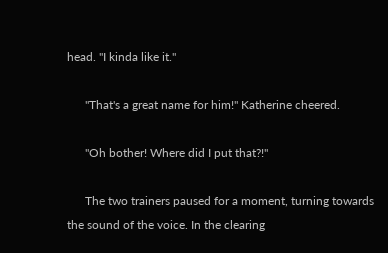head. "I kinda like it."

      "That's a great name for him!" Katherine cheered.

      "Oh bother! Where did I put that?!"

      The two trainers paused for a moment, turning towards the sound of the voice. In the clearing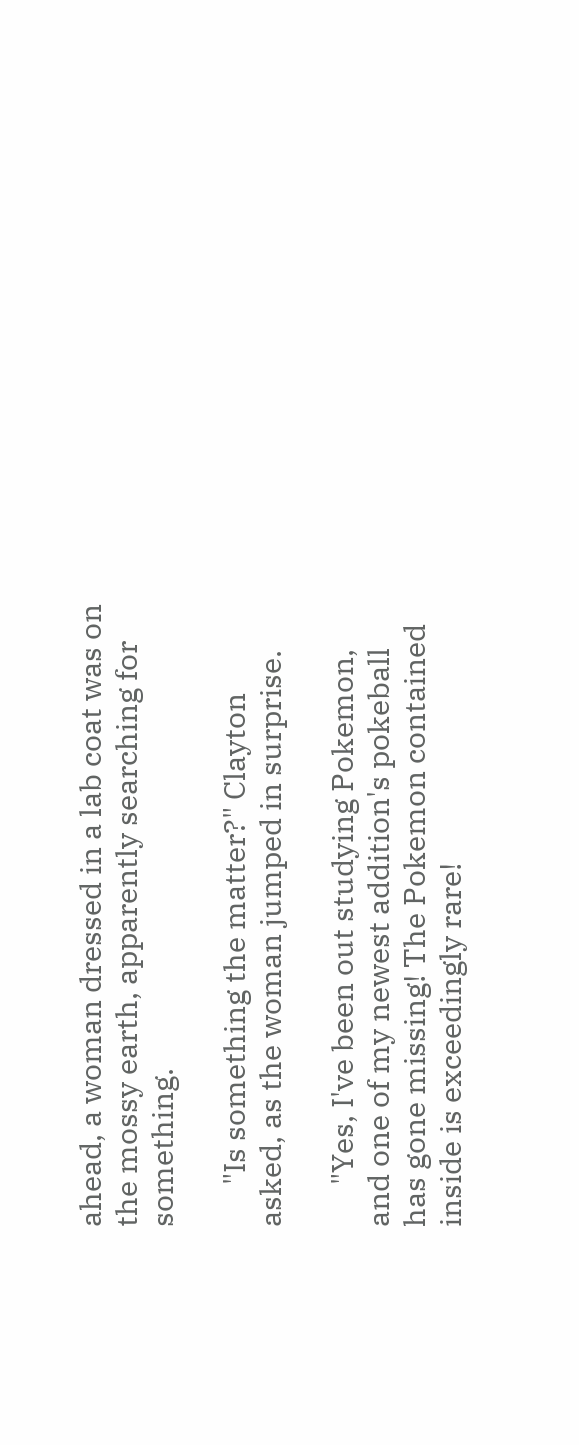ahead, a woman dressed in a lab coat was on the mossy earth, apparently searching for something.

      "Is something the matter?" Clayton asked, as the woman jumped in surprise.

      "Yes, I've been out studying Pokemon, and one of my newest addition's pokeball has gone missing! The Pokemon contained inside is exceedingly rare!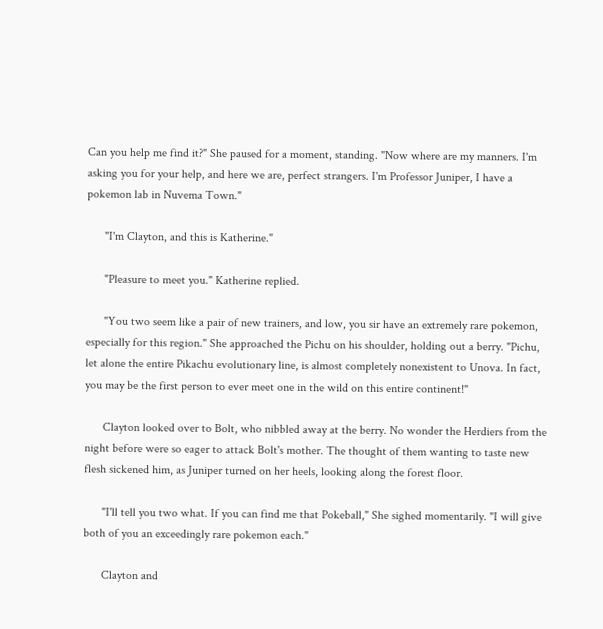Can you help me find it?" She paused for a moment, standing. "Now where are my manners. I'm asking you for your help, and here we are, perfect strangers. I'm Professor Juniper, I have a pokemon lab in Nuvema Town."

      "I'm Clayton, and this is Katherine."

      "Pleasure to meet you." Katherine replied.

      "You two seem like a pair of new trainers, and low, you sir have an extremely rare pokemon, especially for this region." She approached the Pichu on his shoulder, holding out a berry. "Pichu, let alone the entire Pikachu evolutionary line, is almost completely nonexistent to Unova. In fact, you may be the first person to ever meet one in the wild on this entire continent!"

      Clayton looked over to Bolt, who nibbled away at the berry. No wonder the Herdiers from the night before were so eager to attack Bolt's mother. The thought of them wanting to taste new flesh sickened him, as Juniper turned on her heels, looking along the forest floor.

      "I'll tell you two what. If you can find me that Pokeball," She sighed momentarily. "I will give both of you an exceedingly rare pokemon each."

      Clayton and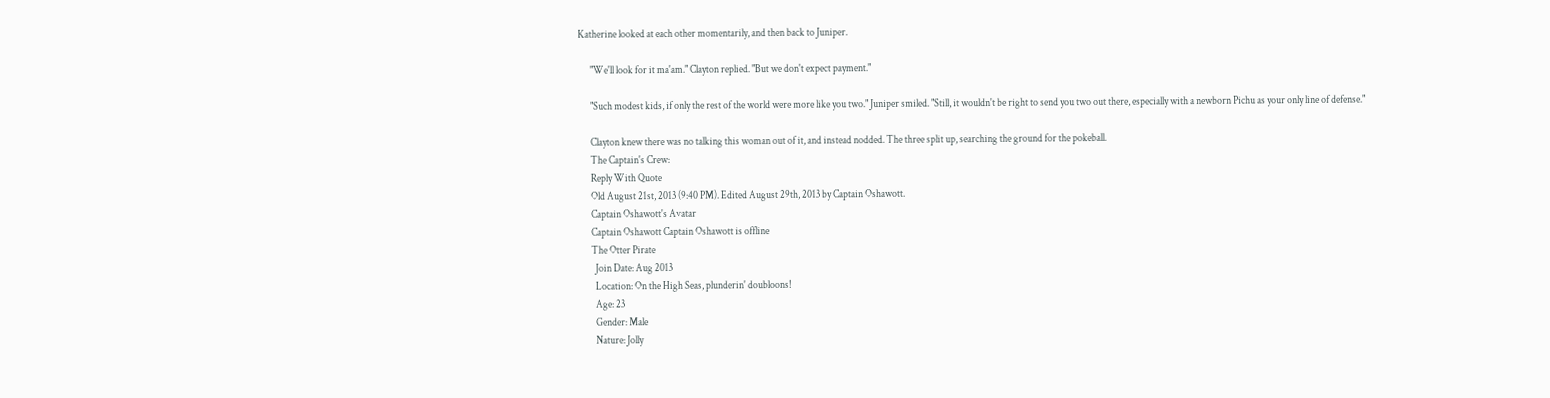Katherine looked at each other momentarily, and then back to Juniper.

      "We'll look for it ma'am." Clayton replied. "But we don't expect payment."

      "Such modest kids, if only the rest of the world were more like you two." Juniper smiled. "Still, it wouldn't be right to send you two out there, especially with a newborn Pichu as your only line of defense."

      Clayton knew there was no talking this woman out of it, and instead nodded. The three split up, searching the ground for the pokeball.
      The Captain's Crew:
      Reply With Quote
      Old August 21st, 2013 (9:40 PM). Edited August 29th, 2013 by Captain Oshawott.
      Captain Oshawott's Avatar
      Captain Oshawott Captain Oshawott is offline
      The Otter Pirate
        Join Date: Aug 2013
        Location: On the High Seas, plunderin' doubloons!
        Age: 23
        Gender: Male
        Nature: Jolly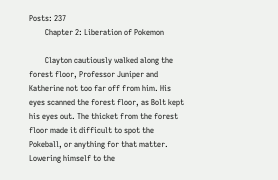Posts: 237
        Chapter 2: Liberation of Pokemon

        Clayton cautiously walked along the forest floor, Professor Juniper and Katherine not too far off from him. His eyes scanned the forest floor, as Bolt kept his eyes out. The thicket from the forest floor made it difficult to spot the Pokeball, or anything for that matter. Lowering himself to the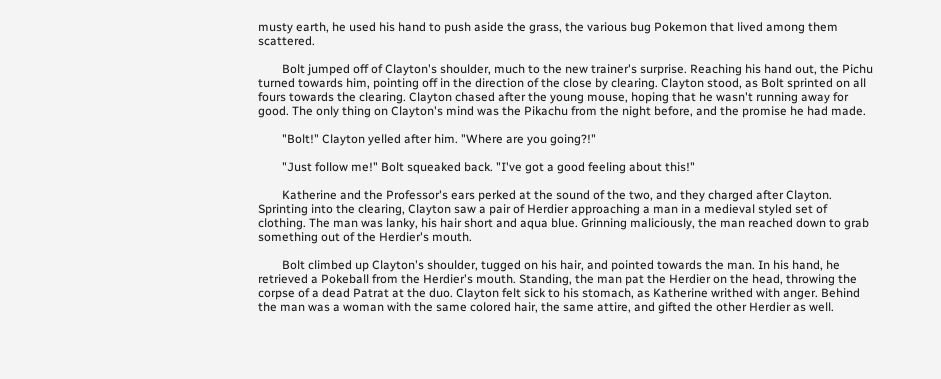musty earth, he used his hand to push aside the grass, the various bug Pokemon that lived among them scattered.

        Bolt jumped off of Clayton's shoulder, much to the new trainer's surprise. Reaching his hand out, the Pichu turned towards him, pointing off in the direction of the close by clearing. Clayton stood, as Bolt sprinted on all fours towards the clearing. Clayton chased after the young mouse, hoping that he wasn't running away for good. The only thing on Clayton's mind was the Pikachu from the night before, and the promise he had made.

        "Bolt!" Clayton yelled after him. "Where are you going?!"

        "Just follow me!" Bolt squeaked back. "I've got a good feeling about this!"

        Katherine and the Professor's ears perked at the sound of the two, and they charged after Clayton. Sprinting into the clearing, Clayton saw a pair of Herdier approaching a man in a medieval styled set of clothing. The man was lanky, his hair short and aqua blue. Grinning maliciously, the man reached down to grab something out of the Herdier's mouth.

        Bolt climbed up Clayton's shoulder, tugged on his hair, and pointed towards the man. In his hand, he retrieved a Pokeball from the Herdier's mouth. Standing, the man pat the Herdier on the head, throwing the corpse of a dead Patrat at the duo. Clayton felt sick to his stomach, as Katherine writhed with anger. Behind the man was a woman with the same colored hair, the same attire, and gifted the other Herdier as well.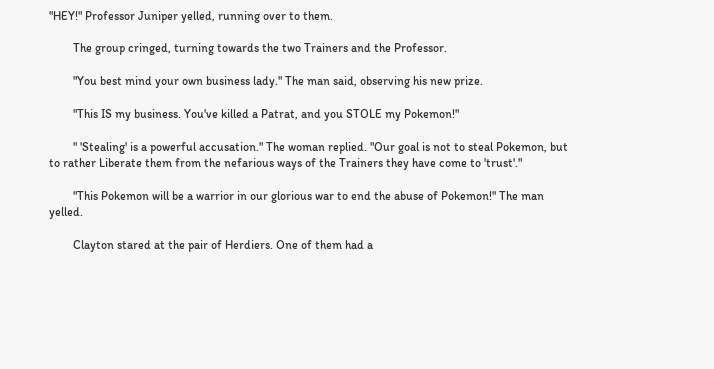"HEY!" Professor Juniper yelled, running over to them.

        The group cringed, turning towards the two Trainers and the Professor.

        "You best mind your own business lady." The man said, observing his new prize.

        "This IS my business. You've killed a Patrat, and you STOLE my Pokemon!"

        " 'Stealing' is a powerful accusation." The woman replied. "Our goal is not to steal Pokemon, but to rather Liberate them from the nefarious ways of the Trainers they have come to 'trust'."

        "This Pokemon will be a warrior in our glorious war to end the abuse of Pokemon!" The man yelled.

        Clayton stared at the pair of Herdiers. One of them had a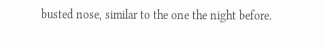busted nose, similar to the one the night before.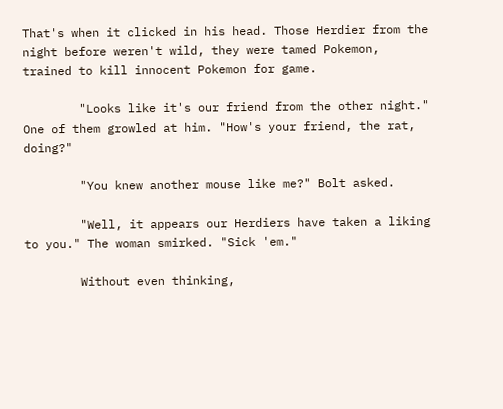That's when it clicked in his head. Those Herdier from the night before weren't wild, they were tamed Pokemon, trained to kill innocent Pokemon for game.

        "Looks like it's our friend from the other night." One of them growled at him. "How's your friend, the rat, doing?"

        "You knew another mouse like me?" Bolt asked.

        "Well, it appears our Herdiers have taken a liking to you." The woman smirked. "Sick 'em."

        Without even thinking,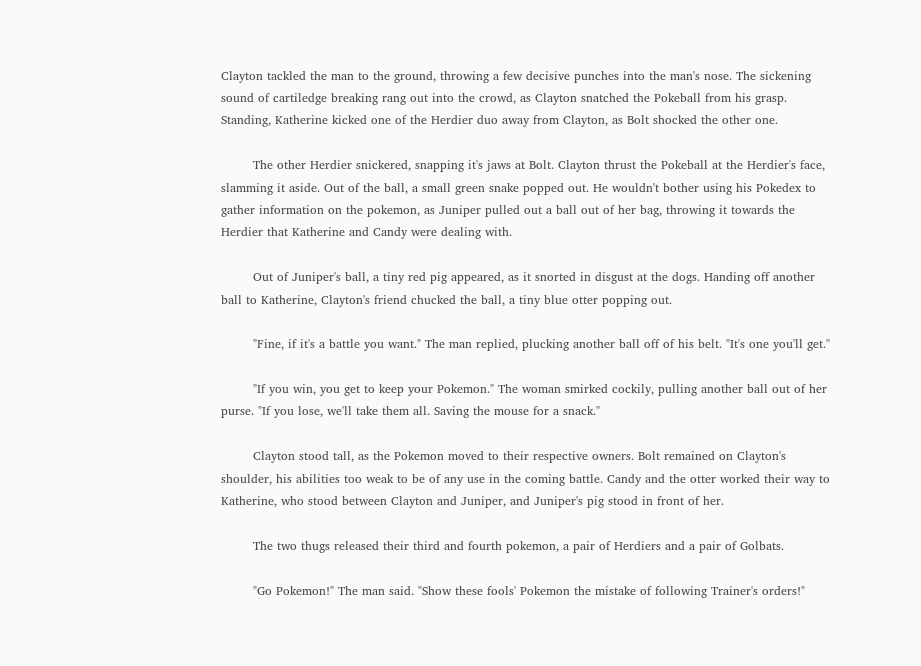Clayton tackled the man to the ground, throwing a few decisive punches into the man's nose. The sickening sound of cartiledge breaking rang out into the crowd, as Clayton snatched the Pokeball from his grasp. Standing, Katherine kicked one of the Herdier duo away from Clayton, as Bolt shocked the other one.

        The other Herdier snickered, snapping it's jaws at Bolt. Clayton thrust the Pokeball at the Herdier's face, slamming it aside. Out of the ball, a small green snake popped out. He wouldn't bother using his Pokedex to gather information on the pokemon, as Juniper pulled out a ball out of her bag, throwing it towards the Herdier that Katherine and Candy were dealing with.

        Out of Juniper's ball, a tiny red pig appeared, as it snorted in disgust at the dogs. Handing off another ball to Katherine, Clayton's friend chucked the ball, a tiny blue otter popping out.

        "Fine, if it's a battle you want." The man replied, plucking another ball off of his belt. "It's one you'll get."

        "If you win, you get to keep your Pokemon." The woman smirked cockily, pulling another ball out of her purse. "If you lose, we'll take them all. Saving the mouse for a snack."

        Clayton stood tall, as the Pokemon moved to their respective owners. Bolt remained on Clayton's shoulder, his abilities too weak to be of any use in the coming battle. Candy and the otter worked their way to Katherine, who stood between Clayton and Juniper, and Juniper's pig stood in front of her.

        The two thugs released their third and fourth pokemon, a pair of Herdiers and a pair of Golbats.

        "Go Pokemon!" The man said. "Show these fools' Pokemon the mistake of following Trainer's orders!"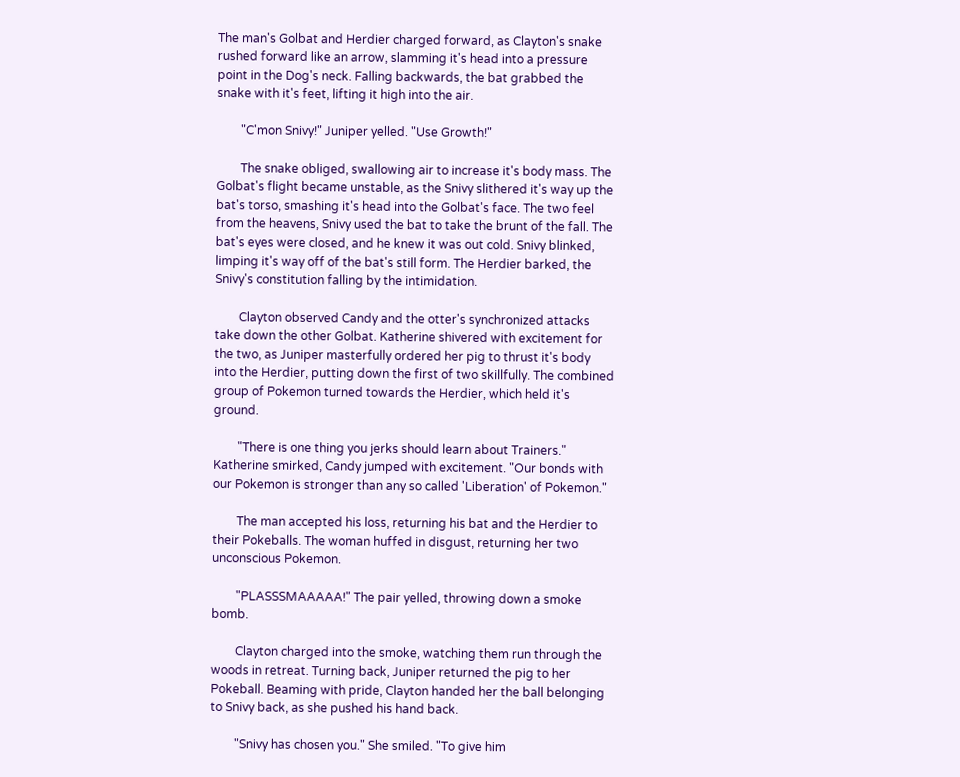The man's Golbat and Herdier charged forward, as Clayton's snake rushed forward like an arrow, slamming it's head into a pressure point in the Dog's neck. Falling backwards, the bat grabbed the snake with it's feet, lifting it high into the air.

        "C'mon Snivy!" Juniper yelled. "Use Growth!"

        The snake obliged, swallowing air to increase it's body mass. The Golbat's flight became unstable, as the Snivy slithered it's way up the bat's torso, smashing it's head into the Golbat's face. The two feel from the heavens, Snivy used the bat to take the brunt of the fall. The bat's eyes were closed, and he knew it was out cold. Snivy blinked, limping it's way off of the bat's still form. The Herdier barked, the Snivy's constitution falling by the intimidation.

        Clayton observed Candy and the otter's synchronized attacks take down the other Golbat. Katherine shivered with excitement for the two, as Juniper masterfully ordered her pig to thrust it's body into the Herdier, putting down the first of two skillfully. The combined group of Pokemon turned towards the Herdier, which held it's ground.

        "There is one thing you jerks should learn about Trainers." Katherine smirked, Candy jumped with excitement. "Our bonds with our Pokemon is stronger than any so called 'Liberation' of Pokemon."

        The man accepted his loss, returning his bat and the Herdier to their Pokeballs. The woman huffed in disgust, returning her two unconscious Pokemon.

        "PLASSSMAAAAA!" The pair yelled, throwing down a smoke bomb.

        Clayton charged into the smoke, watching them run through the woods in retreat. Turning back, Juniper returned the pig to her Pokeball. Beaming with pride, Clayton handed her the ball belonging to Snivy back, as she pushed his hand back.

        "Snivy has chosen you." She smiled. "To give him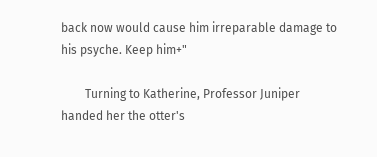back now would cause him irreparable damage to his psyche. Keep him+"

        Turning to Katherine, Professor Juniper handed her the otter's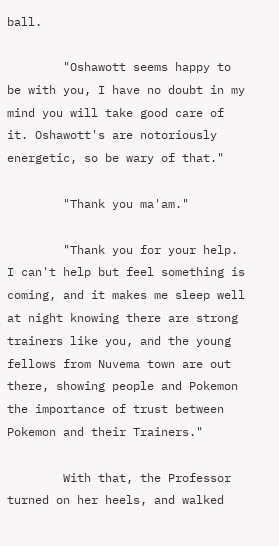ball.

        "Oshawott seems happy to be with you, I have no doubt in my mind you will take good care of it. Oshawott's are notoriously energetic, so be wary of that."

        "Thank you ma'am."

        "Thank you for your help. I can't help but feel something is coming, and it makes me sleep well at night knowing there are strong trainers like you, and the young fellows from Nuvema town are out there, showing people and Pokemon the importance of trust between Pokemon and their Trainers."

        With that, the Professor turned on her heels, and walked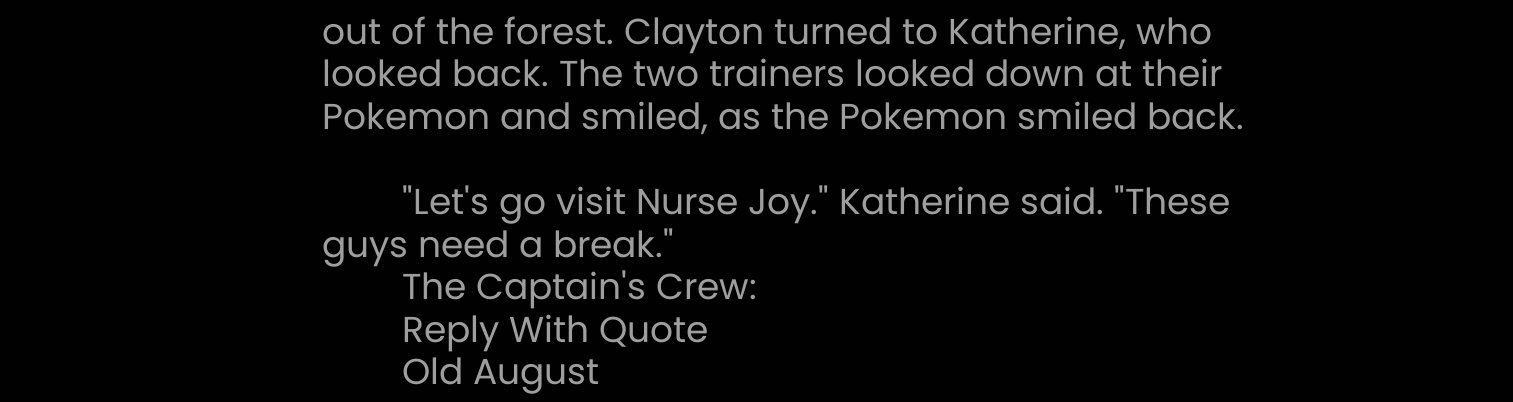out of the forest. Clayton turned to Katherine, who looked back. The two trainers looked down at their Pokemon and smiled, as the Pokemon smiled back.

        "Let's go visit Nurse Joy." Katherine said. "These guys need a break."
        The Captain's Crew:
        Reply With Quote
        Old August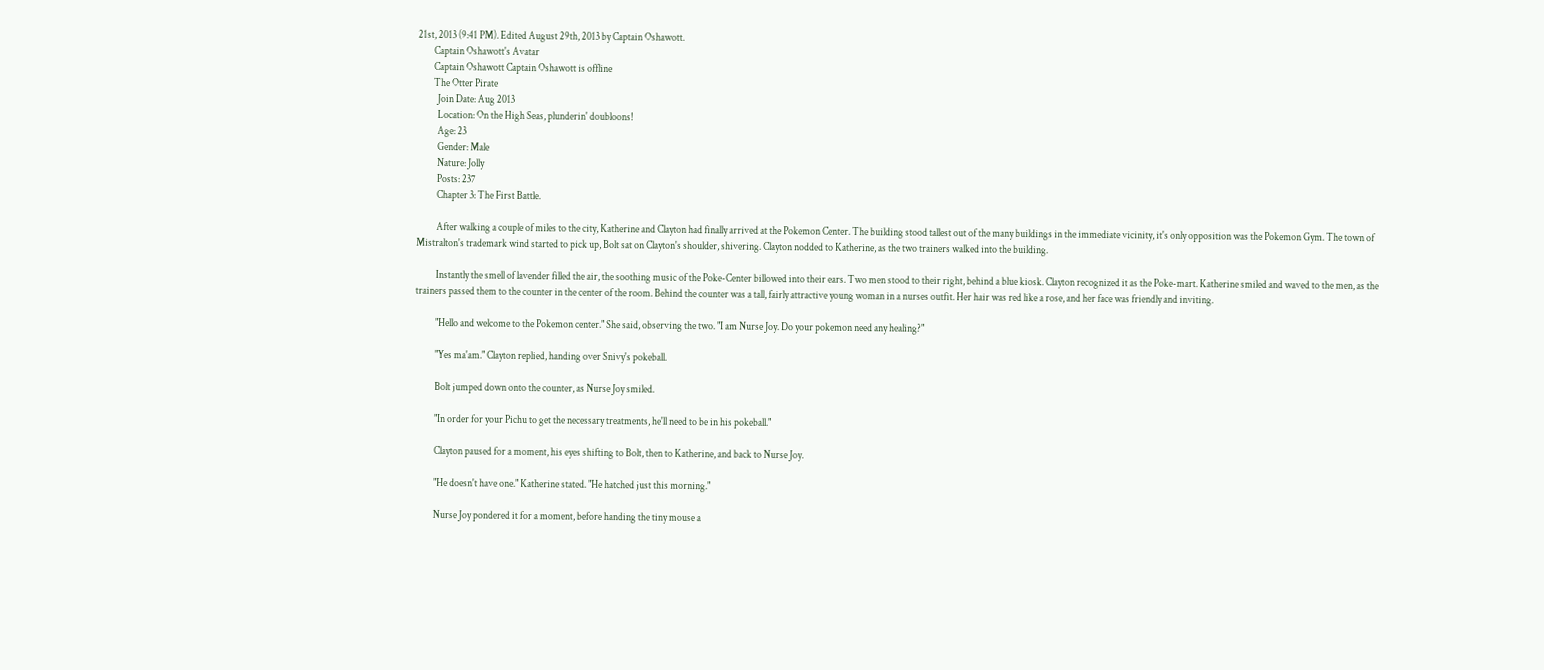21st, 2013 (9:41 PM). Edited August 29th, 2013 by Captain Oshawott.
        Captain Oshawott's Avatar
        Captain Oshawott Captain Oshawott is offline
        The Otter Pirate
          Join Date: Aug 2013
          Location: On the High Seas, plunderin' doubloons!
          Age: 23
          Gender: Male
          Nature: Jolly
          Posts: 237
          Chapter 3: The First Battle.

          After walking a couple of miles to the city, Katherine and Clayton had finally arrived at the Pokemon Center. The building stood tallest out of the many buildings in the immediate vicinity, it's only opposition was the Pokemon Gym. The town of Mistralton's trademark wind started to pick up, Bolt sat on Clayton's shoulder, shivering. Clayton nodded to Katherine, as the two trainers walked into the building.

          Instantly the smell of lavender filled the air, the soothing music of the Poke-Center billowed into their ears. Two men stood to their right, behind a blue kiosk. Clayton recognized it as the Poke-mart. Katherine smiled and waved to the men, as the trainers passed them to the counter in the center of the room. Behind the counter was a tall, fairly attractive young woman in a nurses outfit. Her hair was red like a rose, and her face was friendly and inviting.

          "Hello and welcome to the Pokemon center." She said, observing the two. "I am Nurse Joy. Do your pokemon need any healing?"

          "Yes ma'am." Clayton replied, handing over Snivy's pokeball.

          Bolt jumped down onto the counter, as Nurse Joy smiled.

          "In order for your Pichu to get the necessary treatments, he'll need to be in his pokeball."

          Clayton paused for a moment, his eyes shifting to Bolt, then to Katherine, and back to Nurse Joy.

          "He doesn't have one." Katherine stated. "He hatched just this morning."

          Nurse Joy pondered it for a moment, before handing the tiny mouse a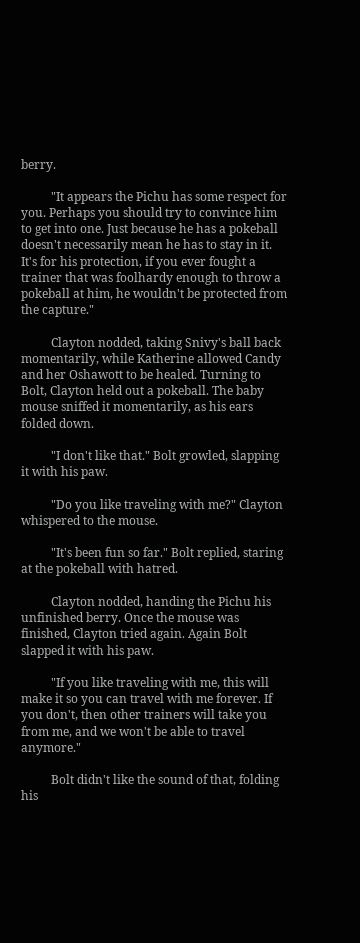berry.

          "It appears the Pichu has some respect for you. Perhaps you should try to convince him to get into one. Just because he has a pokeball doesn't necessarily mean he has to stay in it. It's for his protection, if you ever fought a trainer that was foolhardy enough to throw a pokeball at him, he wouldn't be protected from the capture."

          Clayton nodded, taking Snivy's ball back momentarily, while Katherine allowed Candy and her Oshawott to be healed. Turning to Bolt, Clayton held out a pokeball. The baby mouse sniffed it momentarily, as his ears folded down.

          "I don't like that." Bolt growled, slapping it with his paw.

          "Do you like traveling with me?" Clayton whispered to the mouse.

          "It's been fun so far." Bolt replied, staring at the pokeball with hatred.

          Clayton nodded, handing the Pichu his unfinished berry. Once the mouse was finished, Clayton tried again. Again Bolt slapped it with his paw.

          "If you like traveling with me, this will make it so you can travel with me forever. If you don't, then other trainers will take you from me, and we won't be able to travel anymore."

          Bolt didn't like the sound of that, folding his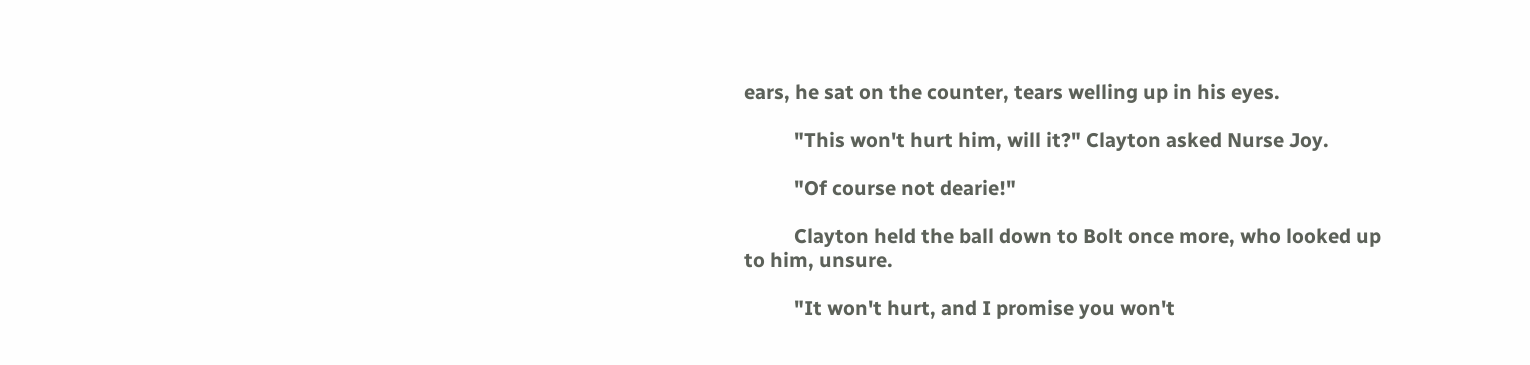ears, he sat on the counter, tears welling up in his eyes.

          "This won't hurt him, will it?" Clayton asked Nurse Joy.

          "Of course not dearie!"

          Clayton held the ball down to Bolt once more, who looked up to him, unsure.

          "It won't hurt, and I promise you won't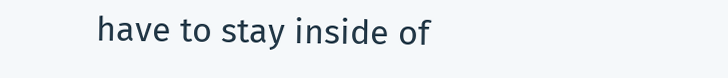have to stay inside of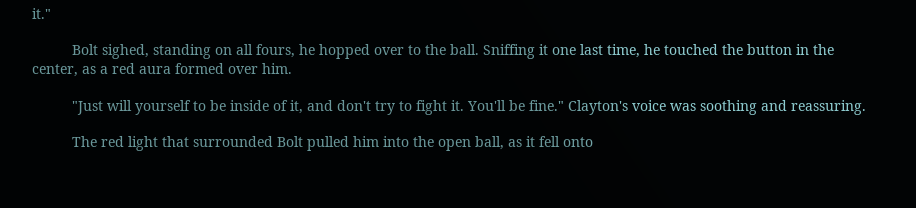it."

          Bolt sighed, standing on all fours, he hopped over to the ball. Sniffing it one last time, he touched the button in the center, as a red aura formed over him.

          "Just will yourself to be inside of it, and don't try to fight it. You'll be fine." Clayton's voice was soothing and reassuring.

          The red light that surrounded Bolt pulled him into the open ball, as it fell onto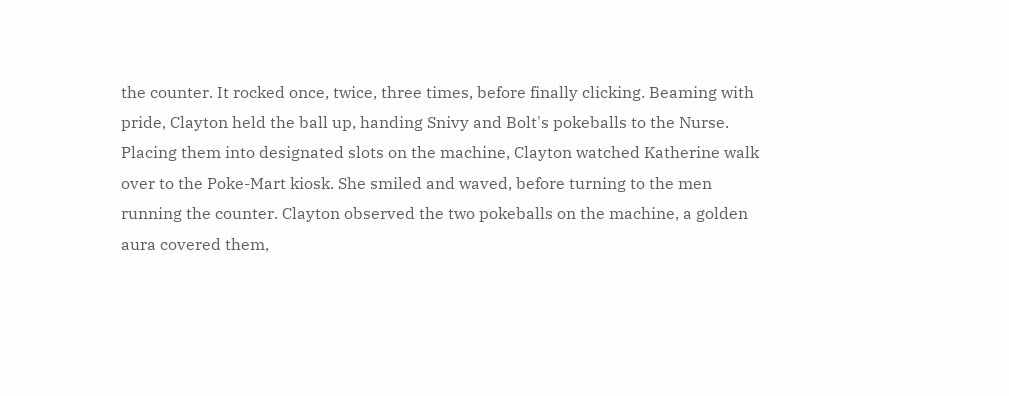the counter. It rocked once, twice, three times, before finally clicking. Beaming with pride, Clayton held the ball up, handing Snivy and Bolt's pokeballs to the Nurse. Placing them into designated slots on the machine, Clayton watched Katherine walk over to the Poke-Mart kiosk. She smiled and waved, before turning to the men running the counter. Clayton observed the two pokeballs on the machine, a golden aura covered them,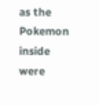as the Pokemon inside were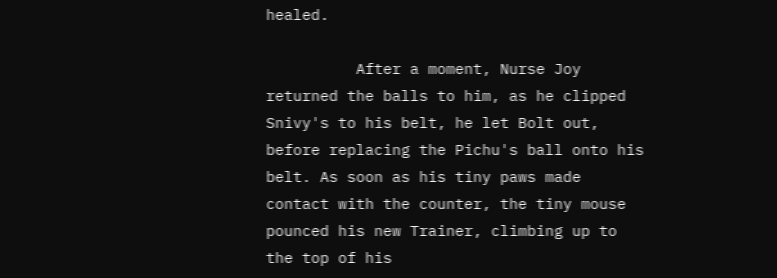healed.

          After a moment, Nurse Joy returned the balls to him, as he clipped Snivy's to his belt, he let Bolt out, before replacing the Pichu's ball onto his belt. As soon as his tiny paws made contact with the counter, the tiny mouse pounced his new Trainer, climbing up to the top of his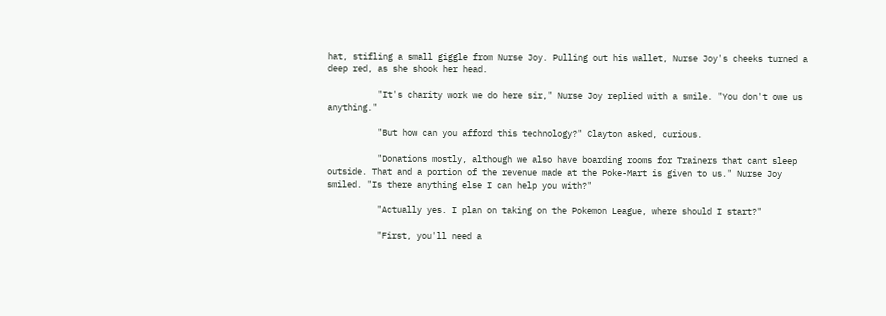hat, stifling a small giggle from Nurse Joy. Pulling out his wallet, Nurse Joy's cheeks turned a deep red, as she shook her head.

          "It's charity work we do here sir," Nurse Joy replied with a smile. "You don't owe us anything."

          "But how can you afford this technology?" Clayton asked, curious.

          "Donations mostly, although we also have boarding rooms for Trainers that cant sleep outside. That and a portion of the revenue made at the Poke-Mart is given to us." Nurse Joy smiled. "Is there anything else I can help you with?"

          "Actually yes. I plan on taking on the Pokemon League, where should I start?"

          "First, you'll need a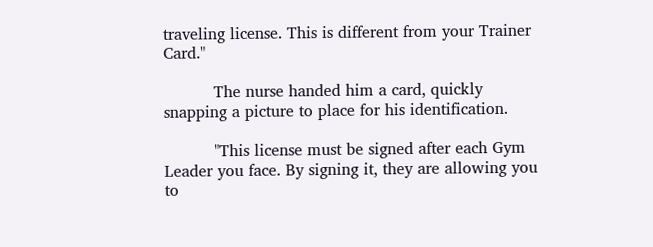traveling license. This is different from your Trainer Card."

          The nurse handed him a card, quickly snapping a picture to place for his identification.

          "This license must be signed after each Gym Leader you face. By signing it, they are allowing you to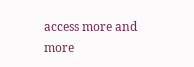access more and more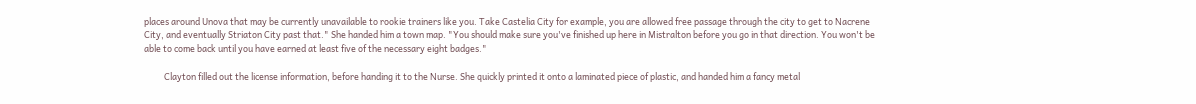places around Unova that may be currently unavailable to rookie trainers like you. Take Castelia City for example, you are allowed free passage through the city to get to Nacrene City, and eventually Striaton City past that." She handed him a town map. "You should make sure you've finished up here in Mistralton before you go in that direction. You won't be able to come back until you have earned at least five of the necessary eight badges."

          Clayton filled out the license information, before handing it to the Nurse. She quickly printed it onto a laminated piece of plastic, and handed him a fancy metal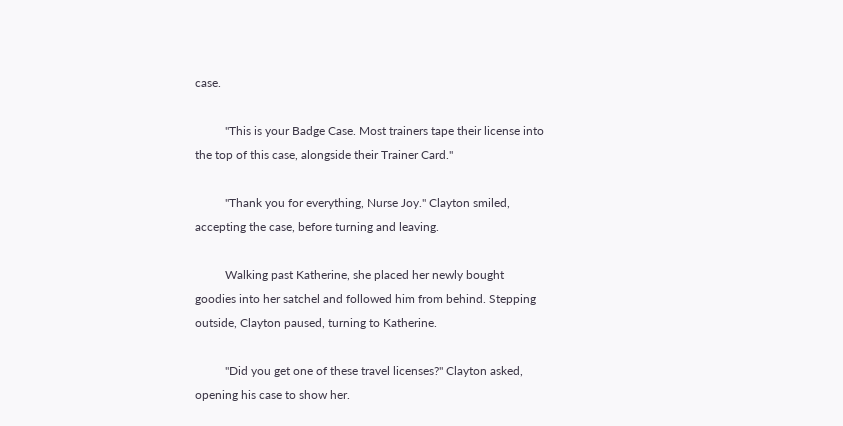case.

          "This is your Badge Case. Most trainers tape their license into the top of this case, alongside their Trainer Card."

          "Thank you for everything, Nurse Joy." Clayton smiled, accepting the case, before turning and leaving.

          Walking past Katherine, she placed her newly bought goodies into her satchel and followed him from behind. Stepping outside, Clayton paused, turning to Katherine.

          "Did you get one of these travel licenses?" Clayton asked, opening his case to show her.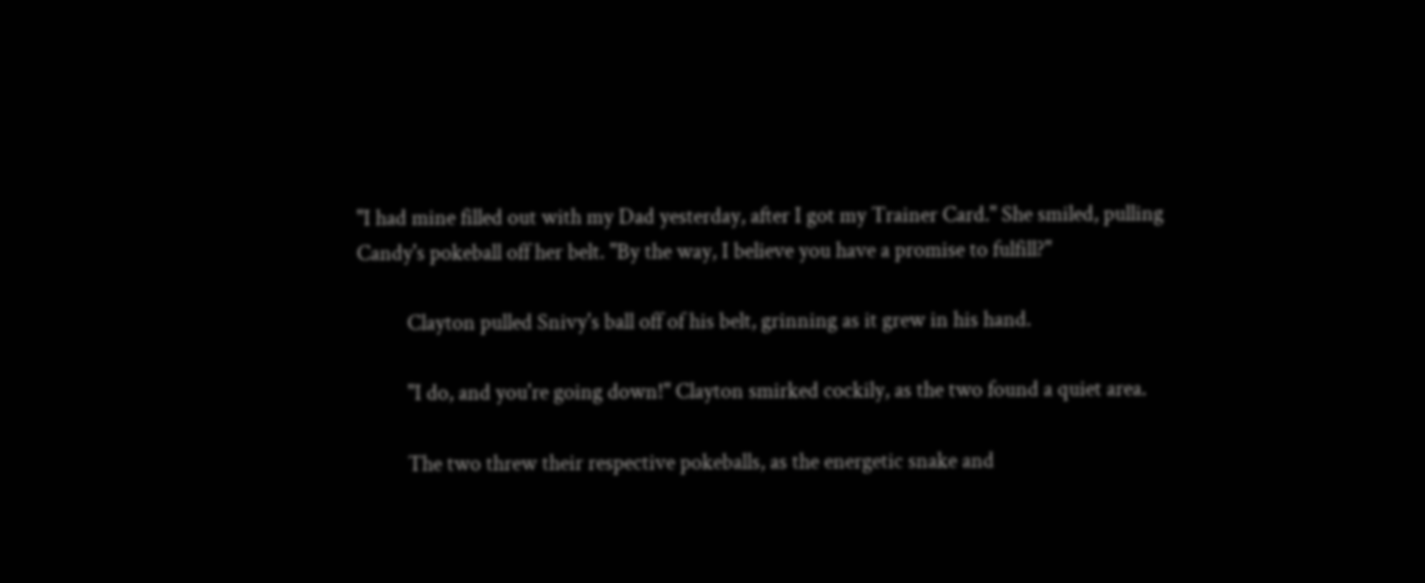"I had mine filled out with my Dad yesterday, after I got my Trainer Card." She smiled, pulling Candy's pokeball off her belt. "By the way, I believe you have a promise to fulfill?"

          Clayton pulled Snivy's ball off of his belt, grinning as it grew in his hand.

          "I do, and you're going down!" Clayton smirked cockily, as the two found a quiet area.

          The two threw their respective pokeballs, as the energetic snake and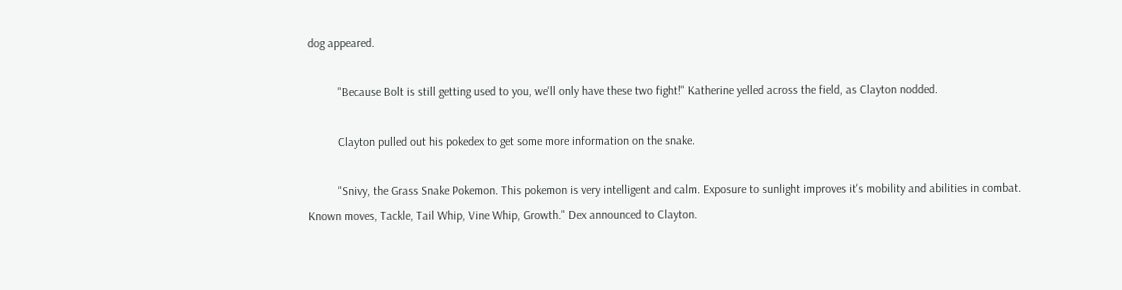dog appeared.

          "Because Bolt is still getting used to you, we'll only have these two fight!" Katherine yelled across the field, as Clayton nodded.

          Clayton pulled out his pokedex to get some more information on the snake.

          "Snivy, the Grass Snake Pokemon. This pokemon is very intelligent and calm. Exposure to sunlight improves it's mobility and abilities in combat. Known moves, Tackle, Tail Whip, Vine Whip, Growth." Dex announced to Clayton.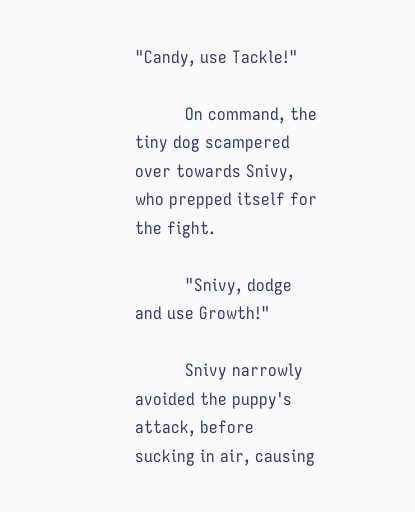"Candy, use Tackle!"

          On command, the tiny dog scampered over towards Snivy, who prepped itself for the fight.

          "Snivy, dodge and use Growth!"

          Snivy narrowly avoided the puppy's attack, before sucking in air, causing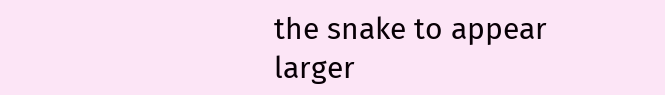the snake to appear larger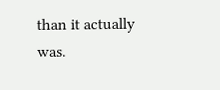than it actually was.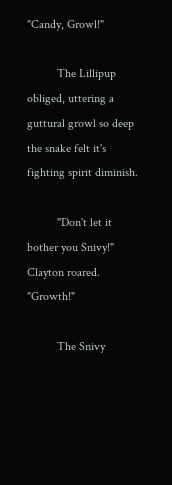"Candy, Growl!"

          The Lillipup obliged, uttering a guttural growl so deep the snake felt it's fighting spirit diminish.

          "Don't let it bother you Snivy!" Clayton roared. "Growth!"

          The Snivy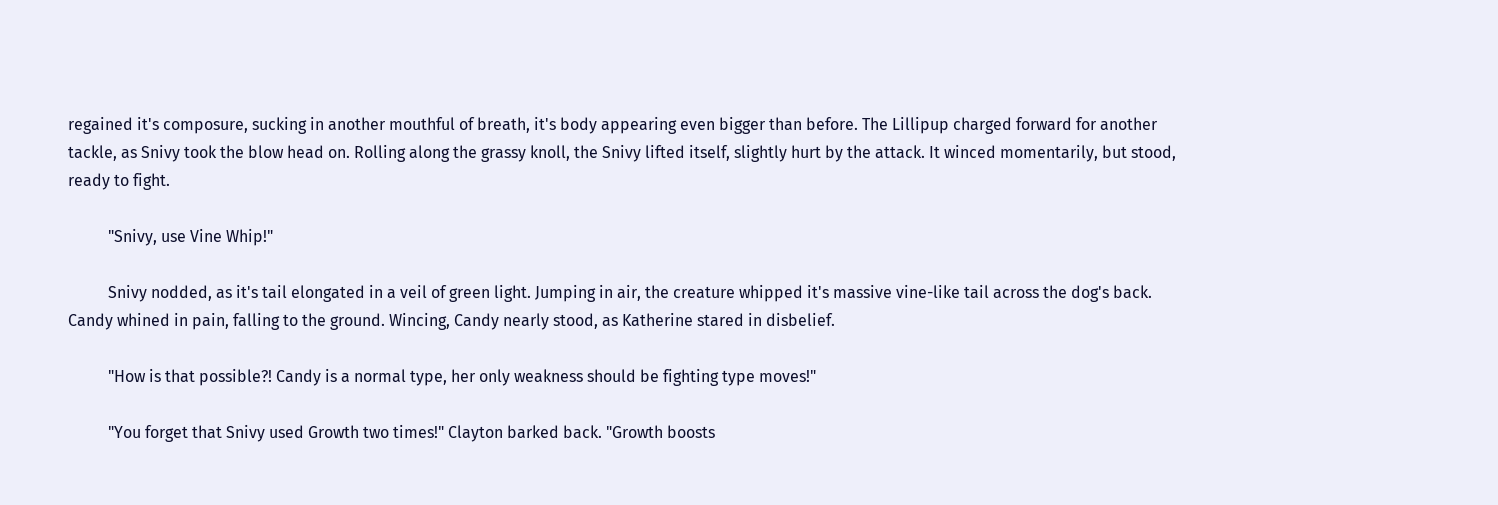regained it's composure, sucking in another mouthful of breath, it's body appearing even bigger than before. The Lillipup charged forward for another tackle, as Snivy took the blow head on. Rolling along the grassy knoll, the Snivy lifted itself, slightly hurt by the attack. It winced momentarily, but stood, ready to fight.

          "Snivy, use Vine Whip!"

          Snivy nodded, as it's tail elongated in a veil of green light. Jumping in air, the creature whipped it's massive vine-like tail across the dog's back. Candy whined in pain, falling to the ground. Wincing, Candy nearly stood, as Katherine stared in disbelief.

          "How is that possible?! Candy is a normal type, her only weakness should be fighting type moves!"

          "You forget that Snivy used Growth two times!" Clayton barked back. "Growth boosts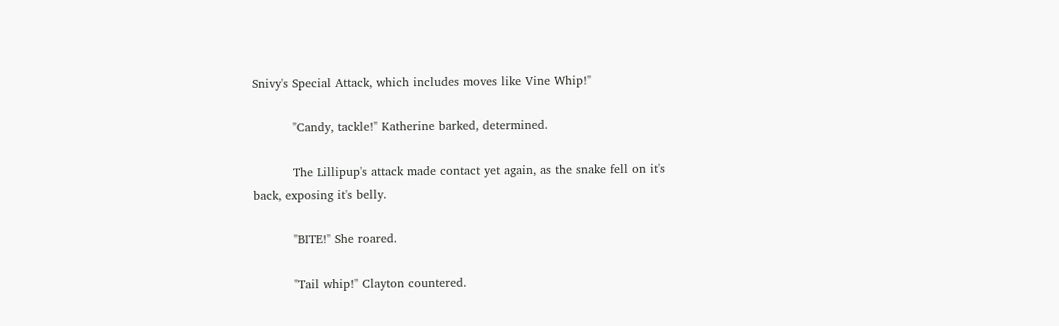Snivy's Special Attack, which includes moves like Vine Whip!"

          "Candy, tackle!" Katherine barked, determined.

          The Lillipup's attack made contact yet again, as the snake fell on it's back, exposing it's belly.

          "BITE!" She roared.

          "Tail whip!" Clayton countered.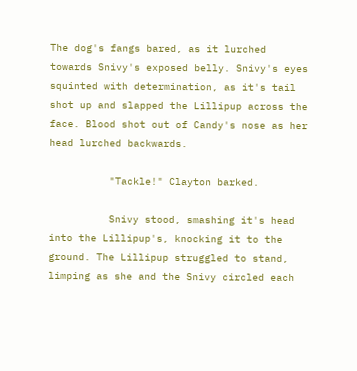The dog's fangs bared, as it lurched towards Snivy's exposed belly. Snivy's eyes squinted with determination, as it's tail shot up and slapped the Lillipup across the face. Blood shot out of Candy's nose as her head lurched backwards.

          "Tackle!" Clayton barked.

          Snivy stood, smashing it's head into the Lillipup's, knocking it to the ground. The Lillipup struggled to stand, limping as she and the Snivy circled each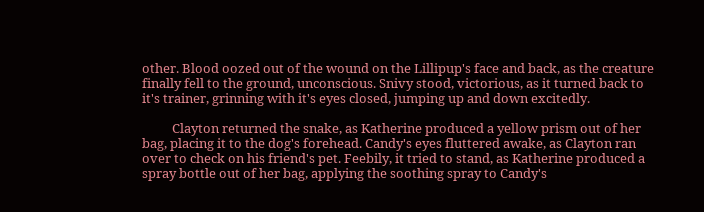other. Blood oozed out of the wound on the Lillipup's face and back, as the creature finally fell to the ground, unconscious. Snivy stood, victorious, as it turned back to it's trainer, grinning with it's eyes closed, jumping up and down excitedly.

          Clayton returned the snake, as Katherine produced a yellow prism out of her bag, placing it to the dog's forehead. Candy's eyes fluttered awake, as Clayton ran over to check on his friend's pet. Feebily, it tried to stand, as Katherine produced a spray bottle out of her bag, applying the soothing spray to Candy's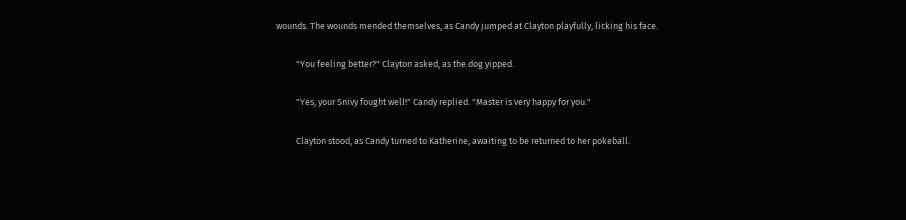wounds. The wounds mended themselves, as Candy jumped at Clayton playfully, licking his face.

          "You feeling better?" Clayton asked, as the dog yipped.

          "Yes, your Snivy fought well!" Candy replied. "Master is very happy for you."

          Clayton stood, as Candy turned to Katherine, awaiting to be returned to her pokeball.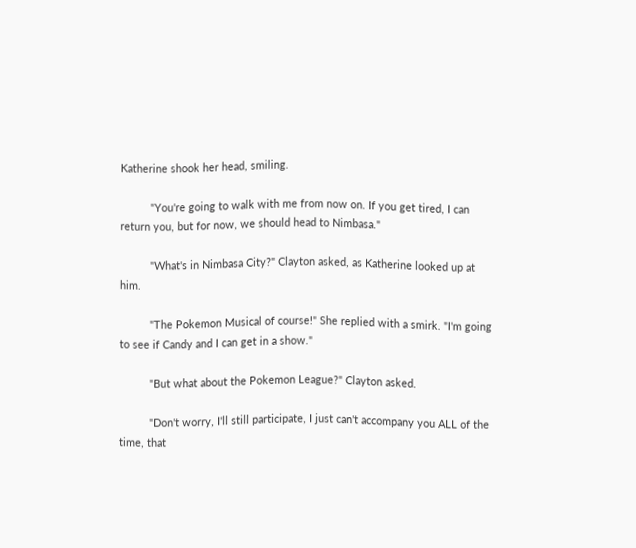Katherine shook her head, smiling.

          "You're going to walk with me from now on. If you get tired, I can return you, but for now, we should head to Nimbasa."

          "What's in Nimbasa City?" Clayton asked, as Katherine looked up at him.

          "The Pokemon Musical of course!" She replied with a smirk. "I'm going to see if Candy and I can get in a show."

          "But what about the Pokemon League?" Clayton asked.

          "Don't worry, I'll still participate, I just can't accompany you ALL of the time, that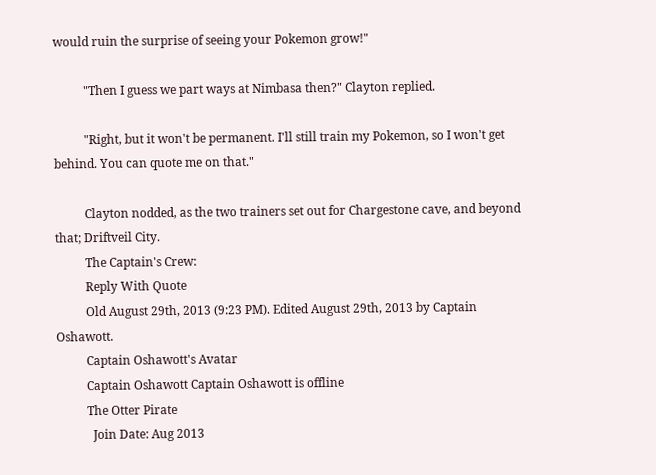would ruin the surprise of seeing your Pokemon grow!"

          "Then I guess we part ways at Nimbasa then?" Clayton replied.

          "Right, but it won't be permanent. I'll still train my Pokemon, so I won't get behind. You can quote me on that."

          Clayton nodded, as the two trainers set out for Chargestone cave, and beyond that; Driftveil City.
          The Captain's Crew:
          Reply With Quote
          Old August 29th, 2013 (9:23 PM). Edited August 29th, 2013 by Captain Oshawott.
          Captain Oshawott's Avatar
          Captain Oshawott Captain Oshawott is offline
          The Otter Pirate
            Join Date: Aug 2013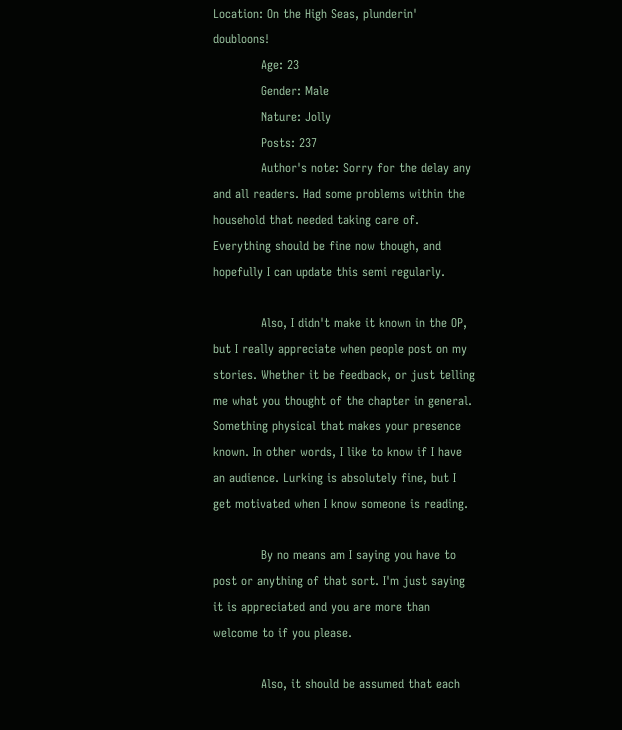Location: On the High Seas, plunderin' doubloons!
            Age: 23
            Gender: Male
            Nature: Jolly
            Posts: 237
            Author's note: Sorry for the delay any and all readers. Had some problems within the household that needed taking care of. Everything should be fine now though, and hopefully I can update this semi regularly.

            Also, I didn't make it known in the OP, but I really appreciate when people post on my stories. Whether it be feedback, or just telling me what you thought of the chapter in general. Something physical that makes your presence known. In other words, I like to know if I have an audience. Lurking is absolutely fine, but I get motivated when I know someone is reading.

            By no means am I saying you have to post or anything of that sort. I'm just saying it is appreciated and you are more than welcome to if you please.

            Also, it should be assumed that each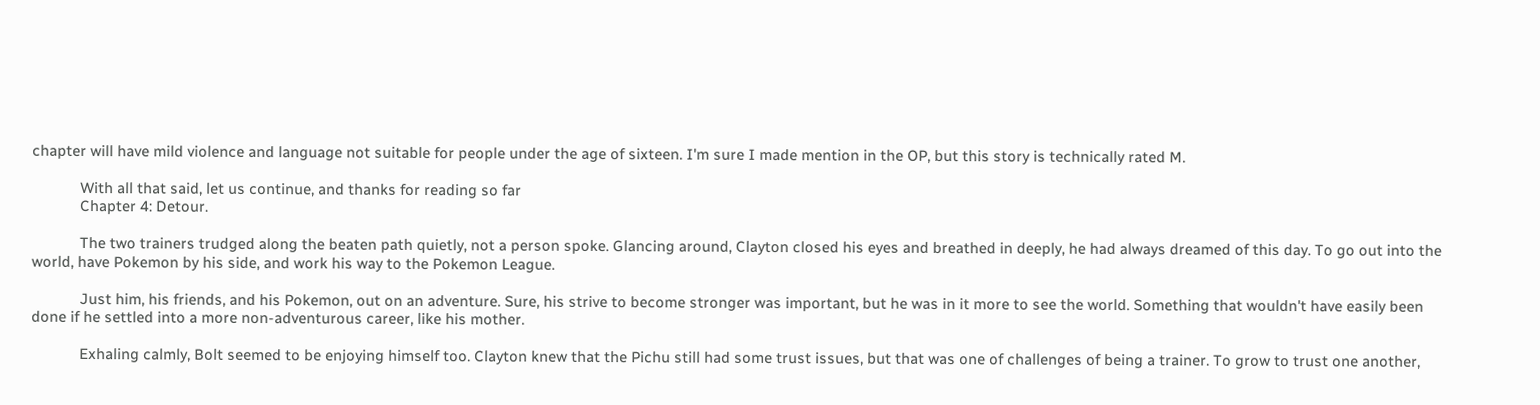chapter will have mild violence and language not suitable for people under the age of sixteen. I'm sure I made mention in the OP, but this story is technically rated M.

            With all that said, let us continue, and thanks for reading so far
            Chapter 4: Detour.

            The two trainers trudged along the beaten path quietly, not a person spoke. Glancing around, Clayton closed his eyes and breathed in deeply, he had always dreamed of this day. To go out into the world, have Pokemon by his side, and work his way to the Pokemon League.

            Just him, his friends, and his Pokemon, out on an adventure. Sure, his strive to become stronger was important, but he was in it more to see the world. Something that wouldn't have easily been done if he settled into a more non-adventurous career, like his mother.

            Exhaling calmly, Bolt seemed to be enjoying himself too. Clayton knew that the Pichu still had some trust issues, but that was one of challenges of being a trainer. To grow to trust one another,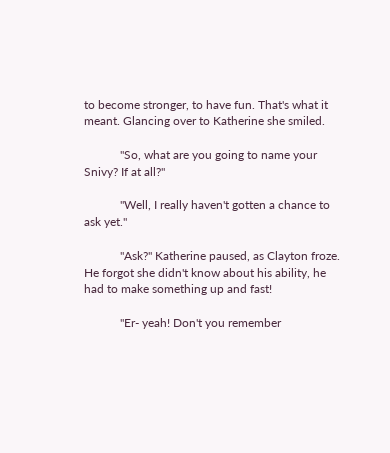to become stronger, to have fun. That's what it meant. Glancing over to Katherine she smiled.

            "So, what are you going to name your Snivy? If at all?"

            "Well, I really haven't gotten a chance to ask yet."

            "Ask?" Katherine paused, as Clayton froze. He forgot she didn't know about his ability, he had to make something up and fast!

            "Er- yeah! Don't you remember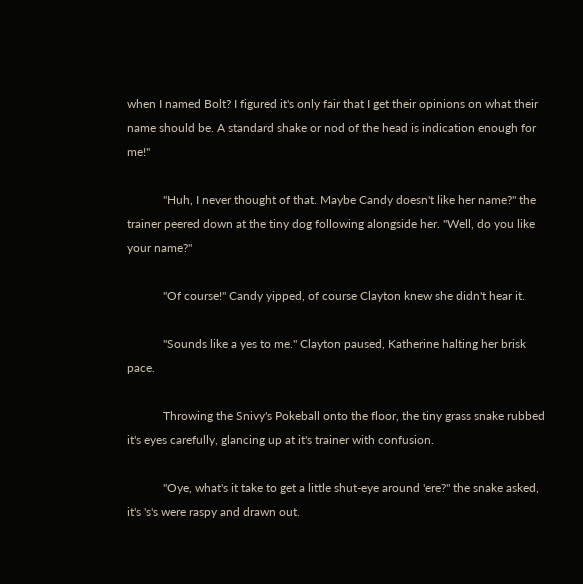when I named Bolt? I figured it's only fair that I get their opinions on what their name should be. A standard shake or nod of the head is indication enough for me!"

            "Huh, I never thought of that. Maybe Candy doesn't like her name?" the trainer peered down at the tiny dog following alongside her. "Well, do you like your name?"

            "Of course!" Candy yipped, of course Clayton knew she didn't hear it.

            "Sounds like a yes to me." Clayton paused, Katherine halting her brisk pace.

            Throwing the Snivy's Pokeball onto the floor, the tiny grass snake rubbed it's eyes carefully, glancing up at it's trainer with confusion.

            "Oye, what's it take to get a little shut-eye around 'ere?" the snake asked, it's 's's were raspy and drawn out.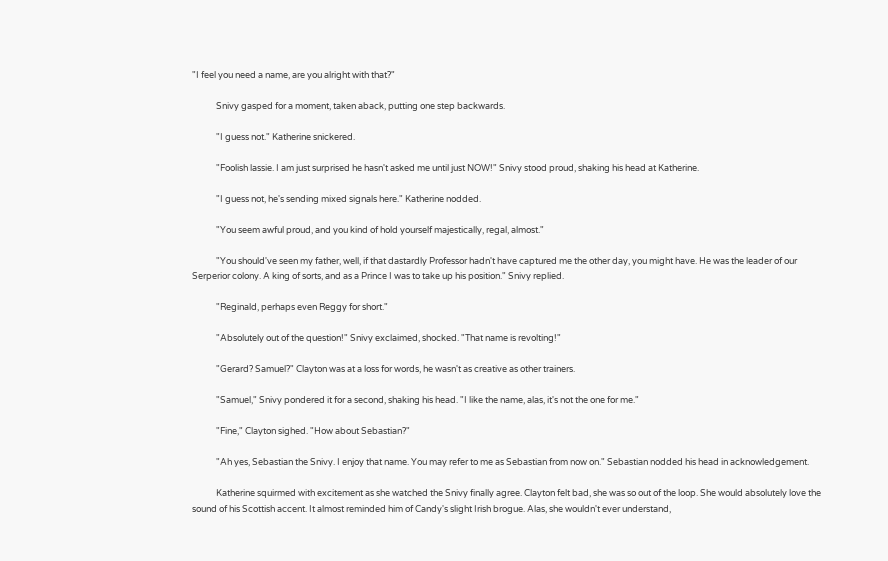"I feel you need a name, are you alright with that?"

            Snivy gasped for a moment, taken aback, putting one step backwards.

            "I guess not." Katherine snickered.

            "Foolish lassie. I am just surprised he hasn't asked me until just NOW!" Snivy stood proud, shaking his head at Katherine.

            "I guess not, he's sending mixed signals here." Katherine nodded.

            "You seem awful proud, and you kind of hold yourself majestically, regal, almost."

            "You should've seen my father, well, if that dastardly Professor hadn't have captured me the other day, you might have. He was the leader of our Serperior colony. A king of sorts, and as a Prince I was to take up his position." Snivy replied.

            "Reginald, perhaps even Reggy for short."

            "Absolutely out of the question!" Snivy exclaimed, shocked. "That name is revolting!"

            "Gerard? Samuel?" Clayton was at a loss for words, he wasn't as creative as other trainers.

            "Samuel," Snivy pondered it for a second, shaking his head. "I like the name, alas, it's not the one for me."

            "Fine," Clayton sighed. "How about Sebastian?"

            "Ah yes, Sebastian the Snivy. I enjoy that name. You may refer to me as Sebastian from now on." Sebastian nodded his head in acknowledgement.

            Katherine squirmed with excitement as she watched the Snivy finally agree. Clayton felt bad, she was so out of the loop. She would absolutely love the sound of his Scottish accent. It almost reminded him of Candy's slight Irish brogue. Alas, she wouldn't ever understand,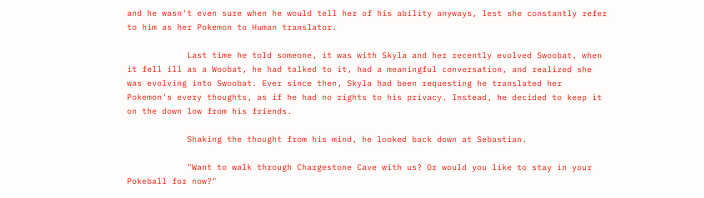and he wasn't even sure when he would tell her of his ability anyways, lest she constantly refer to him as her Pokemon to Human translator.

            Last time he told someone, it was with Skyla and her recently evolved Swoobat, when it fell ill as a Woobat, he had talked to it, had a meaningful conversation, and realized she was evolving into Swoobat. Ever since then, Skyla had been requesting he translated her Pokemon's every thoughts, as if he had no rights to his privacy. Instead, he decided to keep it on the down low from his friends.

            Shaking the thought from his mind, he looked back down at Sebastian.

            "Want to walk through Chargestone Cave with us? Or would you like to stay in your Pokeball for now?"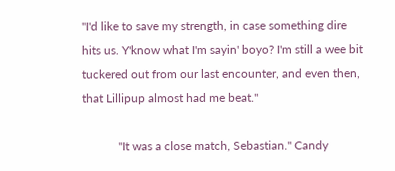"I'd like to save my strength, in case something dire hits us. Y'know what I'm sayin' boyo? I'm still a wee bit tuckered out from our last encounter, and even then, that Lillipup almost had me beat."

            "It was a close match, Sebastian." Candy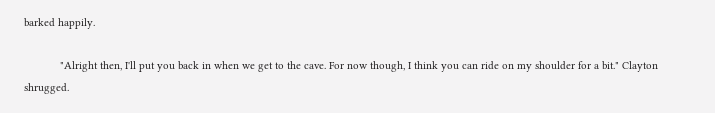barked happily.

            "Alright then, I'll put you back in when we get to the cave. For now though, I think you can ride on my shoulder for a bit." Clayton shrugged.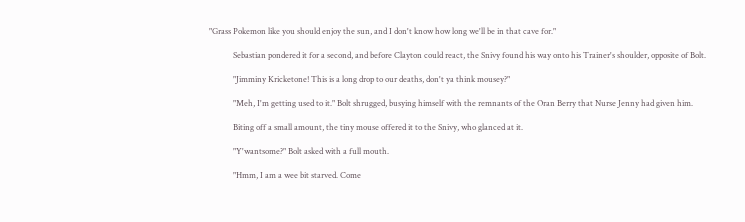"Grass Pokemon like you should enjoy the sun, and I don't know how long we'll be in that cave for."

            Sebastian pondered it for a second, and before Clayton could react, the Snivy found his way onto his Trainer's shoulder, opposite of Bolt.

            "Jimminy Kricketone! This is a long drop to our deaths, don't ya think mousey?"

            "Meh, I'm getting used to it." Bolt shrugged, busying himself with the remnants of the Oran Berry that Nurse Jenny had given him.

            Biting off a small amount, the tiny mouse offered it to the Snivy, who glanced at it.

            "Y'wantsome?" Bolt asked with a full mouth.

            "Hmm, I am a wee bit starved. Come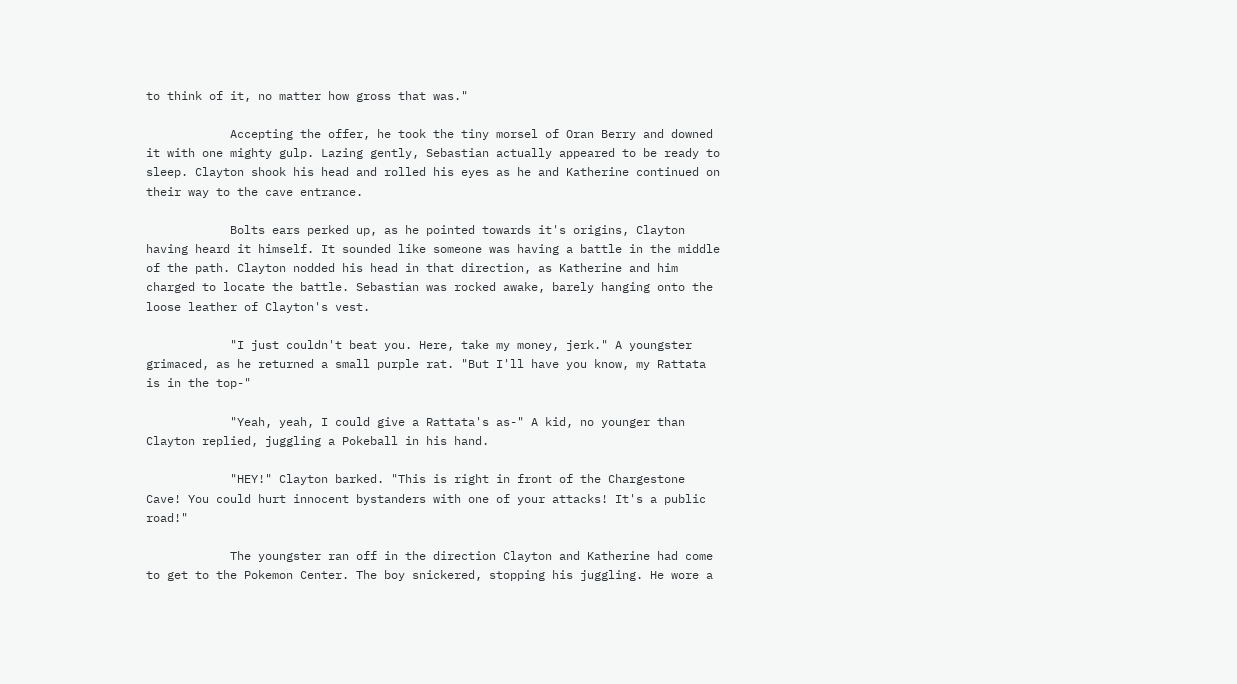to think of it, no matter how gross that was."

            Accepting the offer, he took the tiny morsel of Oran Berry and downed it with one mighty gulp. Lazing gently, Sebastian actually appeared to be ready to sleep. Clayton shook his head and rolled his eyes as he and Katherine continued on their way to the cave entrance.

            Bolts ears perked up, as he pointed towards it's origins, Clayton having heard it himself. It sounded like someone was having a battle in the middle of the path. Clayton nodded his head in that direction, as Katherine and him charged to locate the battle. Sebastian was rocked awake, barely hanging onto the loose leather of Clayton's vest.

            "I just couldn't beat you. Here, take my money, jerk." A youngster grimaced, as he returned a small purple rat. "But I'll have you know, my Rattata is in the top-"

            "Yeah, yeah, I could give a Rattata's as-" A kid, no younger than Clayton replied, juggling a Pokeball in his hand.

            "HEY!" Clayton barked. "This is right in front of the Chargestone Cave! You could hurt innocent bystanders with one of your attacks! It's a public road!"

            The youngster ran off in the direction Clayton and Katherine had come to get to the Pokemon Center. The boy snickered, stopping his juggling. He wore a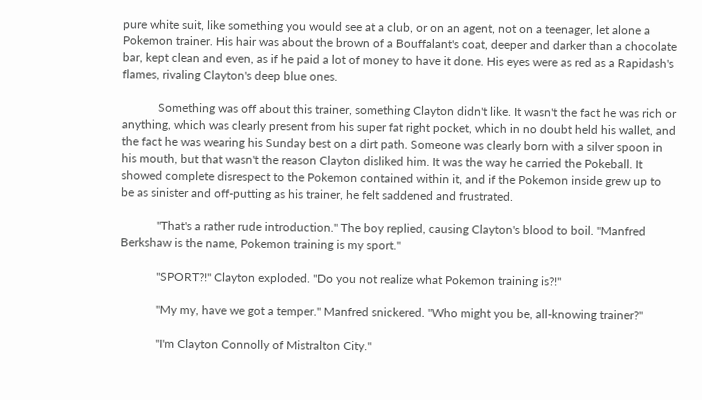pure white suit, like something you would see at a club, or on an agent, not on a teenager, let alone a Pokemon trainer. His hair was about the brown of a Bouffalant's coat, deeper and darker than a chocolate bar, kept clean and even, as if he paid a lot of money to have it done. His eyes were as red as a Rapidash's flames, rivaling Clayton's deep blue ones.

            Something was off about this trainer, something Clayton didn't like. It wasn't the fact he was rich or anything, which was clearly present from his super fat right pocket, which in no doubt held his wallet, and the fact he was wearing his Sunday best on a dirt path. Someone was clearly born with a silver spoon in his mouth, but that wasn't the reason Clayton disliked him. It was the way he carried the Pokeball. It showed complete disrespect to the Pokemon contained within it, and if the Pokemon inside grew up to be as sinister and off-putting as his trainer, he felt saddened and frustrated.

            "That's a rather rude introduction." The boy replied, causing Clayton's blood to boil. "Manfred Berkshaw is the name, Pokemon training is my sport."

            "SPORT?!" Clayton exploded. "Do you not realize what Pokemon training is?!"

            "My my, have we got a temper." Manfred snickered. "Who might you be, all-knowing trainer?"

            "I'm Clayton Connolly of Mistralton City."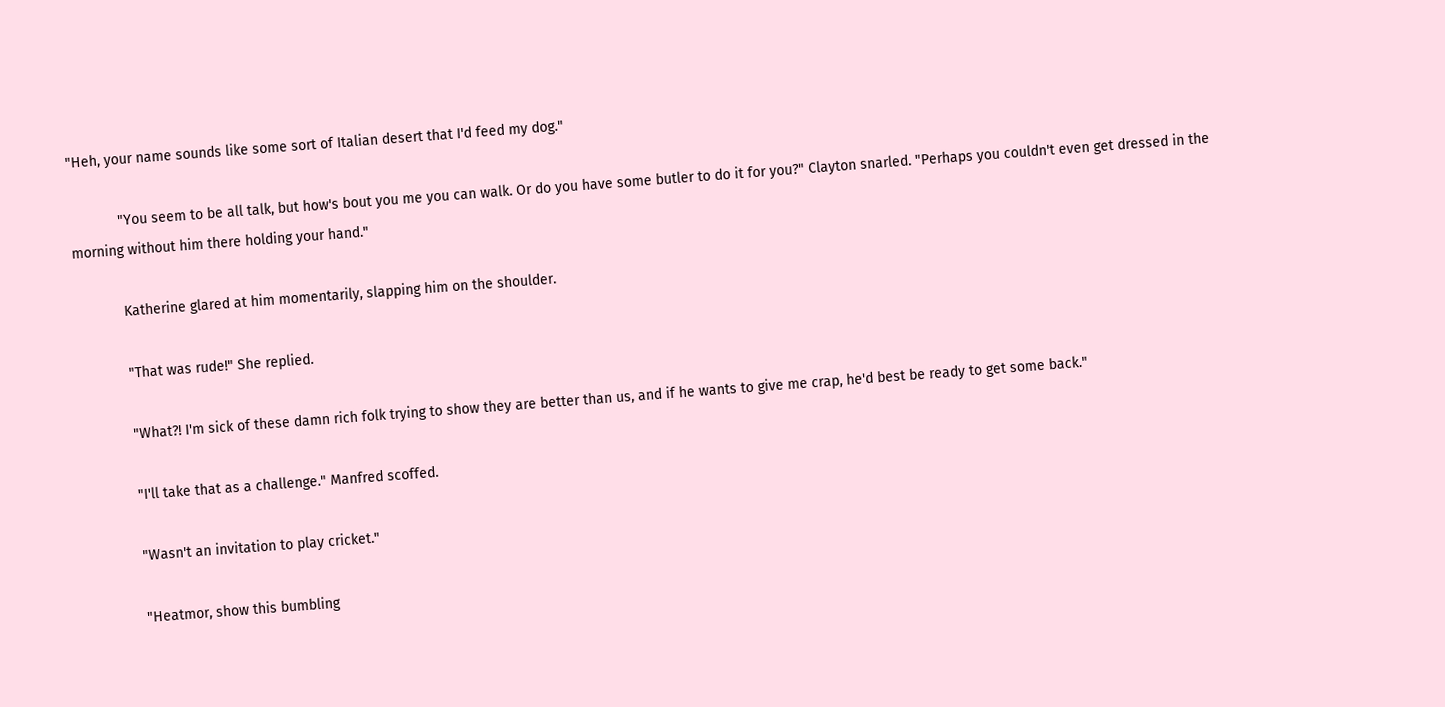"Heh, your name sounds like some sort of Italian desert that I'd feed my dog."

            "You seem to be all talk, but how's bout you me you can walk. Or do you have some butler to do it for you?" Clayton snarled. "Perhaps you couldn't even get dressed in the morning without him there holding your hand."

            Katherine glared at him momentarily, slapping him on the shoulder.

            "That was rude!" She replied.

            "What?! I'm sick of these damn rich folk trying to show they are better than us, and if he wants to give me crap, he'd best be ready to get some back."

            "I'll take that as a challenge." Manfred scoffed.

            "Wasn't an invitation to play cricket."

            "Heatmor, show this bumbling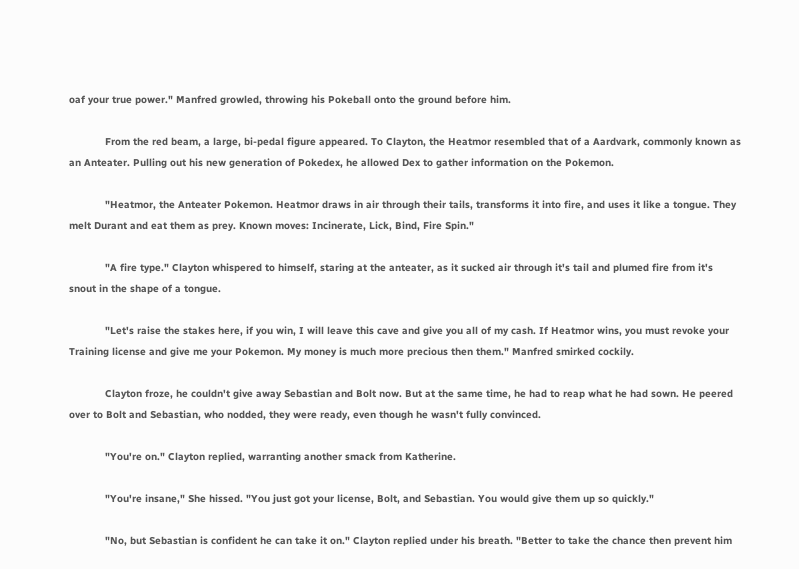oaf your true power." Manfred growled, throwing his Pokeball onto the ground before him.

            From the red beam, a large, bi-pedal figure appeared. To Clayton, the Heatmor resembled that of a Aardvark, commonly known as an Anteater. Pulling out his new generation of Pokedex, he allowed Dex to gather information on the Pokemon.

            "Heatmor, the Anteater Pokemon. Heatmor draws in air through their tails, transforms it into fire, and uses it like a tongue. They melt Durant and eat them as prey. Known moves: Incinerate, Lick, Bind, Fire Spin."

            "A fire type." Clayton whispered to himself, staring at the anteater, as it sucked air through it's tail and plumed fire from it's snout in the shape of a tongue.

            "Let's raise the stakes here, if you win, I will leave this cave and give you all of my cash. If Heatmor wins, you must revoke your Training license and give me your Pokemon. My money is much more precious then them." Manfred smirked cockily.

            Clayton froze, he couldn't give away Sebastian and Bolt now. But at the same time, he had to reap what he had sown. He peered over to Bolt and Sebastian, who nodded, they were ready, even though he wasn't fully convinced.

            "You're on." Clayton replied, warranting another smack from Katherine.

            "You're insane," She hissed. "You just got your license, Bolt, and Sebastian. You would give them up so quickly."

            "No, but Sebastian is confident he can take it on." Clayton replied under his breath. "Better to take the chance then prevent him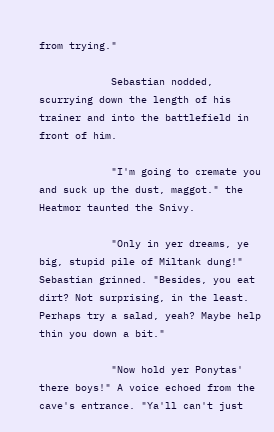from trying."

            Sebastian nodded, scurrying down the length of his trainer and into the battlefield in front of him.

            "I'm going to cremate you and suck up the dust, maggot." the Heatmor taunted the Snivy.

            "Only in yer dreams, ye big, stupid pile of Miltank dung!" Sebastian grinned. "Besides, you eat dirt? Not surprising, in the least. Perhaps try a salad, yeah? Maybe help thin you down a bit."

            "Now hold yer Ponytas' there boys!" A voice echoed from the cave's entrance. "Ya'll can't just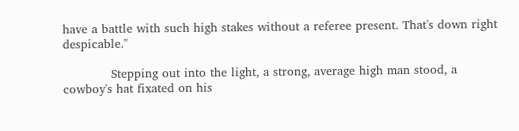have a battle with such high stakes without a referee present. That's down right despicable."

            Stepping out into the light, a strong, average high man stood, a cowboy's hat fixated on his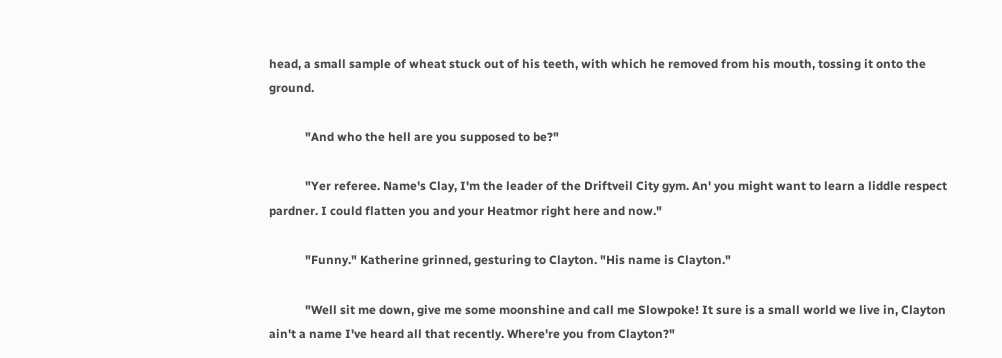head, a small sample of wheat stuck out of his teeth, with which he removed from his mouth, tossing it onto the ground.

            "And who the hell are you supposed to be?"

            "Yer referee. Name's Clay, I'm the leader of the Driftveil City gym. An' you might want to learn a liddle respect pardner. I could flatten you and your Heatmor right here and now."

            "Funny." Katherine grinned, gesturing to Clayton. "His name is Clayton."

            "Well sit me down, give me some moonshine and call me Slowpoke! It sure is a small world we live in, Clayton ain't a name I've heard all that recently. Where're you from Clayton?"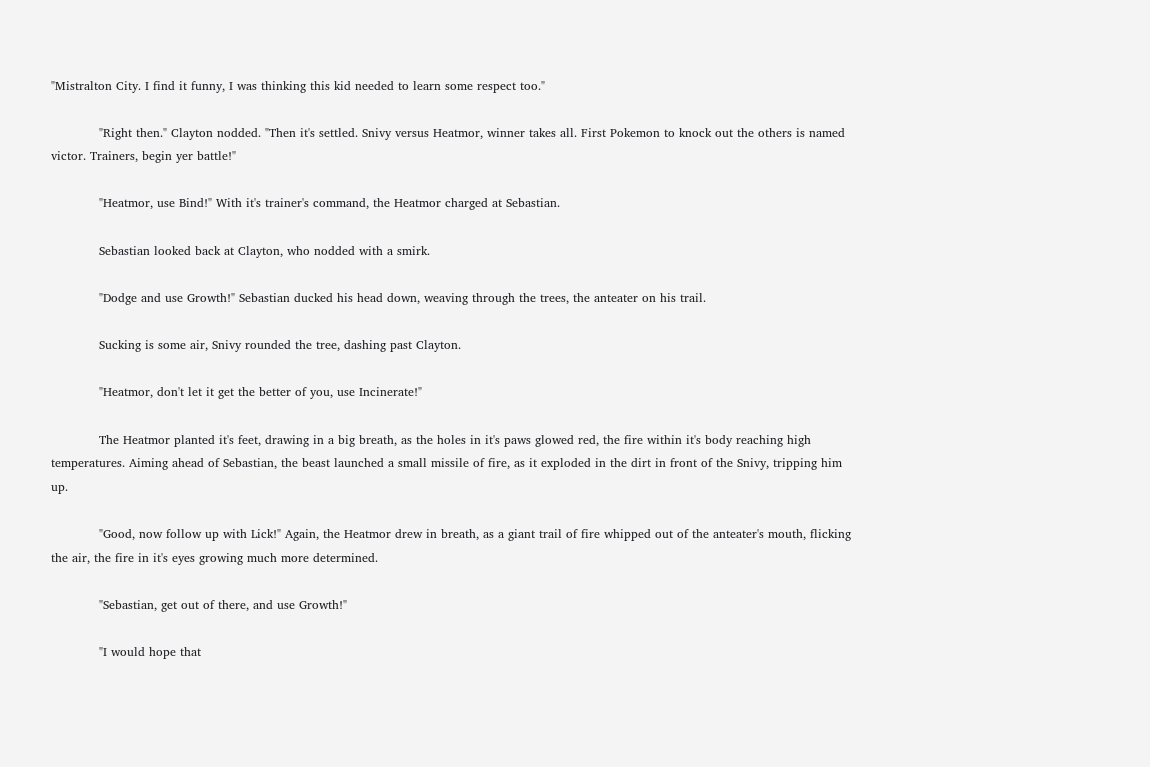"Mistralton City. I find it funny, I was thinking this kid needed to learn some respect too."

            "Right then." Clayton nodded. "Then it's settled. Snivy versus Heatmor, winner takes all. First Pokemon to knock out the others is named victor. Trainers, begin yer battle!"

            "Heatmor, use Bind!" With it's trainer's command, the Heatmor charged at Sebastian.

            Sebastian looked back at Clayton, who nodded with a smirk.

            "Dodge and use Growth!" Sebastian ducked his head down, weaving through the trees, the anteater on his trail.

            Sucking is some air, Snivy rounded the tree, dashing past Clayton.

            "Heatmor, don't let it get the better of you, use Incinerate!"

            The Heatmor planted it's feet, drawing in a big breath, as the holes in it's paws glowed red, the fire within it's body reaching high temperatures. Aiming ahead of Sebastian, the beast launched a small missile of fire, as it exploded in the dirt in front of the Snivy, tripping him up.

            "Good, now follow up with Lick!" Again, the Heatmor drew in breath, as a giant trail of fire whipped out of the anteater's mouth, flicking the air, the fire in it's eyes growing much more determined.

            "Sebastian, get out of there, and use Growth!"

            "I would hope that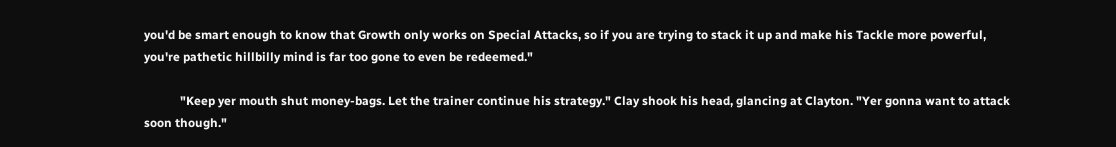you'd be smart enough to know that Growth only works on Special Attacks, so if you are trying to stack it up and make his Tackle more powerful, you're pathetic hillbilly mind is far too gone to even be redeemed."

            "Keep yer mouth shut money-bags. Let the trainer continue his strategy." Clay shook his head, glancing at Clayton. "Yer gonna want to attack soon though."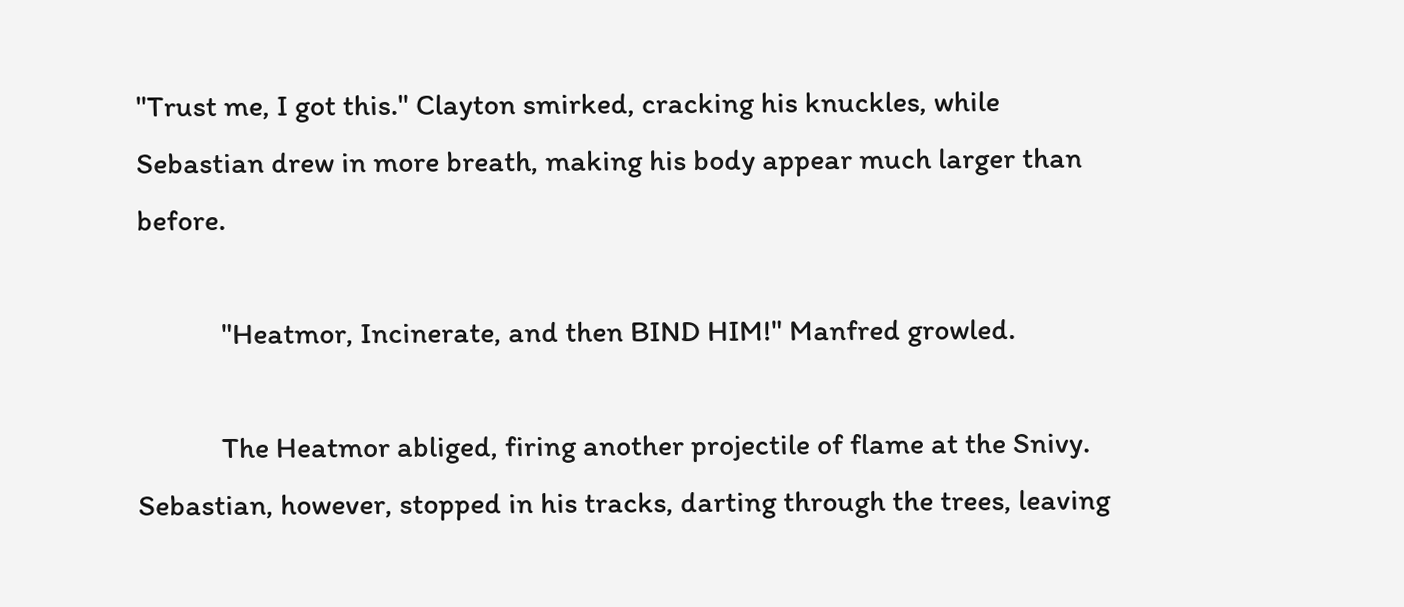"Trust me, I got this." Clayton smirked, cracking his knuckles, while Sebastian drew in more breath, making his body appear much larger than before.

            "Heatmor, Incinerate, and then BIND HIM!" Manfred growled.

            The Heatmor abliged, firing another projectile of flame at the Snivy. Sebastian, however, stopped in his tracks, darting through the trees, leaving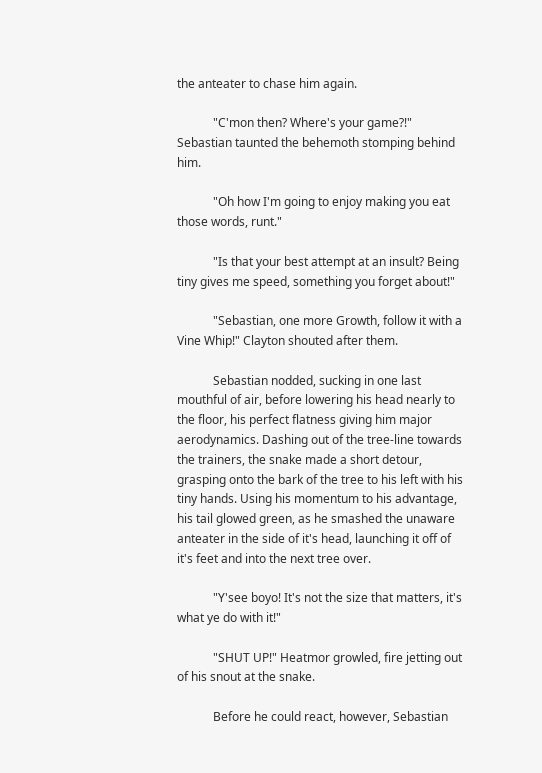the anteater to chase him again.

            "C'mon then? Where's your game?!" Sebastian taunted the behemoth stomping behind him.

            "Oh how I'm going to enjoy making you eat those words, runt."

            "Is that your best attempt at an insult? Being tiny gives me speed, something you forget about!"

            "Sebastian, one more Growth, follow it with a Vine Whip!" Clayton shouted after them.

            Sebastian nodded, sucking in one last mouthful of air, before lowering his head nearly to the floor, his perfect flatness giving him major aerodynamics. Dashing out of the tree-line towards the trainers, the snake made a short detour, grasping onto the bark of the tree to his left with his tiny hands. Using his momentum to his advantage, his tail glowed green, as he smashed the unaware anteater in the side of it's head, launching it off of it's feet and into the next tree over.

            "Y'see boyo! It's not the size that matters, it's what ye do with it!"

            "SHUT UP!" Heatmor growled, fire jetting out of his snout at the snake.

            Before he could react, however, Sebastian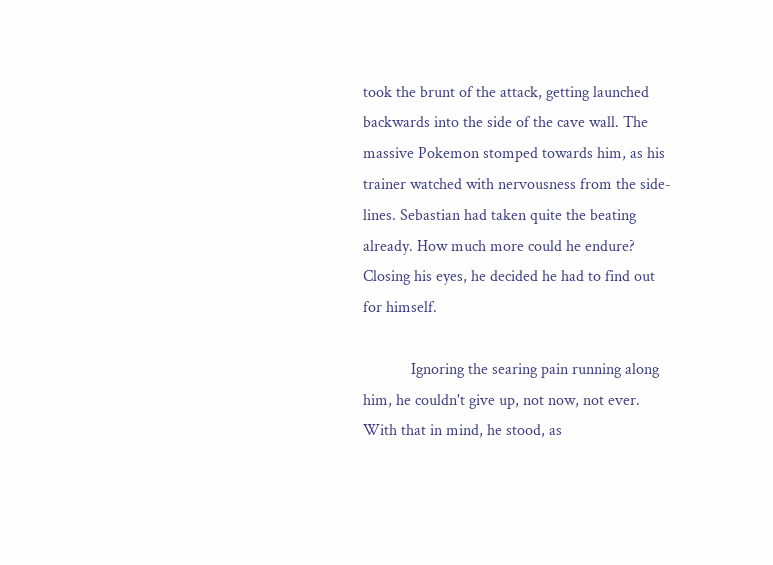took the brunt of the attack, getting launched backwards into the side of the cave wall. The massive Pokemon stomped towards him, as his trainer watched with nervousness from the side-lines. Sebastian had taken quite the beating already. How much more could he endure? Closing his eyes, he decided he had to find out for himself.

            Ignoring the searing pain running along him, he couldn't give up, not now, not ever. With that in mind, he stood, as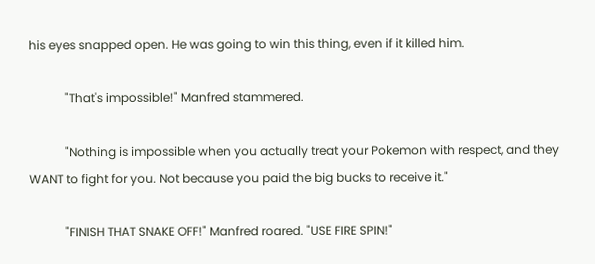his eyes snapped open. He was going to win this thing, even if it killed him.

            "That's impossible!" Manfred stammered.

            "Nothing is impossible when you actually treat your Pokemon with respect, and they WANT to fight for you. Not because you paid the big bucks to receive it."

            "FINISH THAT SNAKE OFF!" Manfred roared. "USE FIRE SPIN!"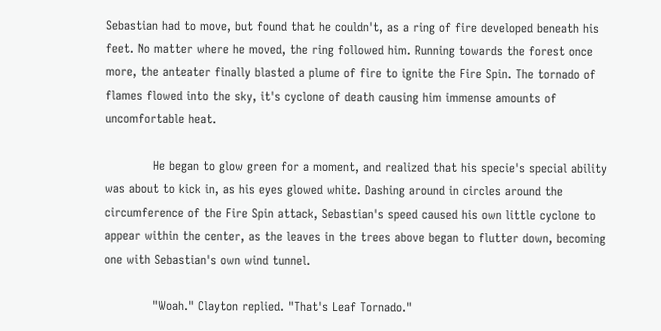Sebastian had to move, but found that he couldn't, as a ring of fire developed beneath his feet. No matter where he moved, the ring followed him. Running towards the forest once more, the anteater finally blasted a plume of fire to ignite the Fire Spin. The tornado of flames flowed into the sky, it's cyclone of death causing him immense amounts of uncomfortable heat.

            He began to glow green for a moment, and realized that his specie's special ability was about to kick in, as his eyes glowed white. Dashing around in circles around the circumference of the Fire Spin attack, Sebastian's speed caused his own little cyclone to appear within the center, as the leaves in the trees above began to flutter down, becoming one with Sebastian's own wind tunnel.

            "Woah." Clayton replied. "That's Leaf Tornado."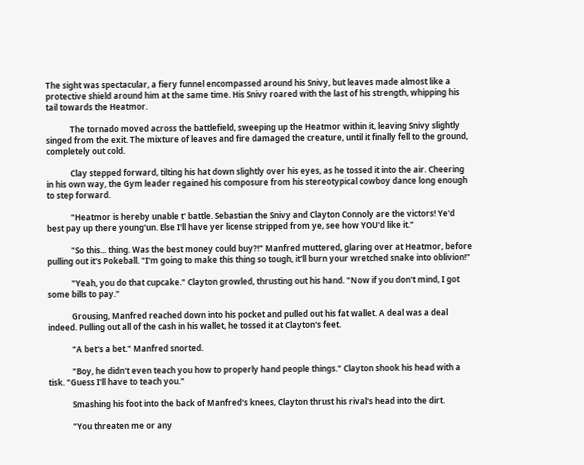The sight was spectacular, a fiery funnel encompassed around his Snivy, but leaves made almost like a protective shield around him at the same time. His Snivy roared with the last of his strength, whipping his tail towards the Heatmor.

            The tornado moved across the battlefield, sweeping up the Heatmor within it, leaving Snivy slightly singed from the exit. The mixture of leaves and fire damaged the creature, until it finally fell to the ground, completely out cold.

            Clay stepped forward, tilting his hat down slightly over his eyes, as he tossed it into the air. Cheering in his own way, the Gym leader regained his composure from his stereotypical cowboy dance long enough to step forward.

            "Heatmor is hereby unable t' battle. Sebastian the Snivy and Clayton Connoly are the victors! Ye'd best pay up there young'un. Else I'll have yer license stripped from ye, see how YOU'd like it."

            "So this... thing. Was the best money could buy?!" Manfred muttered, glaring over at Heatmor, before pulling out it's Pokeball. "I'm going to make this thing so tough, it'll burn your wretched snake into oblivion!"

            "Yeah, you do that cupcake." Clayton growled, thrusting out his hand. "Now if you don't mind, I got some bills to pay."

            Grousing, Manfred reached down into his pocket and pulled out his fat wallet. A deal was a deal indeed. Pulling out all of the cash in his wallet, he tossed it at Clayton's feet.

            "A bet's a bet." Manfred snorted.

            "Boy, he didn't even teach you how to properly hand people things." Clayton shook his head with a tisk. "Guess I'll have to teach you."

            Smashing his foot into the back of Manfred's knees, Clayton thrust his rival's head into the dirt.

            "You threaten me or any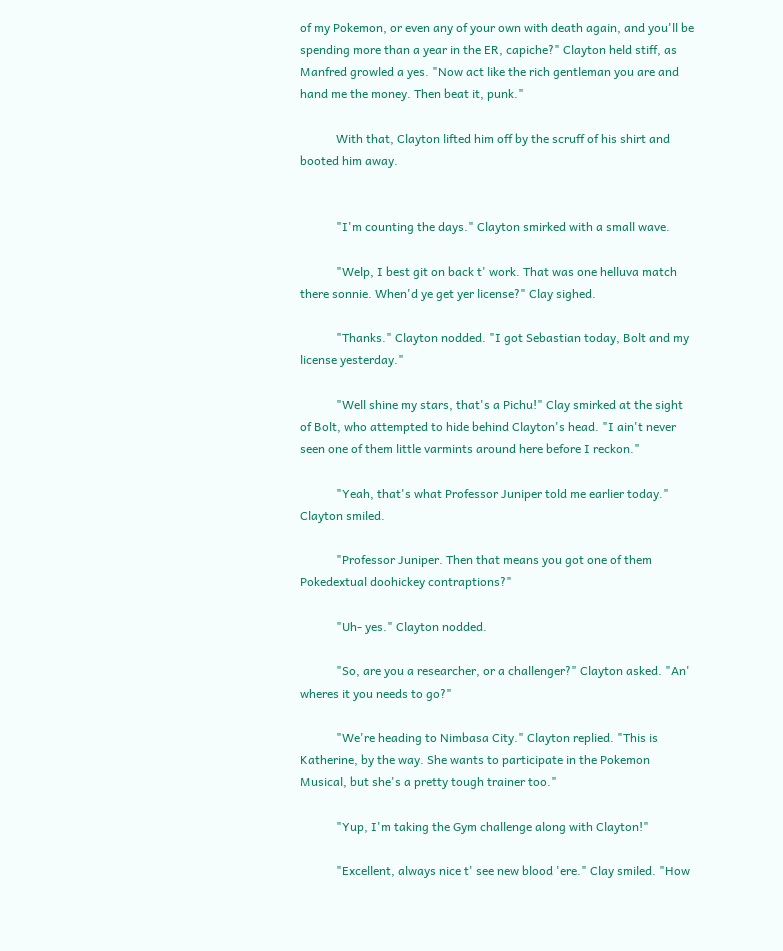of my Pokemon, or even any of your own with death again, and you'll be spending more than a year in the ER, capiche?" Clayton held stiff, as Manfred growled a yes. "Now act like the rich gentleman you are and hand me the money. Then beat it, punk."

            With that, Clayton lifted him off by the scruff of his shirt and booted him away.


            "I'm counting the days." Clayton smirked with a small wave.

            "Welp, I best git on back t' work. That was one helluva match there sonnie. When'd ye get yer license?" Clay sighed.

            "Thanks." Clayton nodded. "I got Sebastian today, Bolt and my license yesterday."

            "Well shine my stars, that's a Pichu!" Clay smirked at the sight of Bolt, who attempted to hide behind Clayton's head. "I ain't never seen one of them little varmints around here before I reckon."

            "Yeah, that's what Professor Juniper told me earlier today." Clayton smiled.

            "Professor Juniper. Then that means you got one of them Pokedextual doohickey contraptions?"

            "Uh- yes." Clayton nodded.

            "So, are you a researcher, or a challenger?" Clayton asked. "An' wheres it you needs to go?"

            "We're heading to Nimbasa City." Clayton replied. "This is Katherine, by the way. She wants to participate in the Pokemon Musical, but she's a pretty tough trainer too."

            "Yup, I'm taking the Gym challenge along with Clayton!"

            "Excellent, always nice t' see new blood 'ere." Clay smiled. "How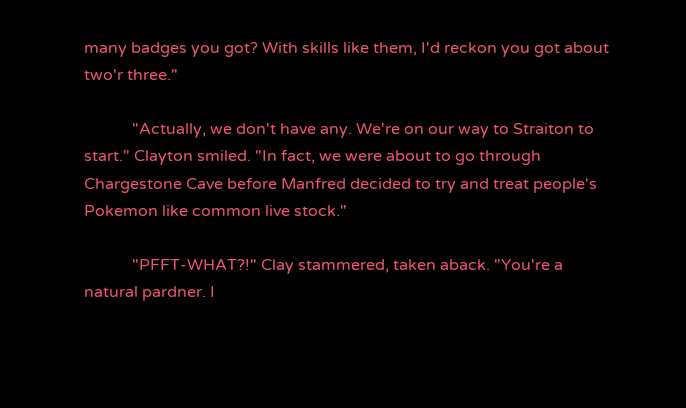many badges you got? With skills like them, I'd reckon you got about two'r three."

            "Actually, we don't have any. We're on our way to Straiton to start." Clayton smiled. "In fact, we were about to go through Chargestone Cave before Manfred decided to try and treat people's Pokemon like common live stock."

            "PFFT-WHAT?!" Clay stammered, taken aback. "You're a natural pardner. I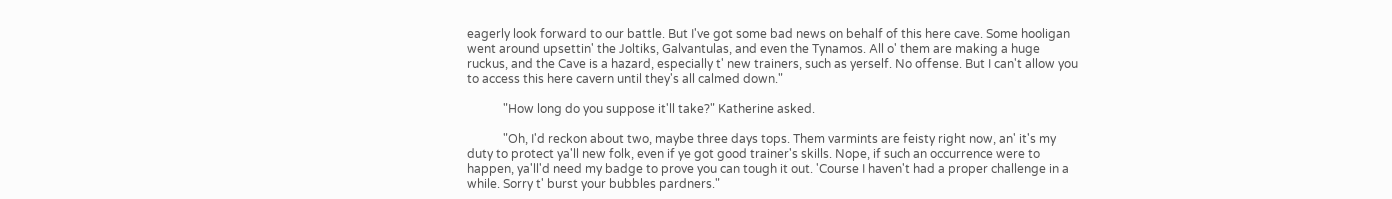eagerly look forward to our battle. But I've got some bad news on behalf of this here cave. Some hooligan went around upsettin' the Joltiks, Galvantulas, and even the Tynamos. All o' them are making a huge ruckus, and the Cave is a hazard, especially t' new trainers, such as yerself. No offense. But I can't allow you to access this here cavern until they's all calmed down."

            "How long do you suppose it'll take?" Katherine asked.

            "Oh, I'd reckon about two, maybe three days tops. Them varmints are feisty right now, an' it's my duty to protect ya'll new folk, even if ye got good trainer's skills. Nope, if such an occurrence were to happen, ya'll'd need my badge to prove you can tough it out. 'Course I haven't had a proper challenge in a while. Sorry t' burst your bubbles pardners."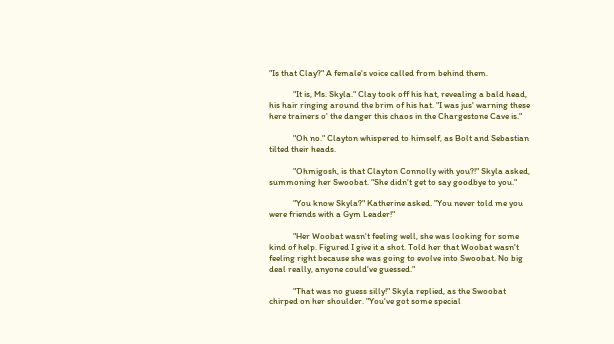"Is that Clay?" A female's voice called from behind them.

            "It is, Ms. Skyla." Clay took off his hat, revealing a bald head, his hair ringing around the brim of his hat. "I was jus' warning these here trainers o' the danger this chaos in the Chargestone Cave is."

            "Oh no." Clayton whispered to himself, as Bolt and Sebastian tilted their heads.

            "Ohmigosh, is that Clayton Connolly with you?!" Skyla asked, summoning her Swoobat. "She didn't get to say goodbye to you."

            "You know Skyla?" Katherine asked. "You never told me you were friends with a Gym Leader!"

            "Her Woobat wasn't feeling well, she was looking for some kind of help. Figured I give it a shot. Told her that Woobat wasn't feeling right because she was going to evolve into Swoobat. No big deal really, anyone could've guessed."

            "That was no guess silly!" Skyla replied, as the Swoobat chirped on her shoulder. "You've got some special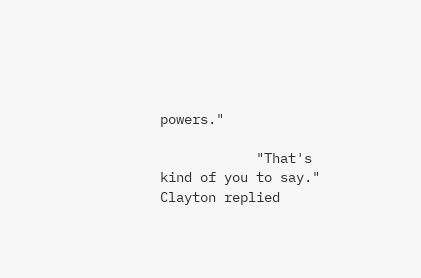powers."

            "That's kind of you to say." Clayton replied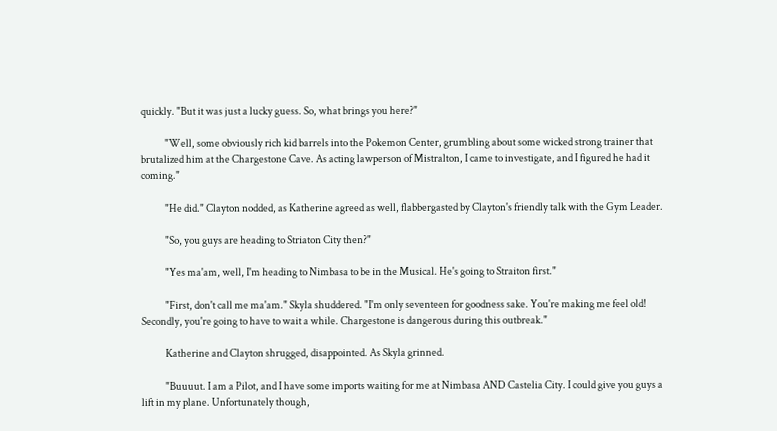quickly. "But it was just a lucky guess. So, what brings you here?"

            "Well, some obviously rich kid barrels into the Pokemon Center, grumbling about some wicked strong trainer that brutalized him at the Chargestone Cave. As acting lawperson of Mistralton, I came to investigate, and I figured he had it coming."

            "He did." Clayton nodded, as Katherine agreed as well, flabbergasted by Clayton's friendly talk with the Gym Leader.

            "So, you guys are heading to Striaton City then?"

            "Yes ma'am, well, I'm heading to Nimbasa to be in the Musical. He's going to Straiton first."

            "First, don't call me ma'am." Skyla shuddered. "I'm only seventeen for goodness sake. You're making me feel old! Secondly, you're going to have to wait a while. Chargestone is dangerous during this outbreak."

            Katherine and Clayton shrugged, disappointed. As Skyla grinned.

            "Buuuut. I am a Pilot, and I have some imports waiting for me at Nimbasa AND Castelia City. I could give you guys a lift in my plane. Unfortunately though,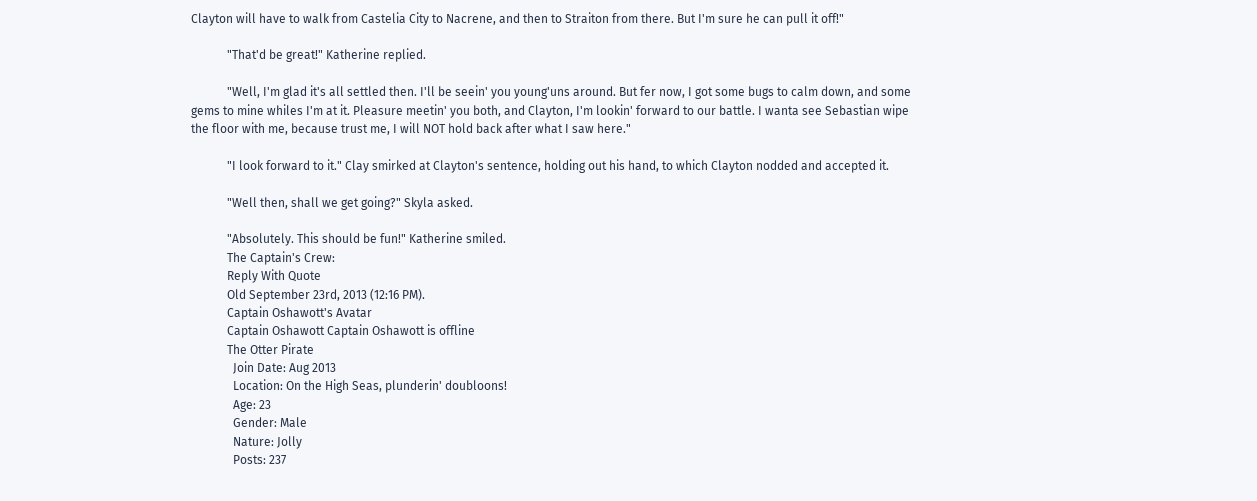Clayton will have to walk from Castelia City to Nacrene, and then to Straiton from there. But I'm sure he can pull it off!"

            "That'd be great!" Katherine replied.

            "Well, I'm glad it's all settled then. I'll be seein' you young'uns around. But fer now, I got some bugs to calm down, and some gems to mine whiles I'm at it. Pleasure meetin' you both, and Clayton, I'm lookin' forward to our battle. I wanta see Sebastian wipe the floor with me, because trust me, I will NOT hold back after what I saw here."

            "I look forward to it." Clay smirked at Clayton's sentence, holding out his hand, to which Clayton nodded and accepted it.

            "Well then, shall we get going?" Skyla asked.

            "Absolutely. This should be fun!" Katherine smiled.
            The Captain's Crew:
            Reply With Quote
            Old September 23rd, 2013 (12:16 PM).
            Captain Oshawott's Avatar
            Captain Oshawott Captain Oshawott is offline
            The Otter Pirate
              Join Date: Aug 2013
              Location: On the High Seas, plunderin' doubloons!
              Age: 23
              Gender: Male
              Nature: Jolly
              Posts: 237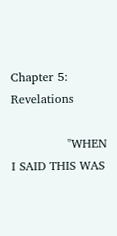Chapter 5: Revelations

              "WHEN I SAID THIS WAS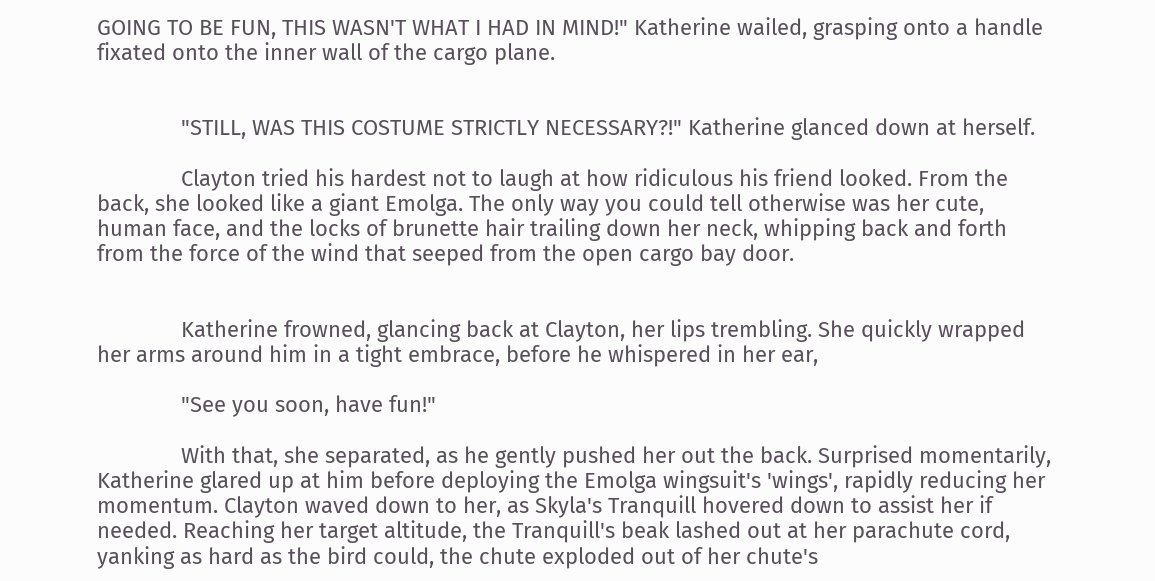GOING TO BE FUN, THIS WASN'T WHAT I HAD IN MIND!" Katherine wailed, grasping onto a handle fixated onto the inner wall of the cargo plane.


              "STILL, WAS THIS COSTUME STRICTLY NECESSARY?!" Katherine glanced down at herself.

              Clayton tried his hardest not to laugh at how ridiculous his friend looked. From the back, she looked like a giant Emolga. The only way you could tell otherwise was her cute, human face, and the locks of brunette hair trailing down her neck, whipping back and forth from the force of the wind that seeped from the open cargo bay door.


              Katherine frowned, glancing back at Clayton, her lips trembling. She quickly wrapped her arms around him in a tight embrace, before he whispered in her ear,

              "See you soon, have fun!"

              With that, she separated, as he gently pushed her out the back. Surprised momentarily, Katherine glared up at him before deploying the Emolga wingsuit's 'wings', rapidly reducing her momentum. Clayton waved down to her, as Skyla's Tranquill hovered down to assist her if needed. Reaching her target altitude, the Tranquill's beak lashed out at her parachute cord, yanking as hard as the bird could, the chute exploded out of her chute's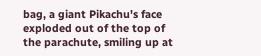bag, a giant Pikachu's face exploded out of the top of the parachute, smiling up at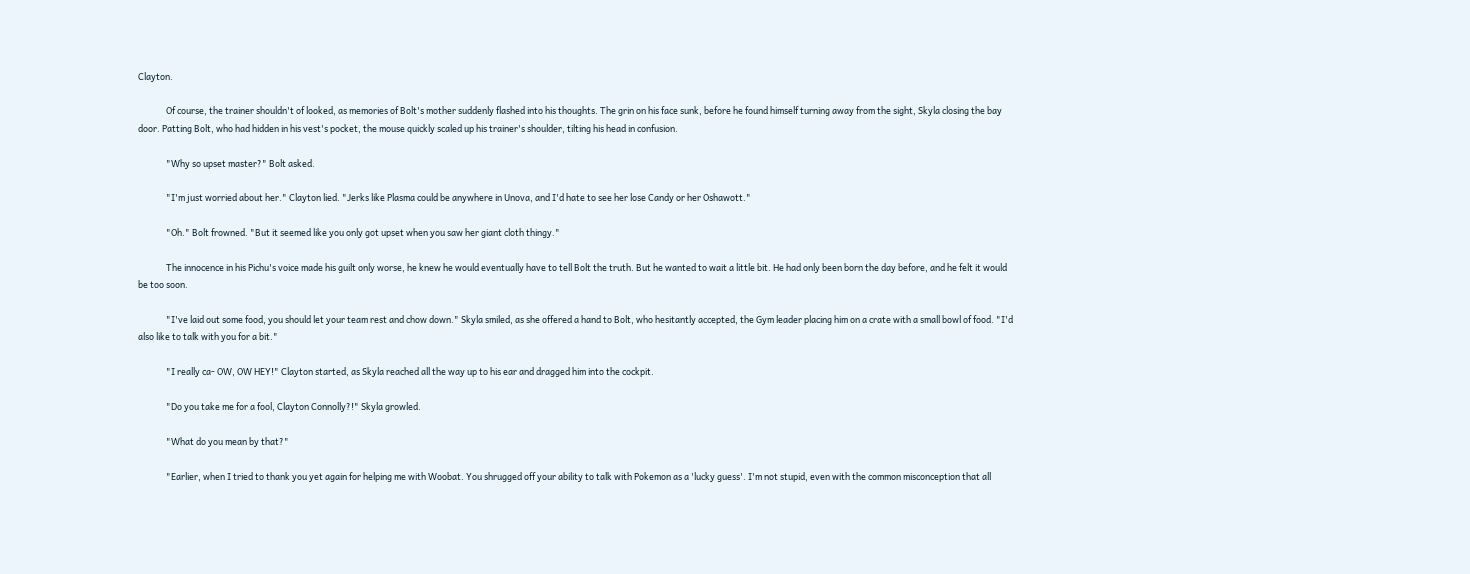Clayton.

              Of course, the trainer shouldn't of looked, as memories of Bolt's mother suddenly flashed into his thoughts. The grin on his face sunk, before he found himself turning away from the sight, Skyla closing the bay door. Patting Bolt, who had hidden in his vest's pocket, the mouse quickly scaled up his trainer's shoulder, tilting his head in confusion.

              "Why so upset master?" Bolt asked.

              "I'm just worried about her." Clayton lied. "Jerks like Plasma could be anywhere in Unova, and I'd hate to see her lose Candy or her Oshawott."

              "Oh." Bolt frowned. "But it seemed like you only got upset when you saw her giant cloth thingy."

              The innocence in his Pichu's voice made his guilt only worse, he knew he would eventually have to tell Bolt the truth. But he wanted to wait a little bit. He had only been born the day before, and he felt it would be too soon.

              "I've laid out some food, you should let your team rest and chow down." Skyla smiled, as she offered a hand to Bolt, who hesitantly accepted, the Gym leader placing him on a crate with a small bowl of food. "I'd also like to talk with you for a bit."

              "I really ca- OW, OW HEY!" Clayton started, as Skyla reached all the way up to his ear and dragged him into the cockpit.

              "Do you take me for a fool, Clayton Connolly?!" Skyla growled.

              "What do you mean by that?"

              "Earlier, when I tried to thank you yet again for helping me with Woobat. You shrugged off your ability to talk with Pokemon as a 'lucky guess'. I'm not stupid, even with the common misconception that all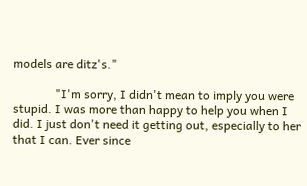models are ditz's."

              "I'm sorry, I didn't mean to imply you were stupid. I was more than happy to help you when I did. I just don't need it getting out, especially to her that I can. Ever since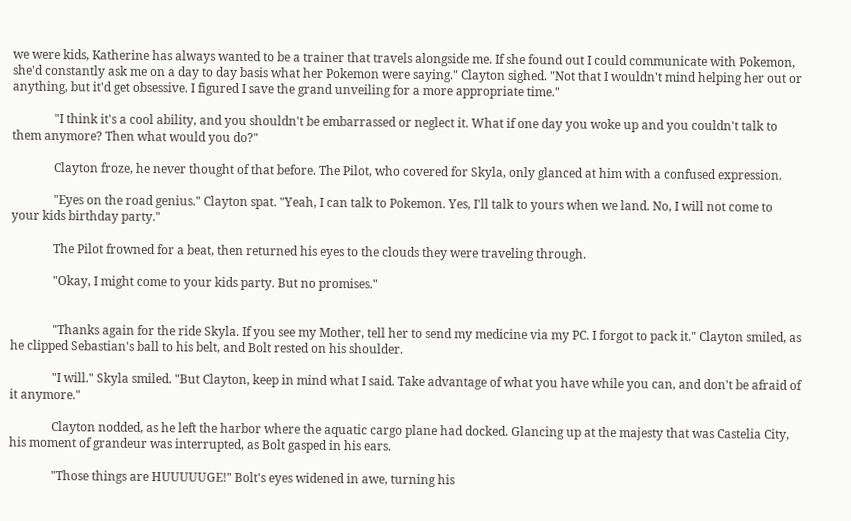we were kids, Katherine has always wanted to be a trainer that travels alongside me. If she found out I could communicate with Pokemon, she'd constantly ask me on a day to day basis what her Pokemon were saying." Clayton sighed. "Not that I wouldn't mind helping her out or anything, but it'd get obsessive. I figured I save the grand unveiling for a more appropriate time."

              "I think it's a cool ability, and you shouldn't be embarrassed or neglect it. What if one day you woke up and you couldn't talk to them anymore? Then what would you do?"

              Clayton froze, he never thought of that before. The Pilot, who covered for Skyla, only glanced at him with a confused expression.

              "Eyes on the road genius." Clayton spat. "Yeah, I can talk to Pokemon. Yes, I'll talk to yours when we land. No, I will not come to your kids birthday party."

              The Pilot frowned for a beat, then returned his eyes to the clouds they were traveling through.

              "Okay, I might come to your kids party. But no promises."


              "Thanks again for the ride Skyla. If you see my Mother, tell her to send my medicine via my PC. I forgot to pack it." Clayton smiled, as he clipped Sebastian's ball to his belt, and Bolt rested on his shoulder.

              "I will." Skyla smiled. "But Clayton, keep in mind what I said. Take advantage of what you have while you can, and don't be afraid of it anymore."

              Clayton nodded, as he left the harbor where the aquatic cargo plane had docked. Glancing up at the majesty that was Castelia City, his moment of grandeur was interrupted, as Bolt gasped in his ears.

              "Those things are HUUUUUGE!" Bolt's eyes widened in awe, turning his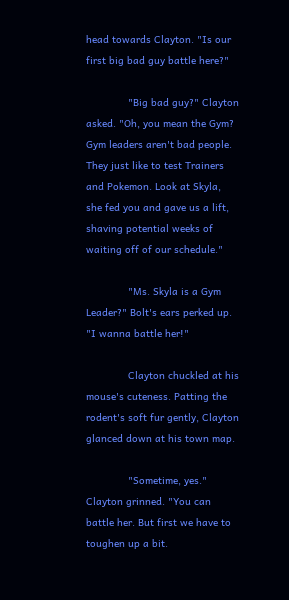head towards Clayton. "Is our first big bad guy battle here?"

              "Big bad guy?" Clayton asked. "Oh, you mean the Gym? Gym leaders aren't bad people. They just like to test Trainers and Pokemon. Look at Skyla, she fed you and gave us a lift, shaving potential weeks of waiting off of our schedule."

              "Ms. Skyla is a Gym Leader?" Bolt's ears perked up. "I wanna battle her!"

              Clayton chuckled at his mouse's cuteness. Patting the rodent's soft fur gently, Clayton glanced down at his town map.

              "Sometime, yes." Clayton grinned. "You can battle her. But first we have to toughen up a bit.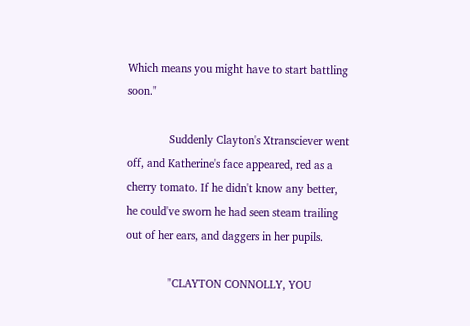Which means you might have to start battling soon."

              Suddenly Clayton's Xtransciever went off, and Katherine's face appeared, red as a cherry tomato. If he didn't know any better, he could've sworn he had seen steam trailing out of her ears, and daggers in her pupils.

              "CLAYTON CONNOLLY, YOU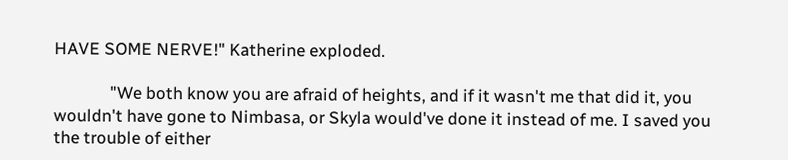HAVE SOME NERVE!" Katherine exploded.

              "We both know you are afraid of heights, and if it wasn't me that did it, you wouldn't have gone to Nimbasa, or Skyla would've done it instead of me. I saved you the trouble of either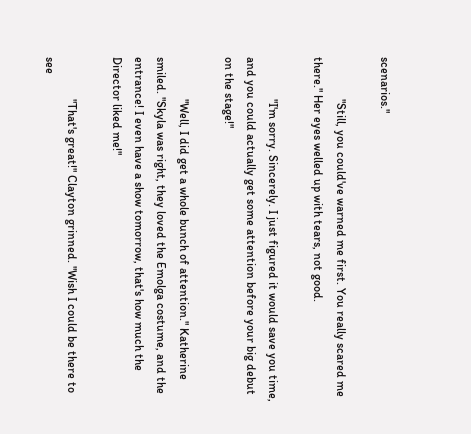scenarios."

              "Still, you could've warned me first. You really scared me there." Her eyes welled up with tears, not good.

              "I'm sorry. Sincerely. I just figured it would save you time, and you could actually get some attention before your big debut on the stage!"

              "Well, I did get a whole bunch of attention." Katherine smiled. "Skyla was right, they loved the Emolga costume, and the entrance! I even have a show tomorrow, that's how much the Director liked me!"

              "That's great!" Clayton grinned. "Wish I could be there to see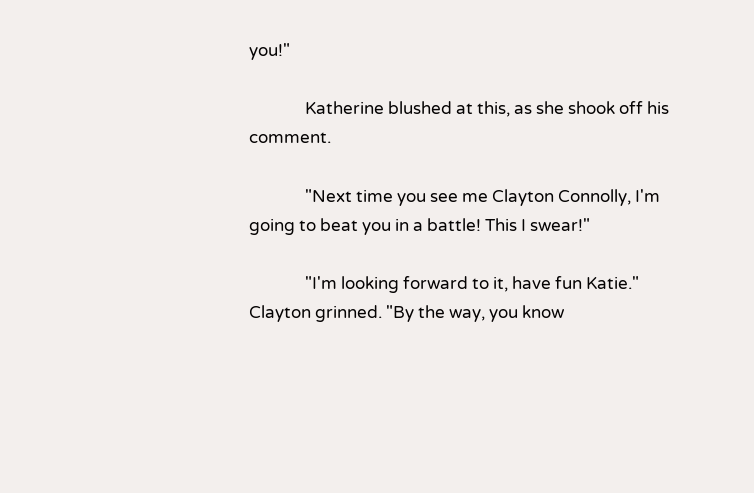you!"

              Katherine blushed at this, as she shook off his comment.

              "Next time you see me Clayton Connolly, I'm going to beat you in a battle! This I swear!"

              "I'm looking forward to it, have fun Katie." Clayton grinned. "By the way, you know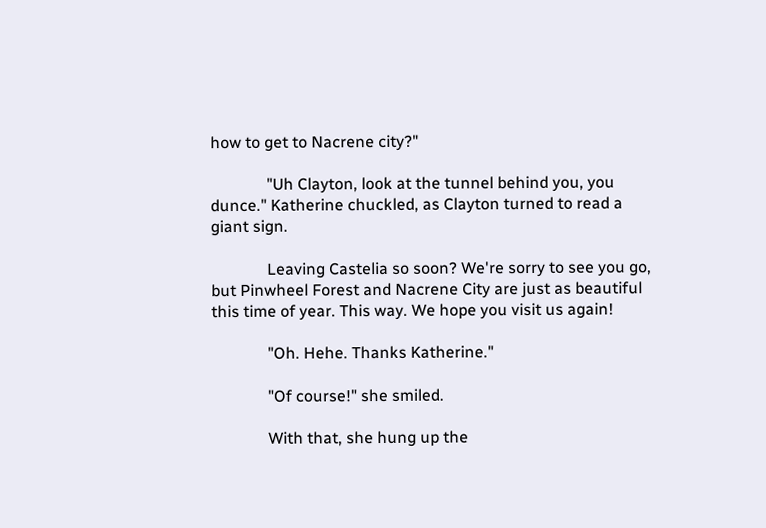how to get to Nacrene city?"

              "Uh Clayton, look at the tunnel behind you, you dunce." Katherine chuckled, as Clayton turned to read a giant sign.

              Leaving Castelia so soon? We're sorry to see you go, but Pinwheel Forest and Nacrene City are just as beautiful this time of year. This way. We hope you visit us again!

              "Oh. Hehe. Thanks Katherine."

              "Of course!" she smiled.

              With that, she hung up the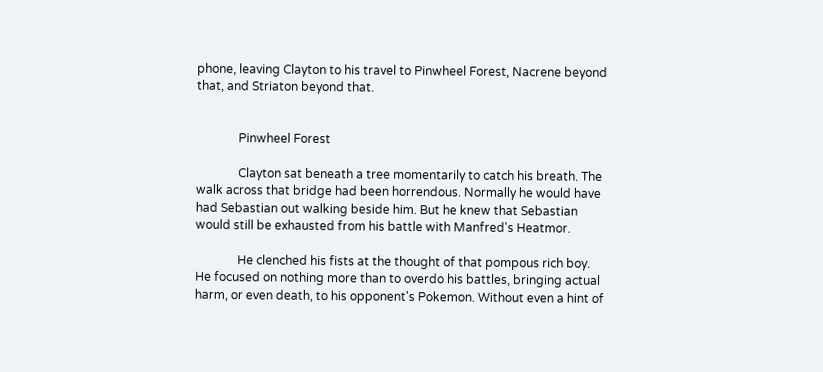phone, leaving Clayton to his travel to Pinwheel Forest, Nacrene beyond that, and Striaton beyond that.


              Pinwheel Forest

              Clayton sat beneath a tree momentarily to catch his breath. The walk across that bridge had been horrendous. Normally he would have had Sebastian out walking beside him. But he knew that Sebastian would still be exhausted from his battle with Manfred's Heatmor.

              He clenched his fists at the thought of that pompous rich boy. He focused on nothing more than to overdo his battles, bringing actual harm, or even death, to his opponent's Pokemon. Without even a hint of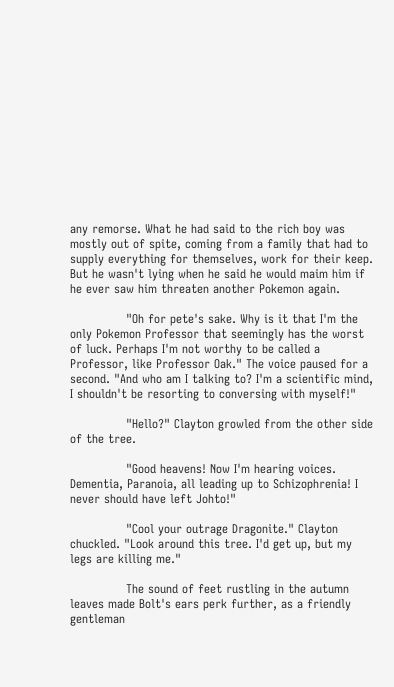any remorse. What he had said to the rich boy was mostly out of spite, coming from a family that had to supply everything for themselves, work for their keep. But he wasn't lying when he said he would maim him if he ever saw him threaten another Pokemon again.

              "Oh for pete's sake. Why is it that I'm the only Pokemon Professor that seemingly has the worst of luck. Perhaps I'm not worthy to be called a Professor, like Professor Oak." The voice paused for a second. "And who am I talking to? I'm a scientific mind, I shouldn't be resorting to conversing with myself!"

              "Hello?" Clayton growled from the other side of the tree.

              "Good heavens! Now I'm hearing voices. Dementia, Paranoia, all leading up to Schizophrenia! I never should have left Johto!"

              "Cool your outrage Dragonite." Clayton chuckled. "Look around this tree. I'd get up, but my legs are killing me."

              The sound of feet rustling in the autumn leaves made Bolt's ears perk further, as a friendly gentleman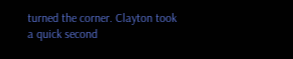turned the corner. Clayton took a quick second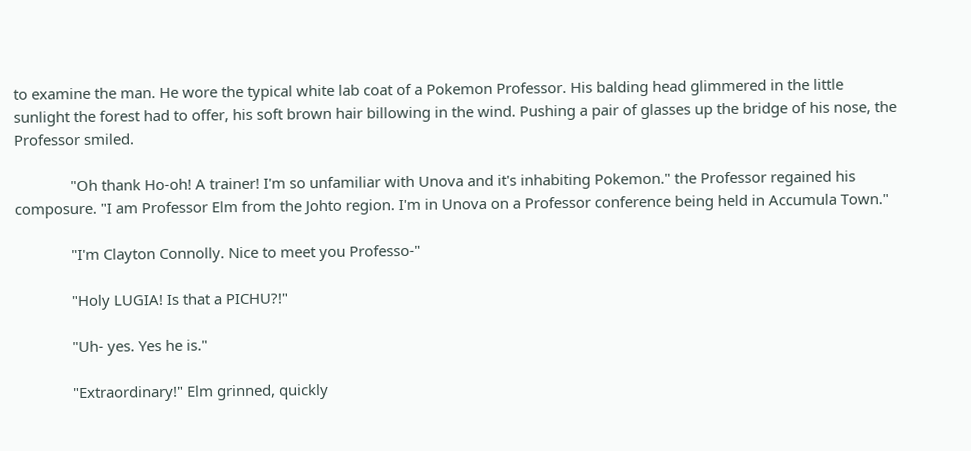to examine the man. He wore the typical white lab coat of a Pokemon Professor. His balding head glimmered in the little sunlight the forest had to offer, his soft brown hair billowing in the wind. Pushing a pair of glasses up the bridge of his nose, the Professor smiled.

              "Oh thank Ho-oh! A trainer! I'm so unfamiliar with Unova and it's inhabiting Pokemon." the Professor regained his composure. "I am Professor Elm from the Johto region. I'm in Unova on a Professor conference being held in Accumula Town."

              "I'm Clayton Connolly. Nice to meet you Professo-"

              "Holy LUGIA! Is that a PICHU?!"

              "Uh- yes. Yes he is."

              "Extraordinary!" Elm grinned, quickly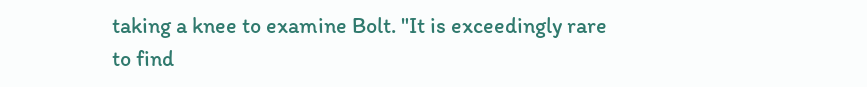taking a knee to examine Bolt. "It is exceedingly rare to find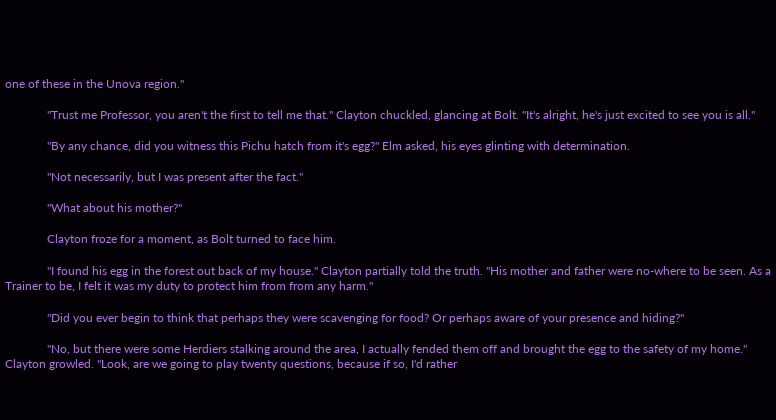one of these in the Unova region."

              "Trust me Professor, you aren't the first to tell me that." Clayton chuckled, glancing at Bolt. "It's alright, he's just excited to see you is all."

              "By any chance, did you witness this Pichu hatch from it's egg?" Elm asked, his eyes glinting with determination.

              "Not necessarily, but I was present after the fact."

              "What about his mother?"

              Clayton froze for a moment, as Bolt turned to face him.

              "I found his egg in the forest out back of my house." Clayton partially told the truth. "His mother and father were no-where to be seen. As a Trainer to be, I felt it was my duty to protect him from from any harm."

              "Did you ever begin to think that perhaps they were scavenging for food? Or perhaps aware of your presence and hiding?"

              "No, but there were some Herdiers stalking around the area, I actually fended them off and brought the egg to the safety of my home." Clayton growled. "Look, are we going to play twenty questions, because if so, I'd rather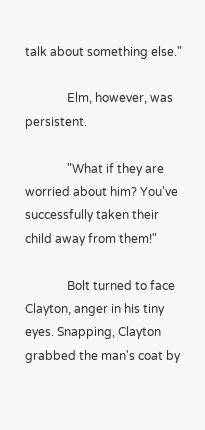talk about something else."

              Elm, however, was persistent.

              "What if they are worried about him? You've successfully taken their child away from them!"

              Bolt turned to face Clayton, anger in his tiny eyes. Snapping, Clayton grabbed the man's coat by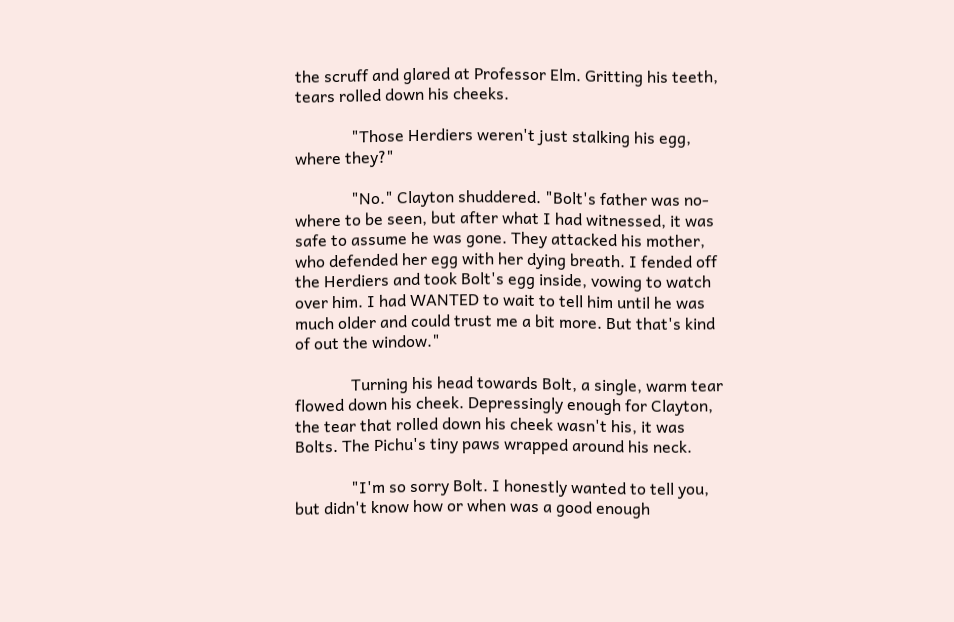the scruff and glared at Professor Elm. Gritting his teeth, tears rolled down his cheeks.

              "Those Herdiers weren't just stalking his egg, where they?"

              "No." Clayton shuddered. "Bolt's father was no-where to be seen, but after what I had witnessed, it was safe to assume he was gone. They attacked his mother, who defended her egg with her dying breath. I fended off the Herdiers and took Bolt's egg inside, vowing to watch over him. I had WANTED to wait to tell him until he was much older and could trust me a bit more. But that's kind of out the window."

              Turning his head towards Bolt, a single, warm tear flowed down his cheek. Depressingly enough for Clayton, the tear that rolled down his cheek wasn't his, it was Bolts. The Pichu's tiny paws wrapped around his neck.

              "I'm so sorry Bolt. I honestly wanted to tell you, but didn't know how or when was a good enough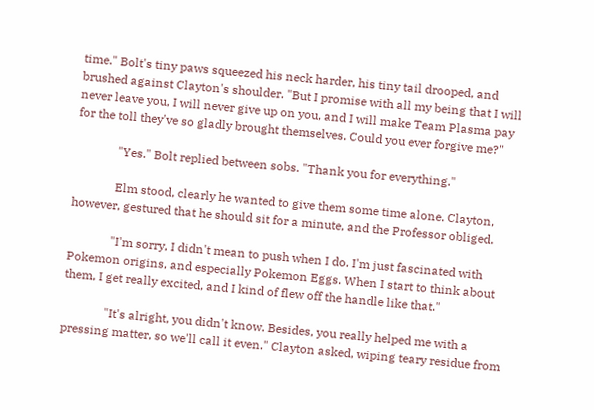time." Bolt's tiny paws squeezed his neck harder, his tiny tail drooped, and brushed against Clayton's shoulder. "But I promise with all my being that I will never leave you, I will never give up on you, and I will make Team Plasma pay for the toll they've so gladly brought themselves. Could you ever forgive me?"

              "Yes." Bolt replied between sobs. "Thank you for everything."

              Elm stood, clearly he wanted to give them some time alone. Clayton, however, gestured that he should sit for a minute, and the Professor obliged.

              "I'm sorry, I didn't mean to push when I do. I'm just fascinated with Pokemon origins, and especially Pokemon Eggs. When I start to think about them, I get really excited, and I kind of flew off the handle like that."

              "It's alright, you didn't know. Besides, you really helped me with a pressing matter, so we'll call it even." Clayton asked, wiping teary residue from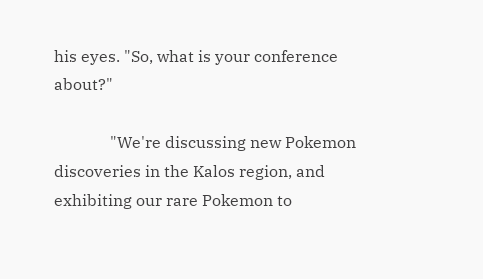his eyes. "So, what is your conference about?"

              "We're discussing new Pokemon discoveries in the Kalos region, and exhibiting our rare Pokemon to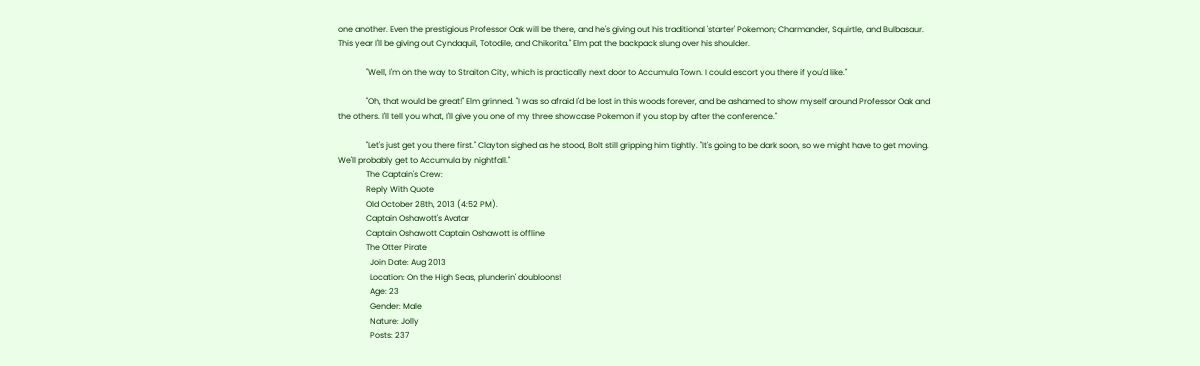one another. Even the prestigious Professor Oak will be there, and he's giving out his traditional 'starter' Pokemon; Charmander, Squirtle, and Bulbasaur. This year I'll be giving out Cyndaquil, Totodile, and Chikorita." Elm pat the backpack slung over his shoulder.

              "Well, I'm on the way to Straiton City, which is practically next door to Accumula Town. I could escort you there if you'd like."

              "Oh, that would be great!" Elm grinned. "I was so afraid I'd be lost in this woods forever, and be ashamed to show myself around Professor Oak and the others. I'll tell you what, I'll give you one of my three showcase Pokemon if you stop by after the conference."

              "Let's just get you there first." Clayton sighed as he stood, Bolt still gripping him tightly. "It's going to be dark soon, so we might have to get moving. We'll probably get to Accumula by nightfall."
              The Captain's Crew:
              Reply With Quote
              Old October 28th, 2013 (4:52 PM).
              Captain Oshawott's Avatar
              Captain Oshawott Captain Oshawott is offline
              The Otter Pirate
                Join Date: Aug 2013
                Location: On the High Seas, plunderin' doubloons!
                Age: 23
                Gender: Male
                Nature: Jolly
                Posts: 237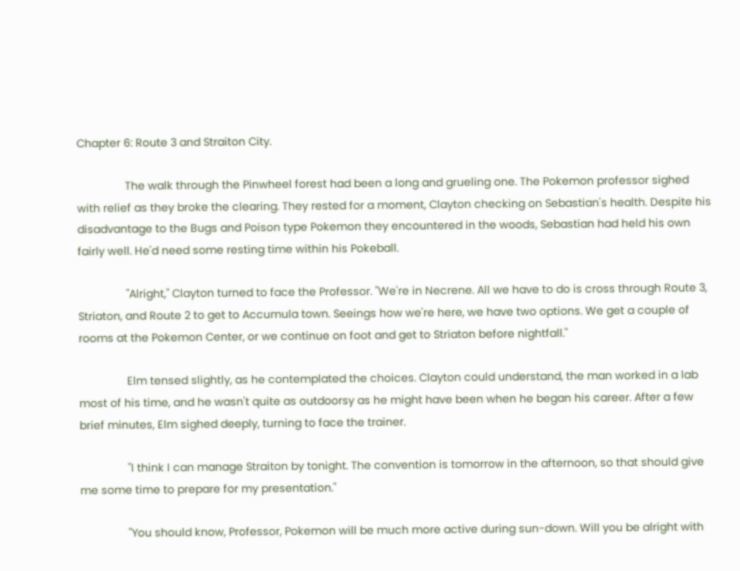Chapter 6: Route 3 and Straiton City.

                The walk through the Pinwheel forest had been a long and grueling one. The Pokemon professor sighed with relief as they broke the clearing. They rested for a moment, Clayton checking on Sebastian's health. Despite his disadvantage to the Bugs and Poison type Pokemon they encountered in the woods, Sebastian had held his own fairly well. He'd need some resting time within his Pokeball.

                "Alright," Clayton turned to face the Professor. "We're in Necrene. All we have to do is cross through Route 3, Striaton, and Route 2 to get to Accumula town. Seeings how we're here, we have two options. We get a couple of rooms at the Pokemon Center, or we continue on foot and get to Striaton before nightfall."

                Elm tensed slightly, as he contemplated the choices. Clayton could understand, the man worked in a lab most of his time, and he wasn't quite as outdoorsy as he might have been when he began his career. After a few brief minutes, Elm sighed deeply, turning to face the trainer.

                "I think I can manage Straiton by tonight. The convention is tomorrow in the afternoon, so that should give me some time to prepare for my presentation."

                "You should know, Professor, Pokemon will be much more active during sun-down. Will you be alright with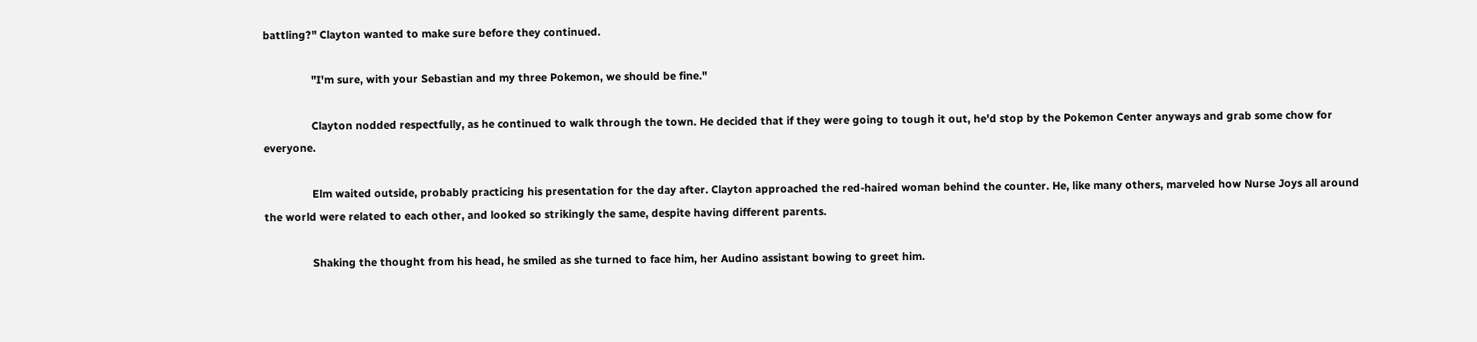battling?" Clayton wanted to make sure before they continued.

                "I'm sure, with your Sebastian and my three Pokemon, we should be fine."

                Clayton nodded respectfully, as he continued to walk through the town. He decided that if they were going to tough it out, he'd stop by the Pokemon Center anyways and grab some chow for everyone.

                Elm waited outside, probably practicing his presentation for the day after. Clayton approached the red-haired woman behind the counter. He, like many others, marveled how Nurse Joys all around the world were related to each other, and looked so strikingly the same, despite having different parents.

                Shaking the thought from his head, he smiled as she turned to face him, her Audino assistant bowing to greet him.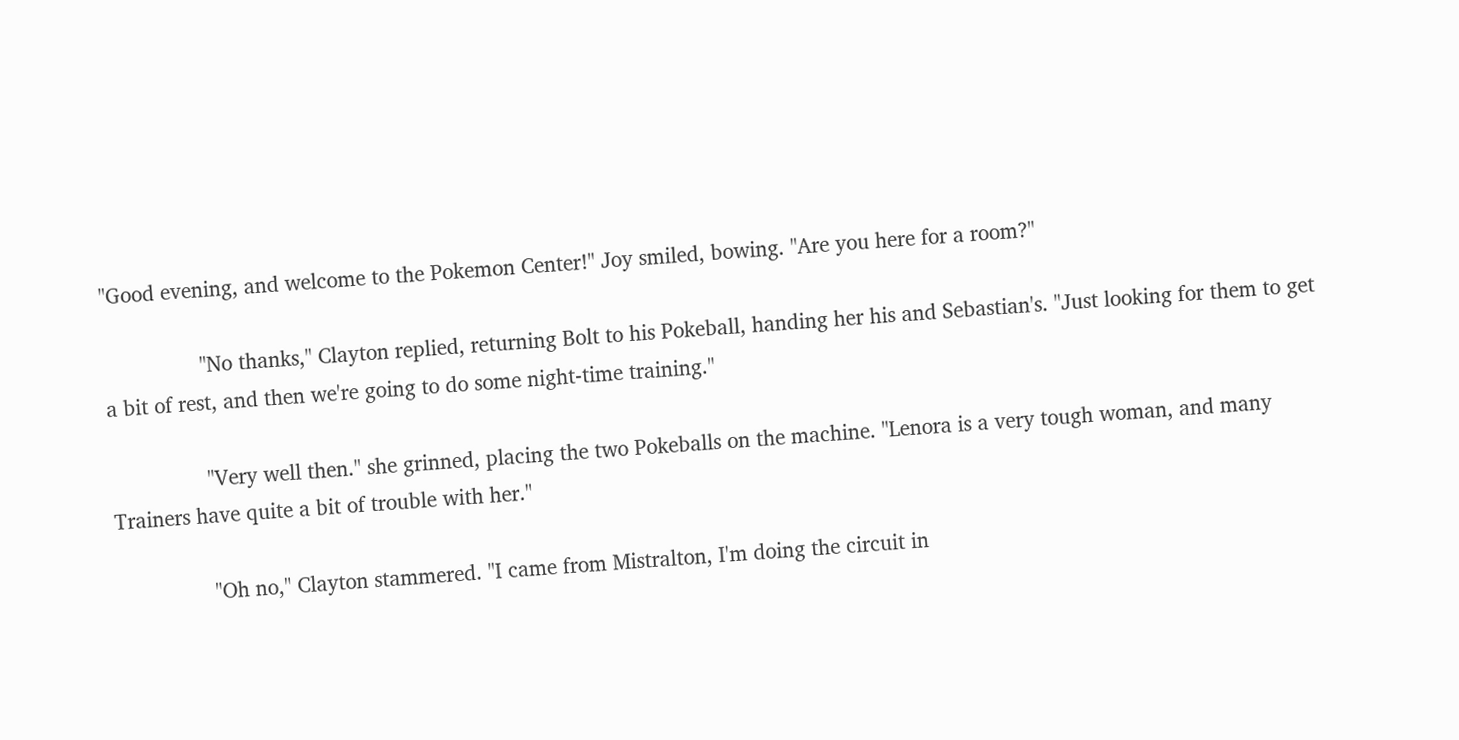"Good evening, and welcome to the Pokemon Center!" Joy smiled, bowing. "Are you here for a room?"

                "No thanks," Clayton replied, returning Bolt to his Pokeball, handing her his and Sebastian's. "Just looking for them to get a bit of rest, and then we're going to do some night-time training."

                "Very well then." she grinned, placing the two Pokeballs on the machine. "Lenora is a very tough woman, and many Trainers have quite a bit of trouble with her."

                "Oh no," Clayton stammered. "I came from Mistralton, I'm doing the circuit in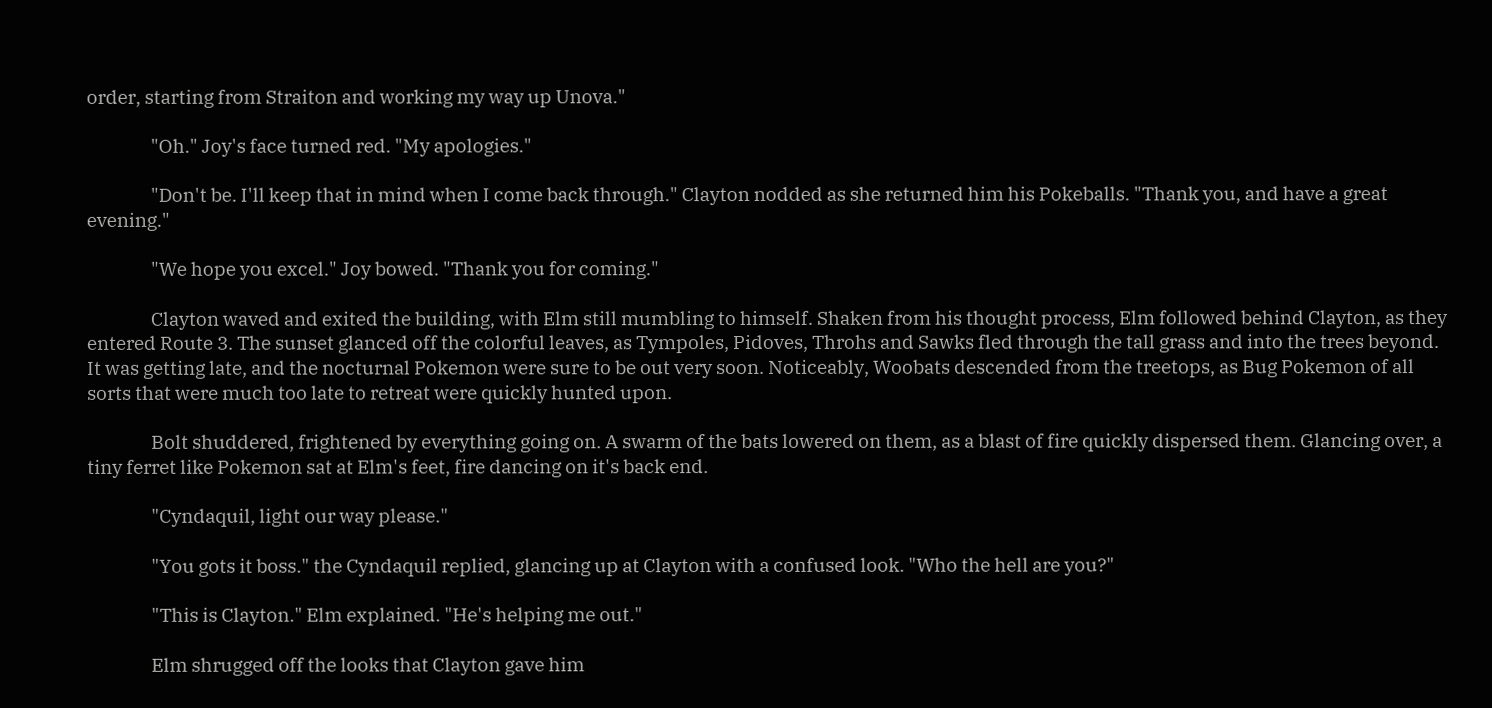order, starting from Straiton and working my way up Unova."

                "Oh." Joy's face turned red. "My apologies."

                "Don't be. I'll keep that in mind when I come back through." Clayton nodded as she returned him his Pokeballs. "Thank you, and have a great evening."

                "We hope you excel." Joy bowed. "Thank you for coming."

                Clayton waved and exited the building, with Elm still mumbling to himself. Shaken from his thought process, Elm followed behind Clayton, as they entered Route 3. The sunset glanced off the colorful leaves, as Tympoles, Pidoves, Throhs and Sawks fled through the tall grass and into the trees beyond. It was getting late, and the nocturnal Pokemon were sure to be out very soon. Noticeably, Woobats descended from the treetops, as Bug Pokemon of all sorts that were much too late to retreat were quickly hunted upon.

                Bolt shuddered, frightened by everything going on. A swarm of the bats lowered on them, as a blast of fire quickly dispersed them. Glancing over, a tiny ferret like Pokemon sat at Elm's feet, fire dancing on it's back end.

                "Cyndaquil, light our way please."

                "You gots it boss." the Cyndaquil replied, glancing up at Clayton with a confused look. "Who the hell are you?"

                "This is Clayton." Elm explained. "He's helping me out."

                Elm shrugged off the looks that Clayton gave him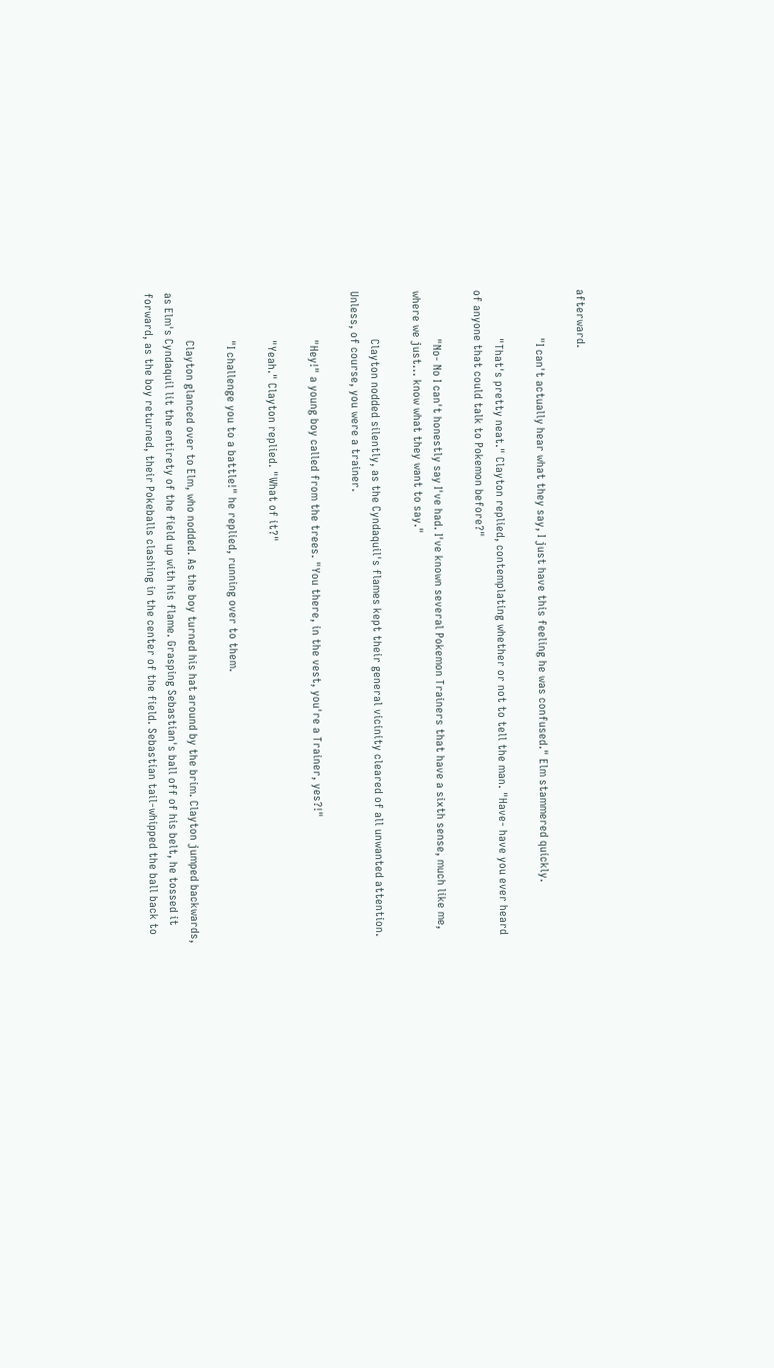afterward.

                "I can't actually hear what they say, I just have this feeling he was confused." Elm stammered quickly.

                "That's pretty neat." Clayton replied, contemplating whether or not to tell the man. "Have- have you ever heard of anyone that could talk to Pokemon before?"

                "No- No I can't honestly say I've had. I've known several Pokemon Trainers that have a sixth sense, much like me, where we just... know what they want to say."

                Clayton nodded silently, as the Cyndaquil's flames kept their general vicinity cleared of all unwanted attention. Unless, of course, you were a trainer.

                "Hey!" a young boy called from the trees. "You there, in the vest, you're a Trainer, yes?!"

                "Yeah." Clayton replied. "What of it?"

                "I challenge you to a battle!" he replied, running over to them.

                Clayton glanced over to Elm, who nodded. As the boy turned his hat around by the brim. Clayton jumped backwards, as Elm's Cyndaquil lit the entirety of the field up with his flame. Grasping Sebastian's ball off of his belt, he tossed it forward, as the boy returned, their Pokeballs clashing in the center of the field. Sebastian tail-whipped the ball back to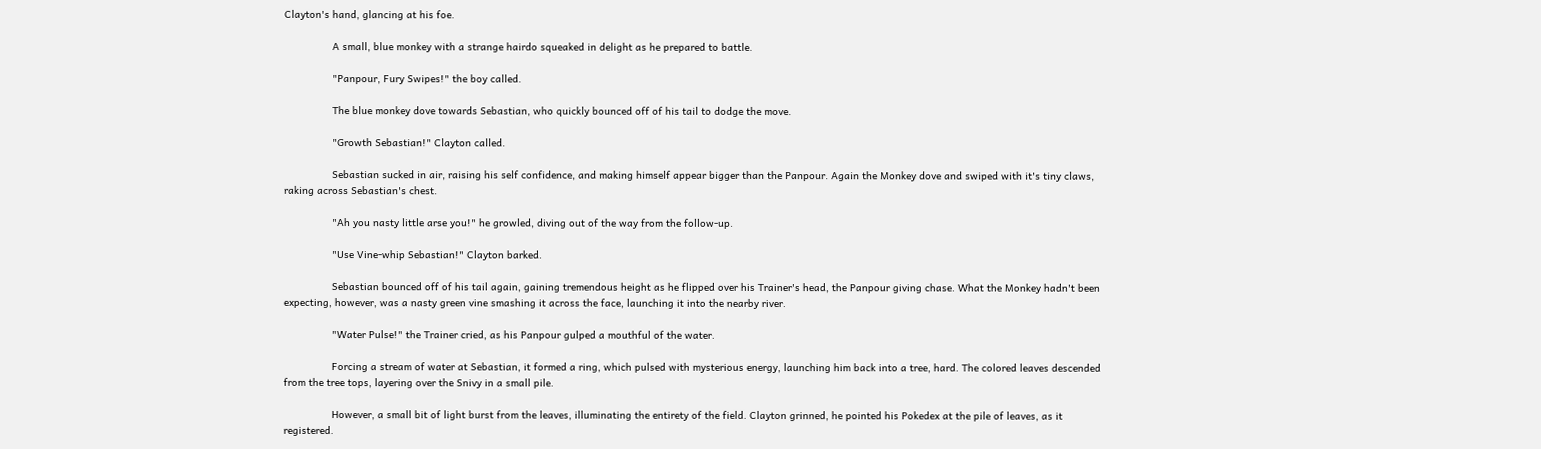Clayton's hand, glancing at his foe.

                A small, blue monkey with a strange hairdo squeaked in delight as he prepared to battle.

                "Panpour, Fury Swipes!" the boy called.

                The blue monkey dove towards Sebastian, who quickly bounced off of his tail to dodge the move.

                "Growth Sebastian!" Clayton called.

                Sebastian sucked in air, raising his self confidence, and making himself appear bigger than the Panpour. Again the Monkey dove and swiped with it's tiny claws, raking across Sebastian's chest.

                "Ah you nasty little arse you!" he growled, diving out of the way from the follow-up.

                "Use Vine-whip Sebastian!" Clayton barked.

                Sebastian bounced off of his tail again, gaining tremendous height as he flipped over his Trainer's head, the Panpour giving chase. What the Monkey hadn't been expecting, however, was a nasty green vine smashing it across the face, launching it into the nearby river.

                "Water Pulse!" the Trainer cried, as his Panpour gulped a mouthful of the water.

                Forcing a stream of water at Sebastian, it formed a ring, which pulsed with mysterious energy, launching him back into a tree, hard. The colored leaves descended from the tree tops, layering over the Snivy in a small pile.

                However, a small bit of light burst from the leaves, illuminating the entirety of the field. Clayton grinned, he pointed his Pokedex at the pile of leaves, as it registered.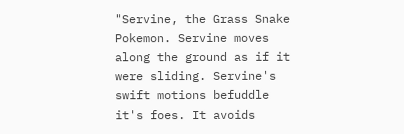"Servine, the Grass Snake Pokemon. Servine moves along the ground as if it were sliding. Servine's swift motions befuddle it's foes. It avoids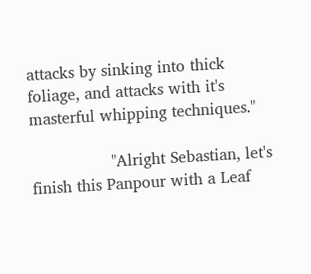attacks by sinking into thick foliage, and attacks with it's masterful whipping techniques."

                "Alright Sebastian, let's finish this Panpour with a Leaf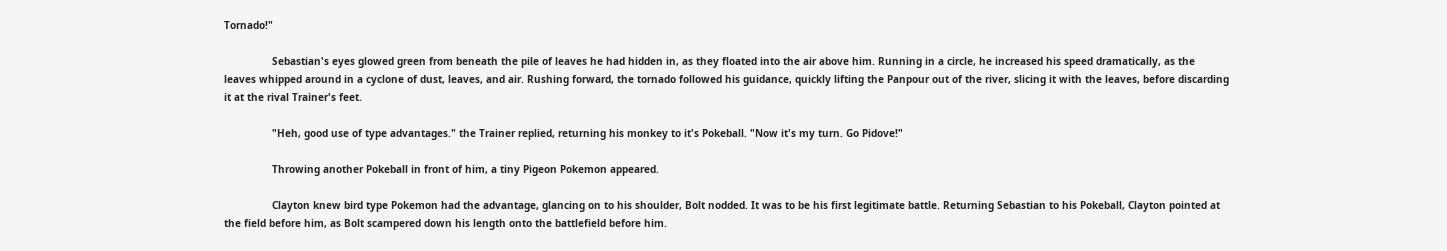Tornado!"

                Sebastian's eyes glowed green from beneath the pile of leaves he had hidden in, as they floated into the air above him. Running in a circle, he increased his speed dramatically, as the leaves whipped around in a cyclone of dust, leaves, and air. Rushing forward, the tornado followed his guidance, quickly lifting the Panpour out of the river, slicing it with the leaves, before discarding it at the rival Trainer's feet.

                "Heh, good use of type advantages." the Trainer replied, returning his monkey to it's Pokeball. "Now it's my turn. Go Pidove!"

                Throwing another Pokeball in front of him, a tiny Pigeon Pokemon appeared.

                Clayton knew bird type Pokemon had the advantage, glancing on to his shoulder, Bolt nodded. It was to be his first legitimate battle. Returning Sebastian to his Pokeball, Clayton pointed at the field before him, as Bolt scampered down his length onto the battlefield before him.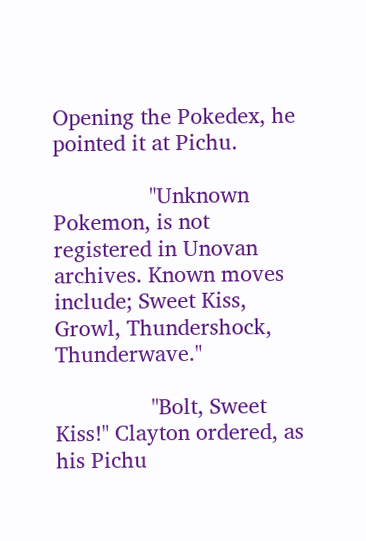Opening the Pokedex, he pointed it at Pichu.

                "Unknown Pokemon, is not registered in Unovan archives. Known moves include; Sweet Kiss, Growl, Thundershock, Thunderwave."

                "Bolt, Sweet Kiss!" Clayton ordered, as his Pichu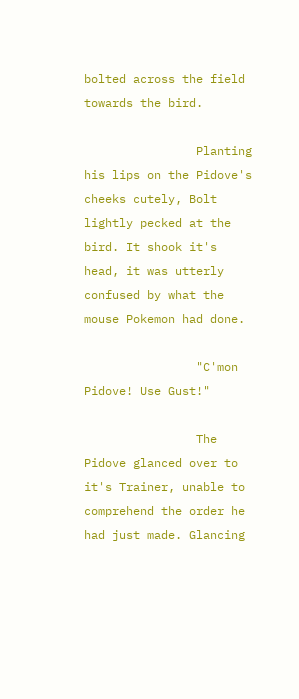bolted across the field towards the bird.

                Planting his lips on the Pidove's cheeks cutely, Bolt lightly pecked at the bird. It shook it's head, it was utterly confused by what the mouse Pokemon had done.

                "C'mon Pidove! Use Gust!"

                The Pidove glanced over to it's Trainer, unable to comprehend the order he had just made. Glancing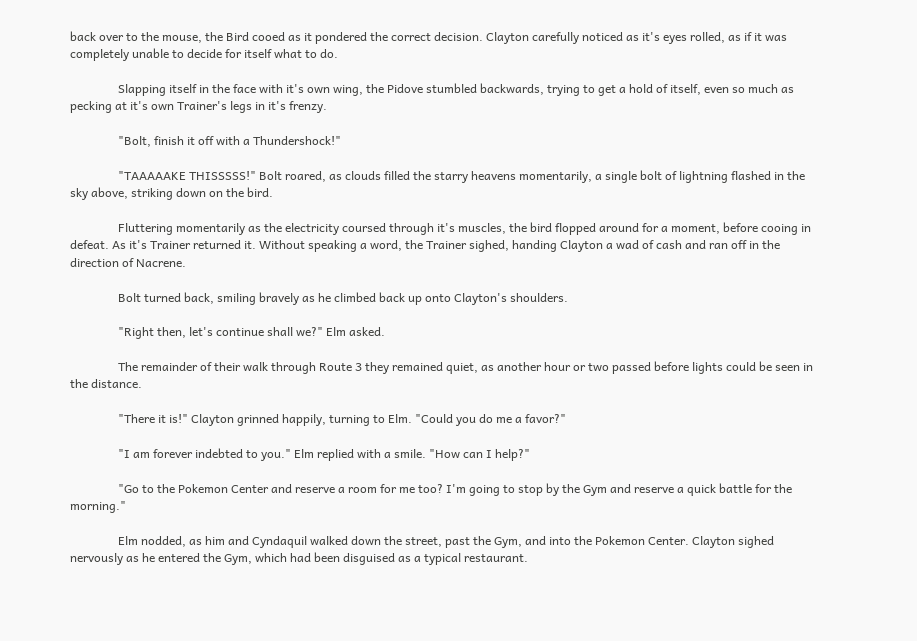back over to the mouse, the Bird cooed as it pondered the correct decision. Clayton carefully noticed as it's eyes rolled, as if it was completely unable to decide for itself what to do.

                Slapping itself in the face with it's own wing, the Pidove stumbled backwards, trying to get a hold of itself, even so much as pecking at it's own Trainer's legs in it's frenzy.

                "Bolt, finish it off with a Thundershock!"

                "TAAAAAKE THISSSSS!" Bolt roared, as clouds filled the starry heavens momentarily, a single bolt of lightning flashed in the sky above, striking down on the bird.

                Fluttering momentarily as the electricity coursed through it's muscles, the bird flopped around for a moment, before cooing in defeat. As it's Trainer returned it. Without speaking a word, the Trainer sighed, handing Clayton a wad of cash and ran off in the direction of Nacrene.

                Bolt turned back, smiling bravely as he climbed back up onto Clayton's shoulders.

                "Right then, let's continue shall we?" Elm asked.

                The remainder of their walk through Route 3 they remained quiet, as another hour or two passed before lights could be seen in the distance.

                "There it is!" Clayton grinned happily, turning to Elm. "Could you do me a favor?"

                "I am forever indebted to you." Elm replied with a smile. "How can I help?"

                "Go to the Pokemon Center and reserve a room for me too? I'm going to stop by the Gym and reserve a quick battle for the morning."

                Elm nodded, as him and Cyndaquil walked down the street, past the Gym, and into the Pokemon Center. Clayton sighed nervously as he entered the Gym, which had been disguised as a typical restaurant.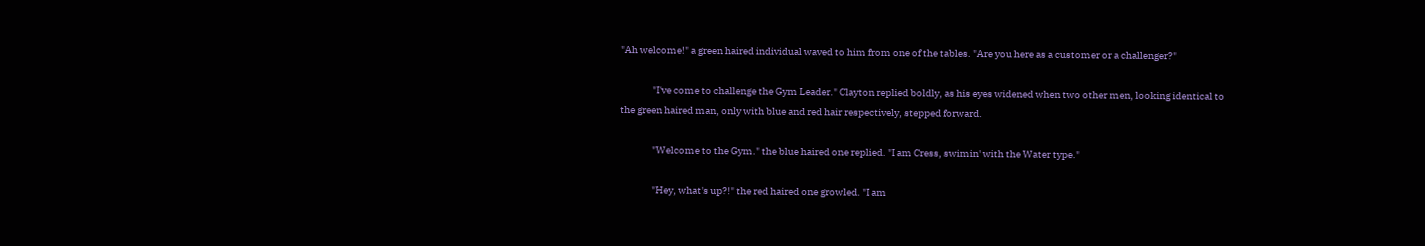"Ah welcome!" a green haired individual waved to him from one of the tables. "Are you here as a customer or a challenger?"

                "I've come to challenge the Gym Leader." Clayton replied boldly, as his eyes widened when two other men, looking identical to the green haired man, only with blue and red hair respectively, stepped forward.

                "Welcome to the Gym." the blue haired one replied. "I am Cress, swimin' with the Water type."

                "Hey, what's up?!" the red haired one growled. "I am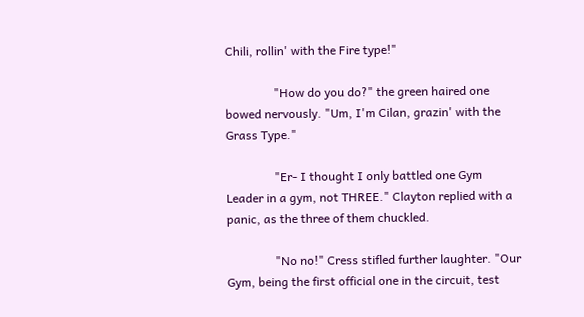Chili, rollin' with the Fire type!"

                "How do you do?" the green haired one bowed nervously. "Um, I'm Cilan, grazin' with the Grass Type."

                "Er- I thought I only battled one Gym Leader in a gym, not THREE." Clayton replied with a panic, as the three of them chuckled.

                "No no!" Cress stifled further laughter. "Our Gym, being the first official one in the circuit, test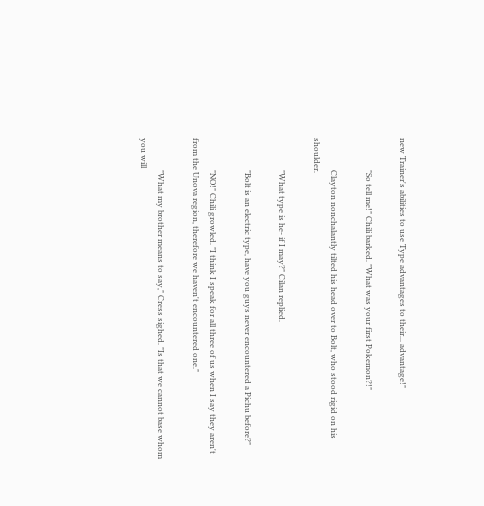new Trainer's abilities to use Type advantages to their... advantage!"

                "So tell me!" Chili barked. "What was your first Pokemon?!"

                Clayton nonchalantly tilted his head over to Bolt, who stood rigid on his shoulder.

                "What type is he- if I may?" Cilan replied.

                "Bolt is an electric type, have you guys never encountered a Pichu before?"

                "NO!" Chili growled. "I think I speak for all three of us when I say they aren't from the Unova region, therefore we haven't encountered one."

                "What my brother means to say," Cress sighed. "Is that we cannot base whom you will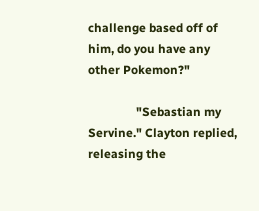challenge based off of him, do you have any other Pokemon?"

                "Sebastian my Servine." Clayton replied, releasing the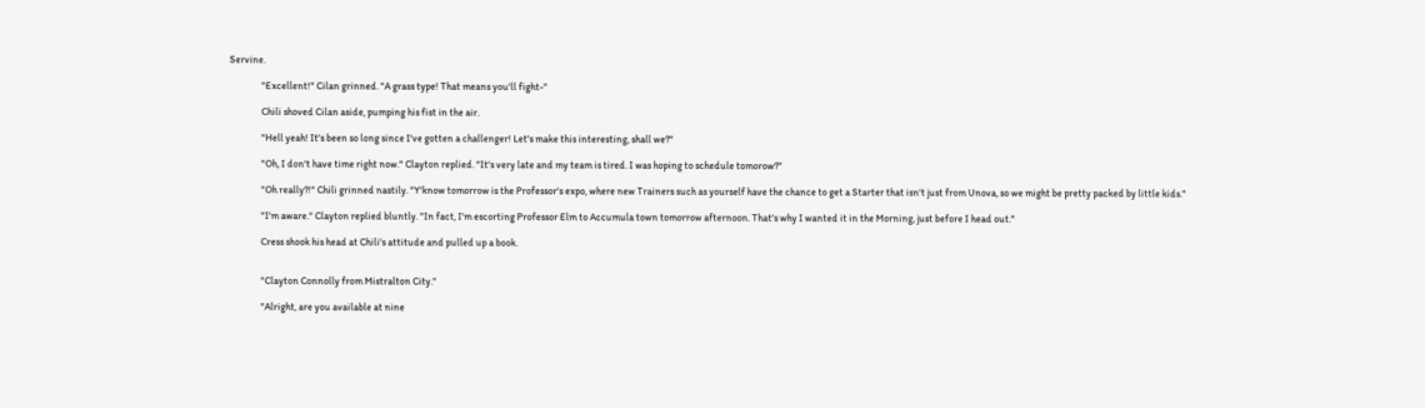Servine.

                "Excellent!" Cilan grinned. "A grass type! That means you'll fight-"

                Chili shoved Cilan aside, pumping his fist in the air.

                "Hell yeah! It's been so long since I've gotten a challenger! Let's make this interesting, shall we?"

                "Oh, I don't have time right now." Clayton replied. "It's very late and my team is tired. I was hoping to schedule tomorow?"

                "Oh really?!" Chili grinned nastily. "Y'know tomorrow is the Professor's expo, where new Trainers such as yourself have the chance to get a Starter that isn't just from Unova, so we might be pretty packed by little kids."

                "I'm aware." Clayton replied bluntly. "In fact, I'm escorting Professor Elm to Accumula town tomorrow afternoon. That's why I wanted it in the Morning, just before I head out."

                Cress shook his head at Chili's attitude and pulled up a book.


                "Clayton Connolly from Mistralton City."

                "Alright, are you available at nine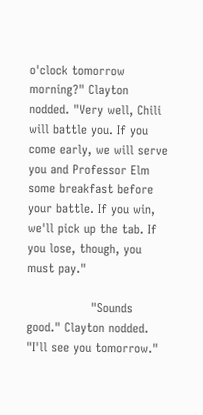o'clock tomorrow morning?" Clayton nodded. "Very well, Chili will battle you. If you come early, we will serve you and Professor Elm some breakfast before your battle. If you win, we'll pick up the tab. If you lose, though, you must pay."

                "Sounds good." Clayton nodded. "I'll see you tomorrow."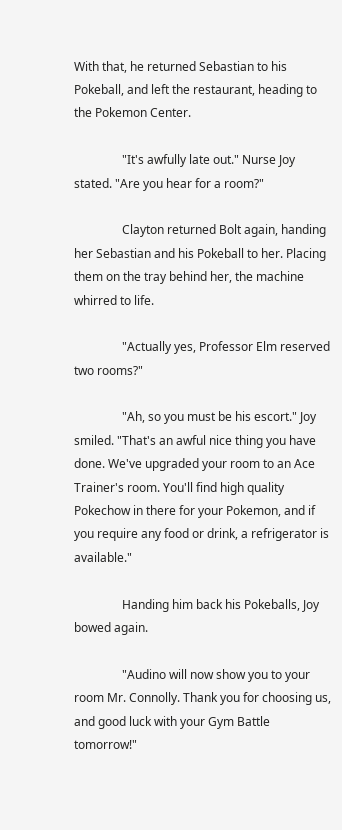With that, he returned Sebastian to his Pokeball, and left the restaurant, heading to the Pokemon Center.

                "It's awfully late out." Nurse Joy stated. "Are you hear for a room?"

                Clayton returned Bolt again, handing her Sebastian and his Pokeball to her. Placing them on the tray behind her, the machine whirred to life.

                "Actually yes, Professor Elm reserved two rooms?"

                "Ah, so you must be his escort." Joy smiled. "That's an awful nice thing you have done. We've upgraded your room to an Ace Trainer's room. You'll find high quality Pokechow in there for your Pokemon, and if you require any food or drink, a refrigerator is available."

                Handing him back his Pokeballs, Joy bowed again.

                "Audino will now show you to your room Mr. Connolly. Thank you for choosing us, and good luck with your Gym Battle tomorrow!"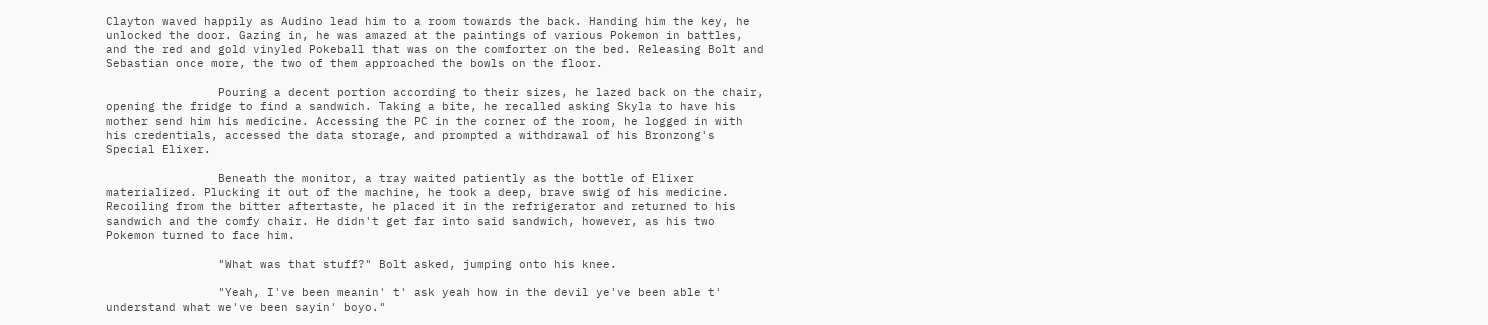Clayton waved happily as Audino lead him to a room towards the back. Handing him the key, he unlocked the door. Gazing in, he was amazed at the paintings of various Pokemon in battles, and the red and gold vinyled Pokeball that was on the comforter on the bed. Releasing Bolt and Sebastian once more, the two of them approached the bowls on the floor.

                Pouring a decent portion according to their sizes, he lazed back on the chair, opening the fridge to find a sandwich. Taking a bite, he recalled asking Skyla to have his mother send him his medicine. Accessing the PC in the corner of the room, he logged in with his credentials, accessed the data storage, and prompted a withdrawal of his Bronzong's Special Elixer.

                Beneath the monitor, a tray waited patiently as the bottle of Elixer materialized. Plucking it out of the machine, he took a deep, brave swig of his medicine. Recoiling from the bitter aftertaste, he placed it in the refrigerator and returned to his sandwich and the comfy chair. He didn't get far into said sandwich, however, as his two Pokemon turned to face him.

                "What was that stuff?" Bolt asked, jumping onto his knee.

                "Yeah, I've been meanin' t' ask yeah how in the devil ye've been able t' understand what we've been sayin' boyo."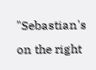"Sebastian's on the right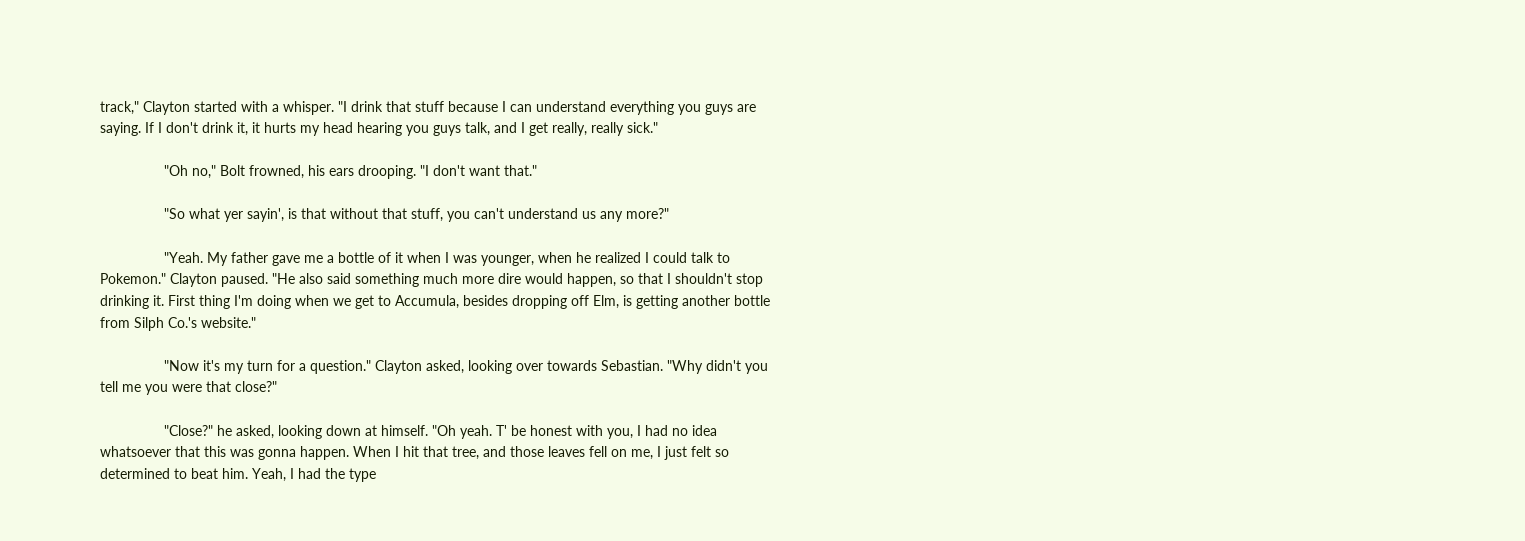track," Clayton started with a whisper. "I drink that stuff because I can understand everything you guys are saying. If I don't drink it, it hurts my head hearing you guys talk, and I get really, really sick."

                "Oh no," Bolt frowned, his ears drooping. "I don't want that."

                "So what yer sayin', is that without that stuff, you can't understand us any more?"

                "Yeah. My father gave me a bottle of it when I was younger, when he realized I could talk to Pokemon." Clayton paused. "He also said something much more dire would happen, so that I shouldn't stop drinking it. First thing I'm doing when we get to Accumula, besides dropping off Elm, is getting another bottle from Silph Co.'s website."

                "Now it's my turn for a question." Clayton asked, looking over towards Sebastian. "Why didn't you tell me you were that close?"

                "Close?" he asked, looking down at himself. "Oh yeah. T' be honest with you, I had no idea whatsoever that this was gonna happen. When I hit that tree, and those leaves fell on me, I just felt so determined to beat him. Yeah, I had the type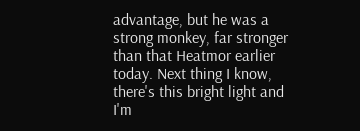advantage, but he was a strong monkey, far stronger than that Heatmor earlier today. Next thing I know, there's this bright light and I'm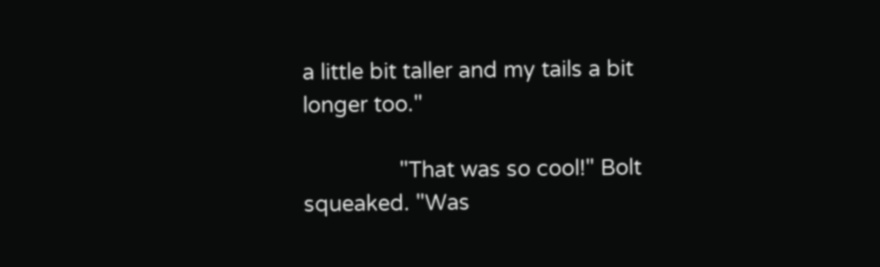a little bit taller and my tails a bit longer too."

                "That was so cool!" Bolt squeaked. "Was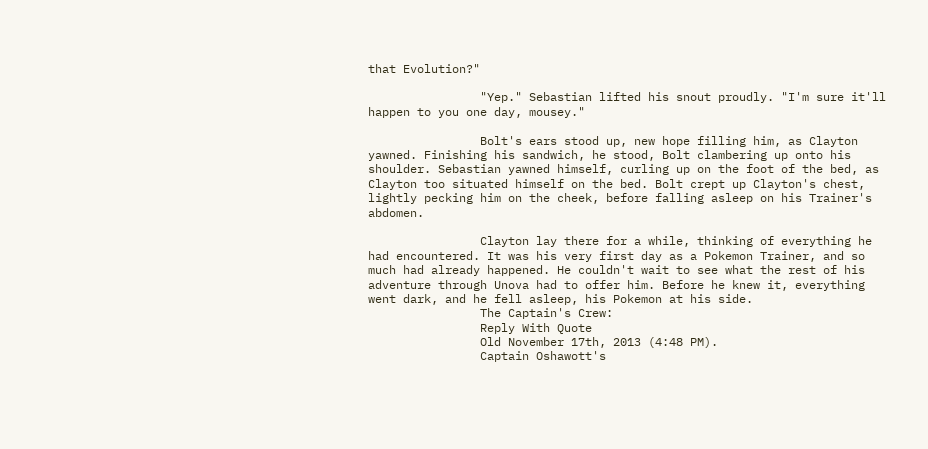that Evolution?"

                "Yep." Sebastian lifted his snout proudly. "I'm sure it'll happen to you one day, mousey."

                Bolt's ears stood up, new hope filling him, as Clayton yawned. Finishing his sandwich, he stood, Bolt clambering up onto his shoulder. Sebastian yawned himself, curling up on the foot of the bed, as Clayton too situated himself on the bed. Bolt crept up Clayton's chest, lightly pecking him on the cheek, before falling asleep on his Trainer's abdomen.

                Clayton lay there for a while, thinking of everything he had encountered. It was his very first day as a Pokemon Trainer, and so much had already happened. He couldn't wait to see what the rest of his adventure through Unova had to offer him. Before he knew it, everything went dark, and he fell asleep, his Pokemon at his side.
                The Captain's Crew:
                Reply With Quote
                Old November 17th, 2013 (4:48 PM).
                Captain Oshawott's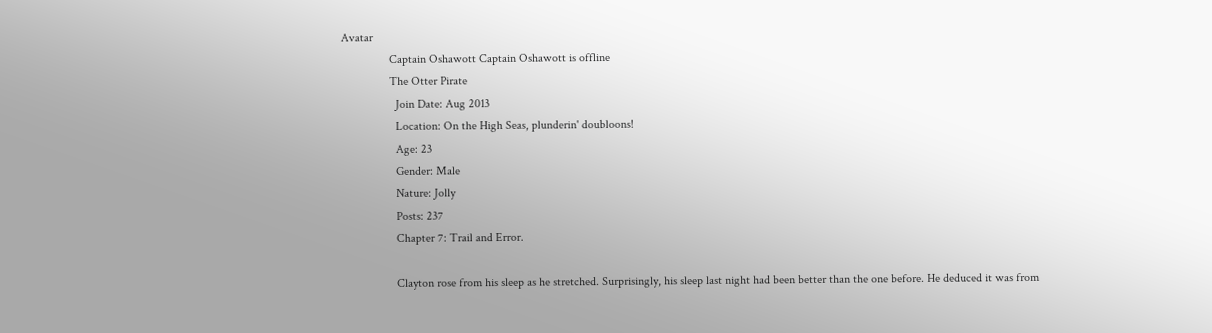Avatar
                Captain Oshawott Captain Oshawott is offline
                The Otter Pirate
                  Join Date: Aug 2013
                  Location: On the High Seas, plunderin' doubloons!
                  Age: 23
                  Gender: Male
                  Nature: Jolly
                  Posts: 237
                  Chapter 7: Trail and Error.

                  Clayton rose from his sleep as he stretched. Surprisingly, his sleep last night had been better than the one before. He deduced it was from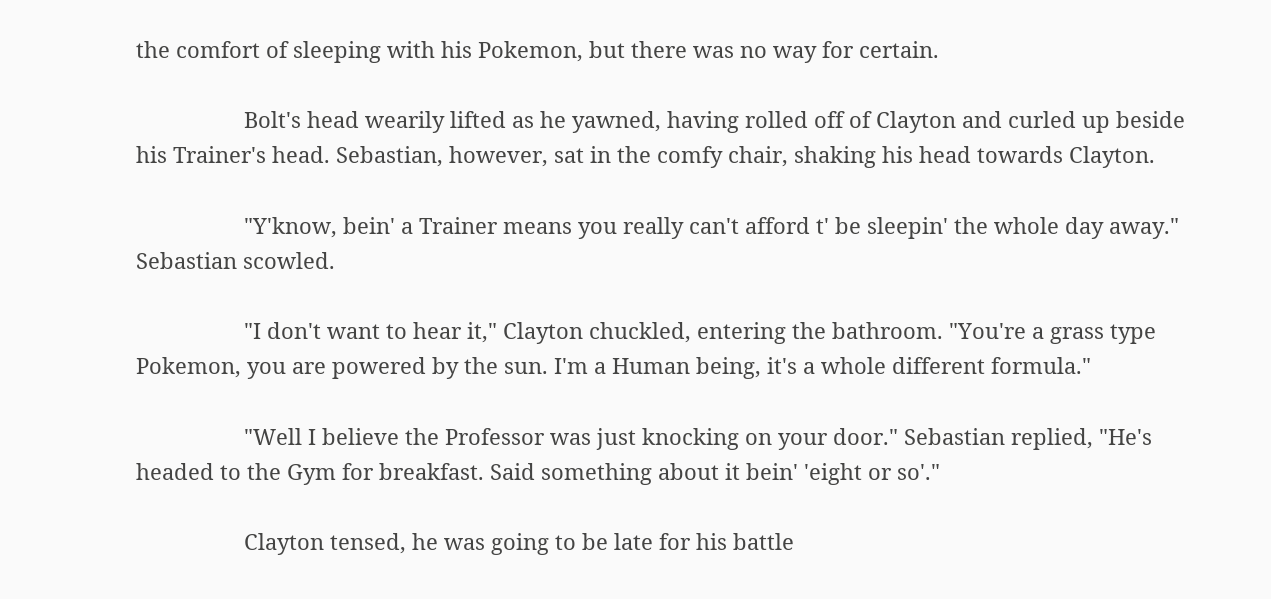the comfort of sleeping with his Pokemon, but there was no way for certain.

                  Bolt's head wearily lifted as he yawned, having rolled off of Clayton and curled up beside his Trainer's head. Sebastian, however, sat in the comfy chair, shaking his head towards Clayton.

                  "Y'know, bein' a Trainer means you really can't afford t' be sleepin' the whole day away." Sebastian scowled.

                  "I don't want to hear it," Clayton chuckled, entering the bathroom. "You're a grass type Pokemon, you are powered by the sun. I'm a Human being, it's a whole different formula."

                  "Well I believe the Professor was just knocking on your door." Sebastian replied, "He's headed to the Gym for breakfast. Said something about it bein' 'eight or so'."

                  Clayton tensed, he was going to be late for his battle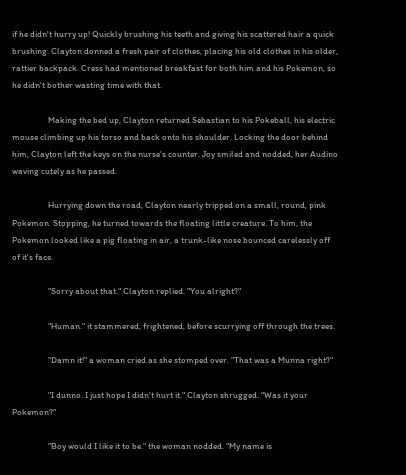if he didn't hurry up! Quickly brushing his teeth and giving his scattered hair a quick brushing. Clayton donned a fresh pair of clothes, placing his old clothes in his older, rattier backpack. Cress had mentioned breakfast for both him and his Pokemon, so he didn't bother wasting time with that.

                  Making the bed up, Clayton returned Sebastian to his Pokeball, his electric mouse climbing up his torso and back onto his shoulder. Locking the door behind him, Clayton left the keys on the nurse's counter. Joy smiled and nodded, her Audino waving cutely as he passed.

                  Hurrying down the road, Clayton nearly tripped on a small, round, pink Pokemon. Stopping, he turned towards the floating little creature. To him, the Pokemon looked like a pig floating in air, a trunk-like nose bounced carelessly off of it's face.

                  "Sorry about that." Clayton replied. "You alright?"

                  "Human." it stammered, frightened, before scurrying off through the trees.

                  "Damn it!" a woman cried as she stomped over. "That was a Munna right?"

                  "I dunno. I just hope I didn't hurt it." Clayton shrugged. "Was it your Pokemon?"

                  "Boy would I like it to be." the woman nodded. "My name is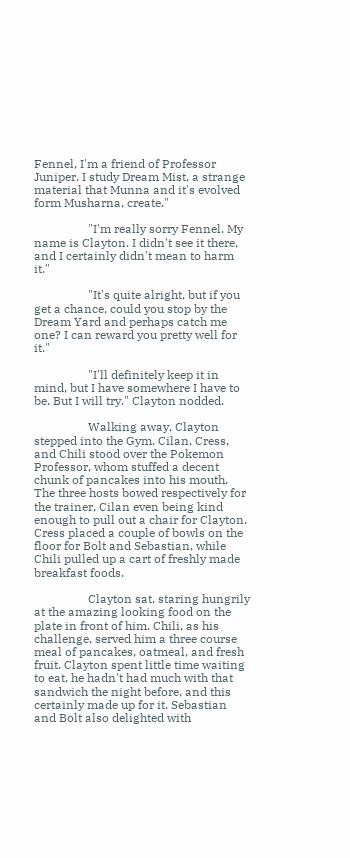Fennel, I'm a friend of Professor Juniper. I study Dream Mist, a strange material that Munna and it's evolved form Musharna, create."

                  "I'm really sorry Fennel. My name is Clayton. I didn't see it there, and I certainly didn't mean to harm it."

                  "It's quite alright, but if you get a chance, could you stop by the Dream Yard and perhaps catch me one? I can reward you pretty well for it."

                  "I'll definitely keep it in mind, but I have somewhere I have to be. But I will try." Clayton nodded.

                  Walking away, Clayton stepped into the Gym. Cilan, Cress, and Chili stood over the Pokemon Professor, whom stuffed a decent chunk of pancakes into his mouth. The three hosts bowed respectively for the trainer, Cilan even being kind enough to pull out a chair for Clayton. Cress placed a couple of bowls on the floor for Bolt and Sebastian, while Chili pulled up a cart of freshly made breakfast foods.

                  Clayton sat, staring hungrily at the amazing looking food on the plate in front of him. Chili, as his challenge, served him a three course meal of pancakes, oatmeal, and fresh fruit. Clayton spent little time waiting to eat, he hadn't had much with that sandwich the night before, and this certainly made up for it. Sebastian and Bolt also delighted with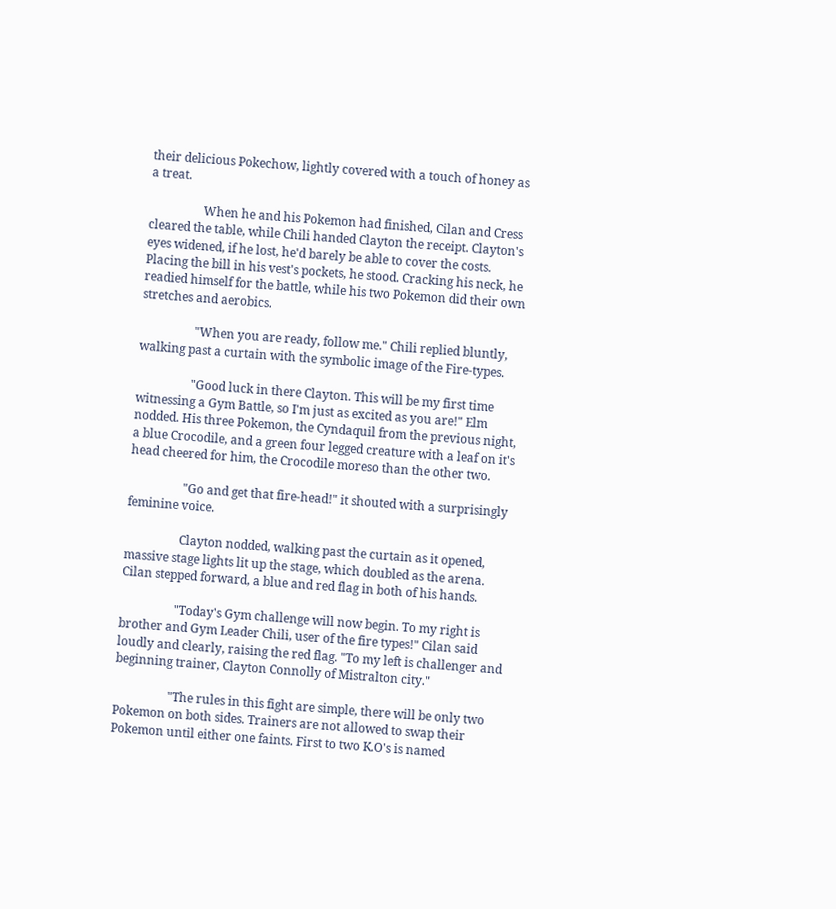their delicious Pokechow, lightly covered with a touch of honey as a treat.

                  When he and his Pokemon had finished, Cilan and Cress cleared the table, while Chili handed Clayton the receipt. Clayton's eyes widened, if he lost, he'd barely be able to cover the costs. Placing the bill in his vest's pockets, he stood. Cracking his neck, he readied himself for the battle, while his two Pokemon did their own stretches and aerobics.

                  "When you are ready, follow me." Chili replied bluntly, walking past a curtain with the symbolic image of the Fire-types.

                  "Good luck in there Clayton. This will be my first time witnessing a Gym Battle, so I'm just as excited as you are!" Elm nodded. His three Pokemon, the Cyndaquil from the previous night, a blue Crocodile, and a green four legged creature with a leaf on it's head cheered for him, the Crocodile moreso than the other two.

                  "Go and get that fire-head!" it shouted with a surprisingly feminine voice.

                  Clayton nodded, walking past the curtain as it opened, massive stage lights lit up the stage, which doubled as the arena. Cilan stepped forward, a blue and red flag in both of his hands.

                  "Today's Gym challenge will now begin. To my right is brother and Gym Leader Chili, user of the fire types!" Cilan said loudly and clearly, raising the red flag. "To my left is challenger and beginning trainer, Clayton Connolly of Mistralton city."

                  "The rules in this fight are simple, there will be only two Pokemon on both sides. Trainers are not allowed to swap their Pokemon until either one faints. First to two K.O's is named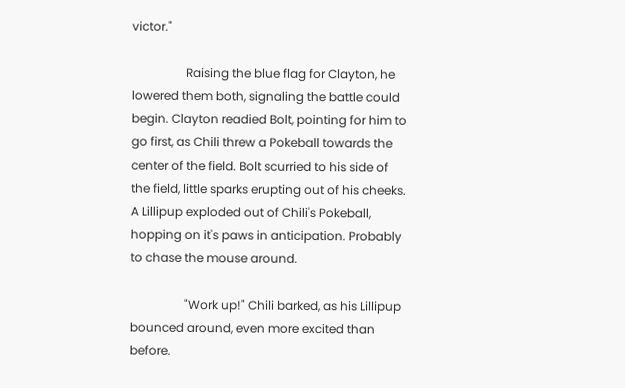victor."

                  Raising the blue flag for Clayton, he lowered them both, signaling the battle could begin. Clayton readied Bolt, pointing for him to go first, as Chili threw a Pokeball towards the center of the field. Bolt scurried to his side of the field, little sparks erupting out of his cheeks. A Lillipup exploded out of Chili's Pokeball, hopping on it's paws in anticipation. Probably to chase the mouse around.

                  "Work up!" Chili barked, as his Lillipup bounced around, even more excited than before.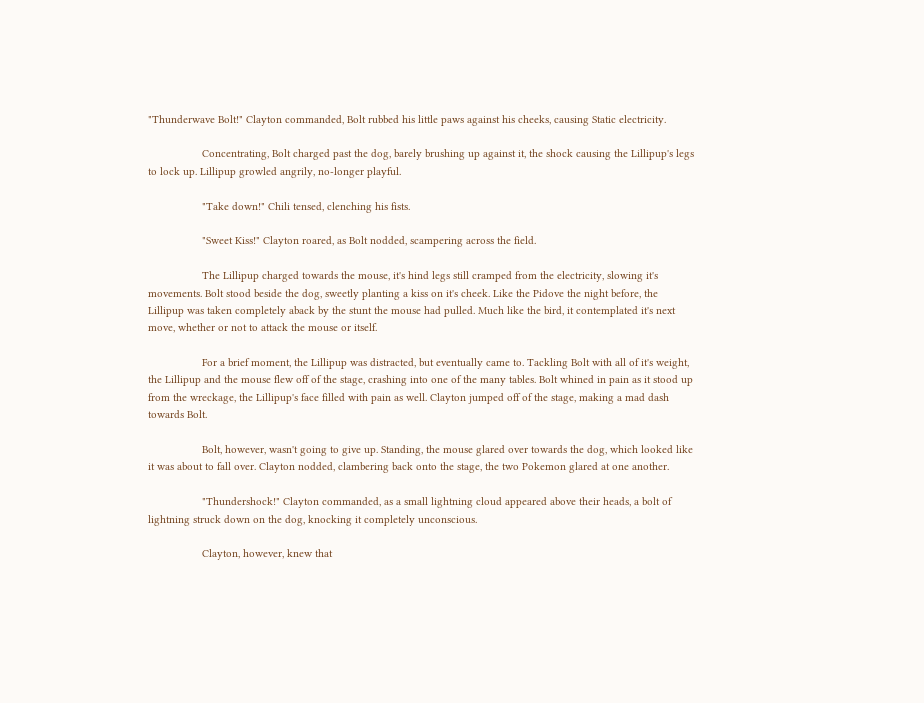"Thunderwave Bolt!" Clayton commanded, Bolt rubbed his little paws against his cheeks, causing Static electricity.

                  Concentrating, Bolt charged past the dog, barely brushing up against it, the shock causing the Lillipup's legs to lock up. Lillipup growled angrily, no-longer playful.

                  "Take down!" Chili tensed, clenching his fists.

                  "Sweet Kiss!" Clayton roared, as Bolt nodded, scampering across the field.

                  The Lillipup charged towards the mouse, it's hind legs still cramped from the electricity, slowing it's movements. Bolt stood beside the dog, sweetly planting a kiss on it's cheek. Like the Pidove the night before, the Lillipup was taken completely aback by the stunt the mouse had pulled. Much like the bird, it contemplated it's next move, whether or not to attack the mouse or itself.

                  For a brief moment, the Lillipup was distracted, but eventually came to. Tackling Bolt with all of it's weight, the Lillipup and the mouse flew off of the stage, crashing into one of the many tables. Bolt whined in pain as it stood up from the wreckage, the Lillipup's face filled with pain as well. Clayton jumped off of the stage, making a mad dash towards Bolt.

                  Bolt, however, wasn't going to give up. Standing, the mouse glared over towards the dog, which looked like it was about to fall over. Clayton nodded, clambering back onto the stage, the two Pokemon glared at one another.

                  "Thundershock!" Clayton commanded, as a small lightning cloud appeared above their heads, a bolt of lightning struck down on the dog, knocking it completely unconscious.

                  Clayton, however, knew that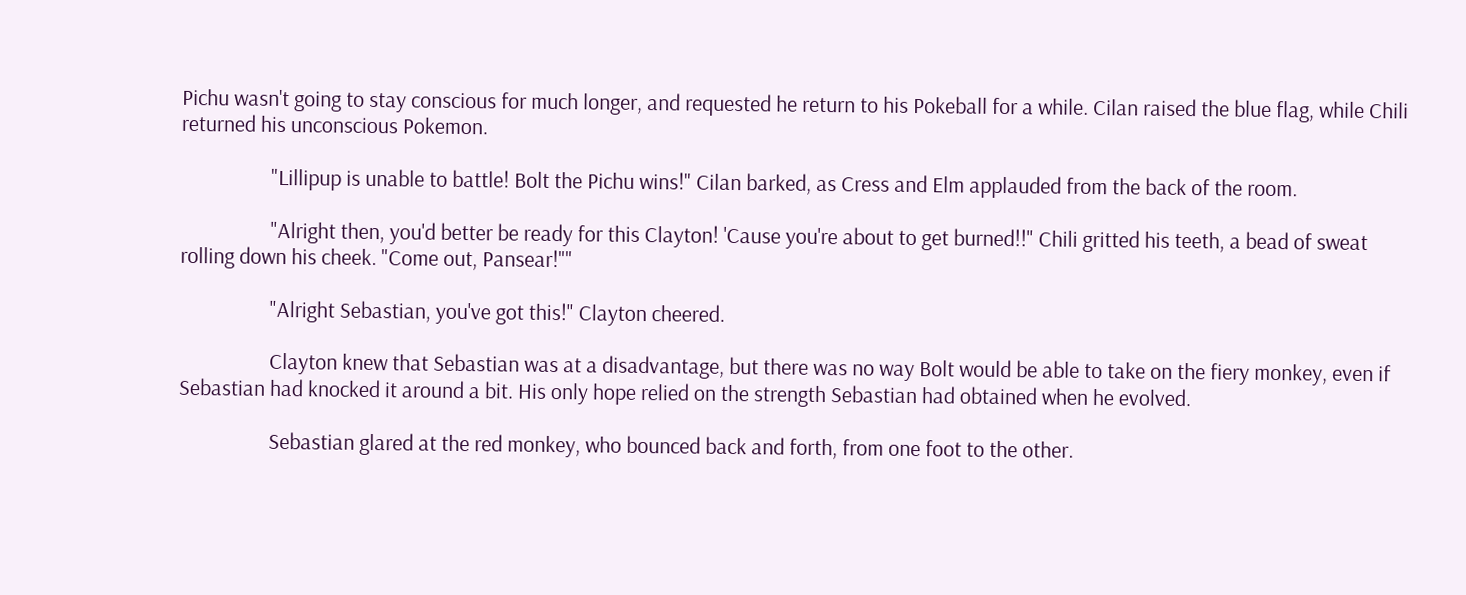Pichu wasn't going to stay conscious for much longer, and requested he return to his Pokeball for a while. Cilan raised the blue flag, while Chili returned his unconscious Pokemon.

                  "Lillipup is unable to battle! Bolt the Pichu wins!" Cilan barked, as Cress and Elm applauded from the back of the room.

                  "Alright then, you'd better be ready for this Clayton! 'Cause you're about to get burned!!" Chili gritted his teeth, a bead of sweat rolling down his cheek. "Come out, Pansear!""

                  "Alright Sebastian, you've got this!" Clayton cheered.

                  Clayton knew that Sebastian was at a disadvantage, but there was no way Bolt would be able to take on the fiery monkey, even if Sebastian had knocked it around a bit. His only hope relied on the strength Sebastian had obtained when he evolved.

                  Sebastian glared at the red monkey, who bounced back and forth, from one foot to the other.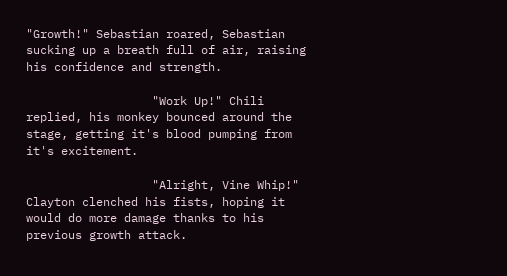"Growth!" Sebastian roared, Sebastian sucking up a breath full of air, raising his confidence and strength.

                  "Work Up!" Chili replied, his monkey bounced around the stage, getting it's blood pumping from it's excitement.

                  "Alright, Vine Whip!" Clayton clenched his fists, hoping it would do more damage thanks to his previous growth attack.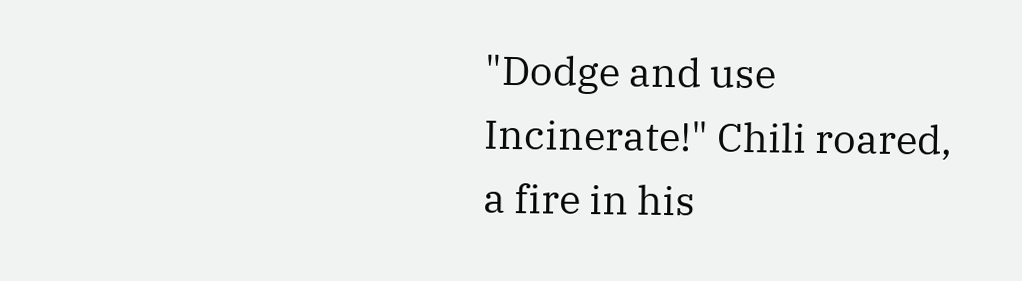"Dodge and use Incinerate!" Chili roared, a fire in his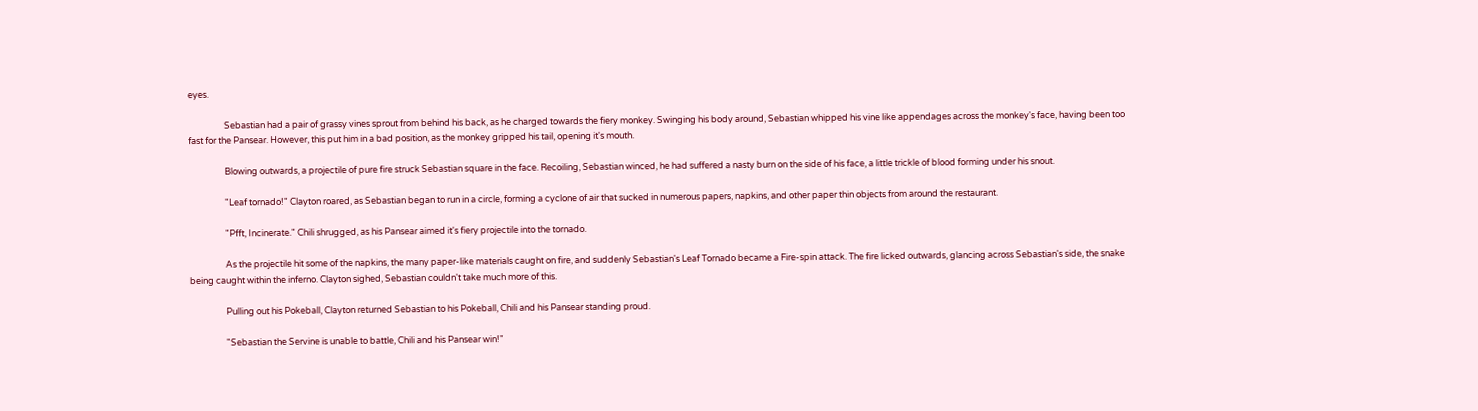eyes.

                  Sebastian had a pair of grassy vines sprout from behind his back, as he charged towards the fiery monkey. Swinging his body around, Sebastian whipped his vine like appendages across the monkey's face, having been too fast for the Pansear. However, this put him in a bad position, as the monkey gripped his tail, opening it's mouth.

                  Blowing outwards, a projectile of pure fire struck Sebastian square in the face. Recoiling, Sebastian winced, he had suffered a nasty burn on the side of his face, a little trickle of blood forming under his snout.

                  "Leaf tornado!" Clayton roared, as Sebastian began to run in a circle, forming a cyclone of air that sucked in numerous papers, napkins, and other paper thin objects from around the restaurant.

                  "Pfft, Incinerate." Chili shrugged, as his Pansear aimed it's fiery projectile into the tornado.

                  As the projectile hit some of the napkins, the many paper-like materials caught on fire, and suddenly Sebastian's Leaf Tornado became a Fire-spin attack. The fire licked outwards, glancing across Sebastian's side, the snake being caught within the inferno. Clayton sighed, Sebastian couldn't take much more of this.

                  Pulling out his Pokeball, Clayton returned Sebastian to his Pokeball, Chili and his Pansear standing proud.

                  "Sebastian the Servine is unable to battle, Chili and his Pansear win!"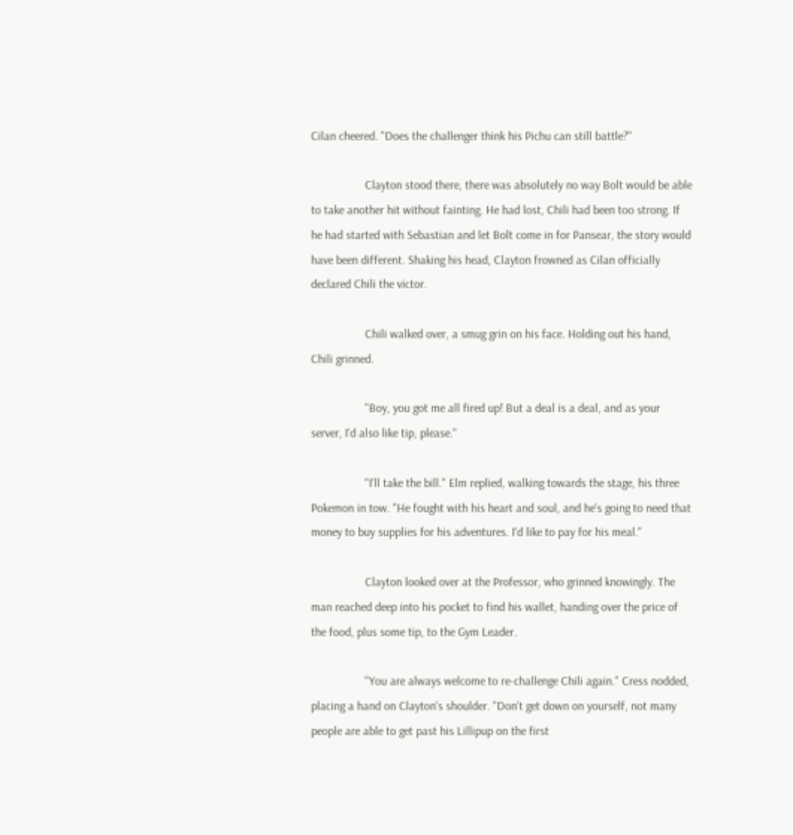Cilan cheered. "Does the challenger think his Pichu can still battle?"

                  Clayton stood there, there was absolutely no way Bolt would be able to take another hit without fainting. He had lost, Chili had been too strong. If he had started with Sebastian and let Bolt come in for Pansear, the story would have been different. Shaking his head, Clayton frowned as Cilan officially declared Chili the victor.

                  Chili walked over, a smug grin on his face. Holding out his hand, Chili grinned.

                  "Boy, you got me all fired up! But a deal is a deal, and as your server, I'd also like tip, please."

                  "I'll take the bill." Elm replied, walking towards the stage, his three Pokemon in tow. "He fought with his heart and soul, and he's going to need that money to buy supplies for his adventures. I'd like to pay for his meal."

                  Clayton looked over at the Professor, who grinned knowingly. The man reached deep into his pocket to find his wallet, handing over the price of the food, plus some tip, to the Gym Leader.

                  "You are always welcome to re-challenge Chili again." Cress nodded, placing a hand on Clayton's shoulder. "Don't get down on yourself, not many people are able to get past his Lillipup on the first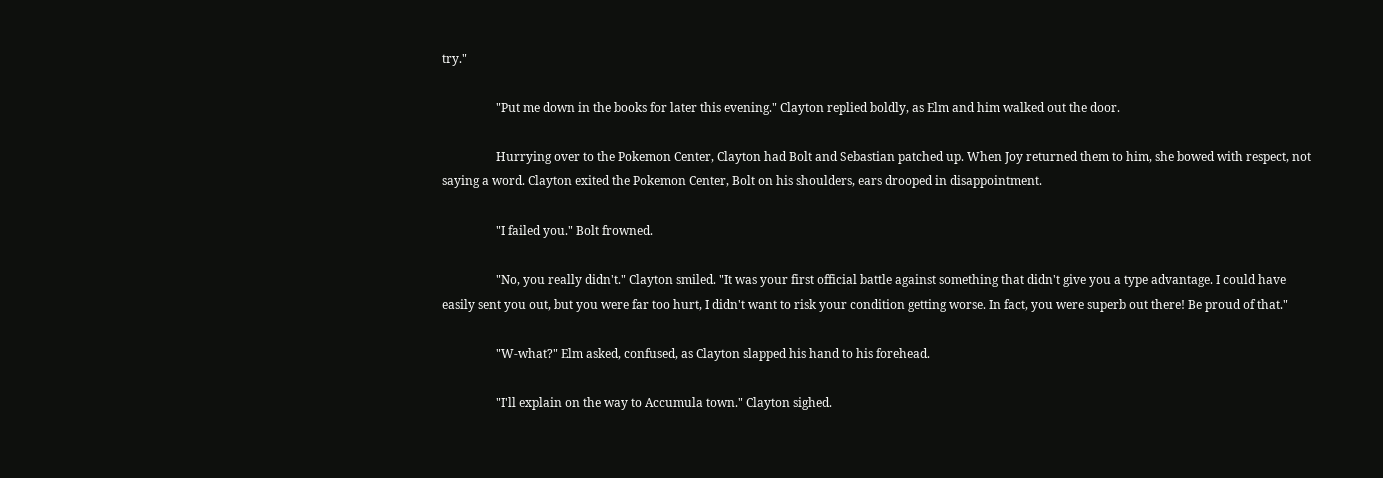try."

                  "Put me down in the books for later this evening." Clayton replied boldly, as Elm and him walked out the door.

                  Hurrying over to the Pokemon Center, Clayton had Bolt and Sebastian patched up. When Joy returned them to him, she bowed with respect, not saying a word. Clayton exited the Pokemon Center, Bolt on his shoulders, ears drooped in disappointment.

                  "I failed you." Bolt frowned.

                  "No, you really didn't." Clayton smiled. "It was your first official battle against something that didn't give you a type advantage. I could have easily sent you out, but you were far too hurt, I didn't want to risk your condition getting worse. In fact, you were superb out there! Be proud of that."

                  "W-what?" Elm asked, confused, as Clayton slapped his hand to his forehead.

                  "I'll explain on the way to Accumula town." Clayton sighed.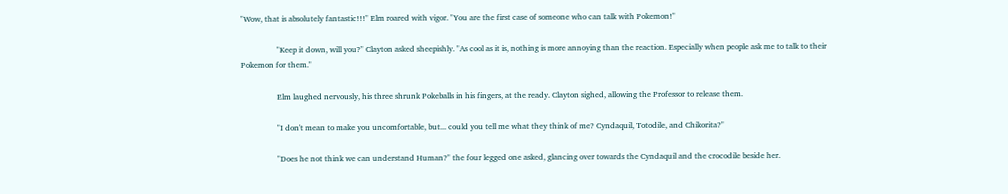"Wow, that is absolutely fantastic!!!" Elm roared with vigor. "You are the first case of someone who can talk with Pokemon!"

                  "Keep it down, will you?" Clayton asked sheepishly. "As cool as it is, nothing is more annoying than the reaction. Especially when people ask me to talk to their Pokemon for them."

                  Elm laughed nervously, his three shrunk Pokeballs in his fingers, at the ready. Clayton sighed, allowing the Professor to release them.

                  "I don't mean to make you uncomfortable, but... could you tell me what they think of me? Cyndaquil, Totodile, and Chikorita?"

                  "Does he not think we can understand Human?" the four legged one asked, glancing over towards the Cyndaquil and the crocodile beside her.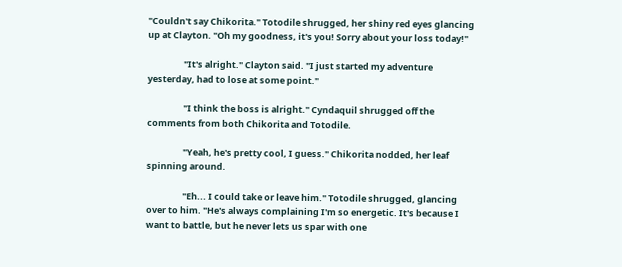"Couldn't say Chikorita." Totodile shrugged, her shiny red eyes glancing up at Clayton. "Oh my goodness, it's you! Sorry about your loss today!"

                  "It's alright." Clayton said. "I just started my adventure yesterday, had to lose at some point."

                  "I think the boss is alright." Cyndaquil shrugged off the comments from both Chikorita and Totodile.

                  "Yeah, he's pretty cool, I guess." Chikorita nodded, her leaf spinning around.

                  "Eh... I could take or leave him." Totodile shrugged, glancing over to him. "He's always complaining I'm so energetic. It's because I want to battle, but he never lets us spar with one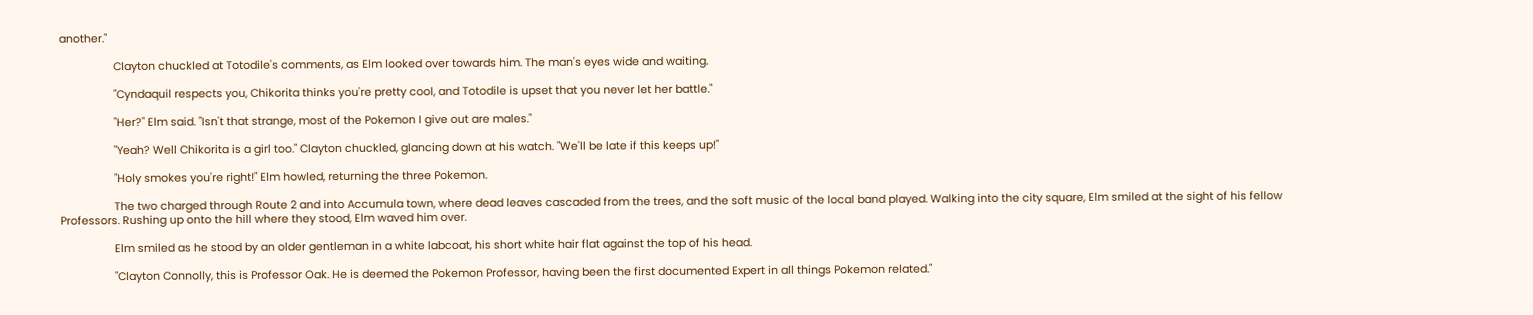another."

                  Clayton chuckled at Totodile's comments, as Elm looked over towards him. The man's eyes wide and waiting.

                  "Cyndaquil respects you, Chikorita thinks you're pretty cool, and Totodile is upset that you never let her battle."

                  "Her?" Elm said. "Isn't that strange, most of the Pokemon I give out are males."

                  "Yeah? Well Chikorita is a girl too." Clayton chuckled, glancing down at his watch. "We'll be late if this keeps up!"

                  "Holy smokes you're right!" Elm howled, returning the three Pokemon.

                  The two charged through Route 2 and into Accumula town, where dead leaves cascaded from the trees, and the soft music of the local band played. Walking into the city square, Elm smiled at the sight of his fellow Professors. Rushing up onto the hill where they stood, Elm waved him over.

                  Elm smiled as he stood by an older gentleman in a white labcoat, his short white hair flat against the top of his head.

                  "Clayton Connolly, this is Professor Oak. He is deemed the Pokemon Professor, having been the first documented Expert in all things Pokemon related."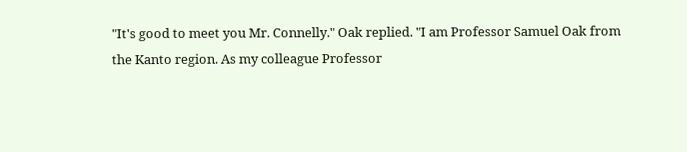"It's good to meet you Mr. Connelly." Oak replied. "I am Professor Samuel Oak from the Kanto region. As my colleague Professor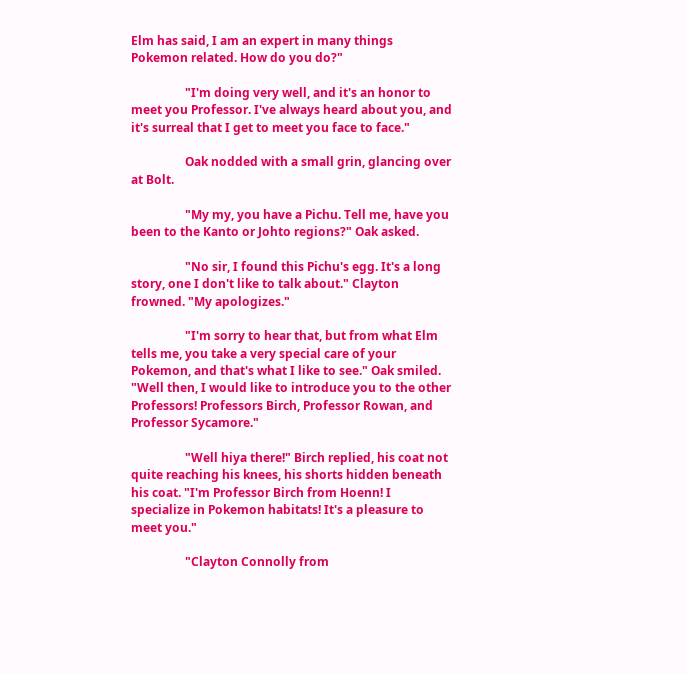Elm has said, I am an expert in many things Pokemon related. How do you do?"

                  "I'm doing very well, and it's an honor to meet you Professor. I've always heard about you, and it's surreal that I get to meet you face to face."

                  Oak nodded with a small grin, glancing over at Bolt.

                  "My my, you have a Pichu. Tell me, have you been to the Kanto or Johto regions?" Oak asked.

                  "No sir, I found this Pichu's egg. It's a long story, one I don't like to talk about." Clayton frowned. "My apologizes."

                  "I'm sorry to hear that, but from what Elm tells me, you take a very special care of your Pokemon, and that's what I like to see." Oak smiled. "Well then, I would like to introduce you to the other Professors! Professors Birch, Professor Rowan, and Professor Sycamore."

                  "Well hiya there!" Birch replied, his coat not quite reaching his knees, his shorts hidden beneath his coat. "I'm Professor Birch from Hoenn! I specialize in Pokemon habitats! It's a pleasure to meet you."

                  "Clayton Connolly from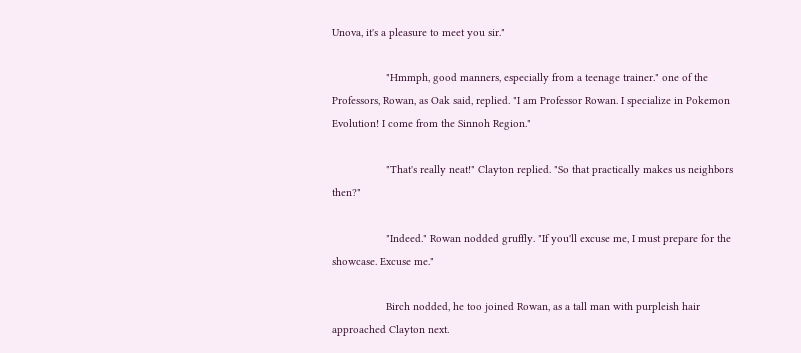Unova, it's a pleasure to meet you sir."

                  "Hmmph, good manners, especially from a teenage trainer." one of the Professors, Rowan, as Oak said, replied. "I am Professor Rowan. I specialize in Pokemon Evolution! I come from the Sinnoh Region."

                  "That's really neat!" Clayton replied. "So that practically makes us neighbors then?"

                  "Indeed." Rowan nodded gruffly. "If you'll excuse me, I must prepare for the showcase. Excuse me."

                  Birch nodded, he too joined Rowan, as a tall man with purpleish hair approached Clayton next.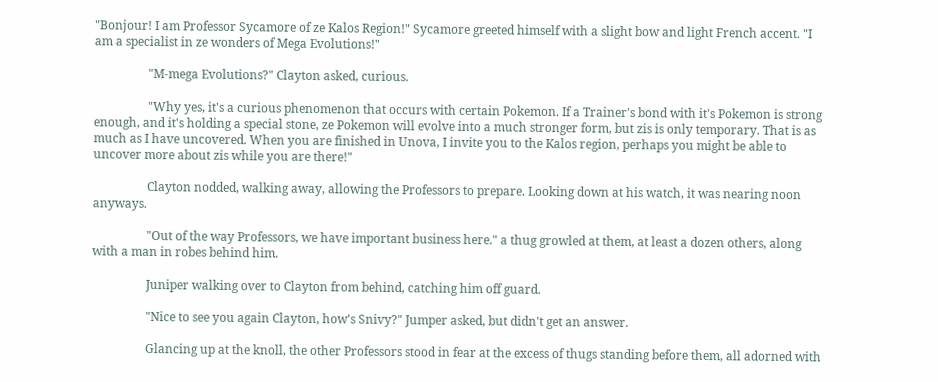"Bonjour! I am Professor Sycamore of ze Kalos Region!" Sycamore greeted himself with a slight bow and light French accent. "I am a specialist in ze wonders of Mega Evolutions!"

                  "M-mega Evolutions?" Clayton asked, curious.

                  "Why yes, it's a curious phenomenon that occurs with certain Pokemon. If a Trainer's bond with it's Pokemon is strong enough, and it's holding a special stone, ze Pokemon will evolve into a much stronger form, but zis is only temporary. That is as much as I have uncovered. When you are finished in Unova, I invite you to the Kalos region, perhaps you might be able to uncover more about zis while you are there!"

                  Clayton nodded, walking away, allowing the Professors to prepare. Looking down at his watch, it was nearing noon anyways.

                  "Out of the way Professors, we have important business here." a thug growled at them, at least a dozen others, along with a man in robes behind him.

                  Juniper walking over to Clayton from behind, catching him off guard.

                  "Nice to see you again Clayton, how's Snivy?" Jumper asked, but didn't get an answer.

                  Glancing up at the knoll, the other Professors stood in fear at the excess of thugs standing before them, all adorned with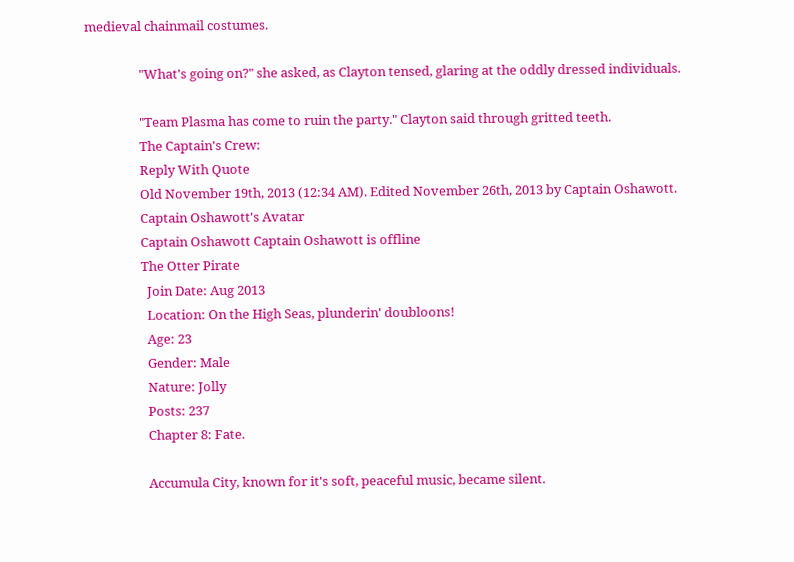medieval chainmail costumes.

                  "What's going on?" she asked, as Clayton tensed, glaring at the oddly dressed individuals.

                  "Team Plasma has come to ruin the party." Clayton said through gritted teeth.
                  The Captain's Crew:
                  Reply With Quote
                  Old November 19th, 2013 (12:34 AM). Edited November 26th, 2013 by Captain Oshawott.
                  Captain Oshawott's Avatar
                  Captain Oshawott Captain Oshawott is offline
                  The Otter Pirate
                    Join Date: Aug 2013
                    Location: On the High Seas, plunderin' doubloons!
                    Age: 23
                    Gender: Male
                    Nature: Jolly
                    Posts: 237
                    Chapter 8: Fate.

                    Accumula City, known for it's soft, peaceful music, became silent.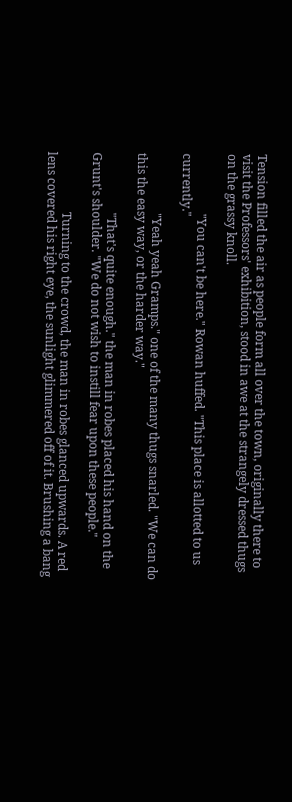Tension filled the air as people form all over the town, originally there to visit the Professors' exhibition, stood in awe at the strangely dressed thugs on the grassy knoll.

                    "You can't be here." Rowan huffed. "This place is allotted to us currently."

                    "Yeah yeah Gramps." one of the many thugs snarled. "We can do this the easy way, or the harder way."

                    "That's quite enough." the man in robes placed his hand on the Grunt's shoulder. "We do not wish to instill fear upon these people."

                    Turning to the crowd, the man in robes glanced upwards. A red lens covered his right eye, the sunlight glimmered off of it. Brushing a bang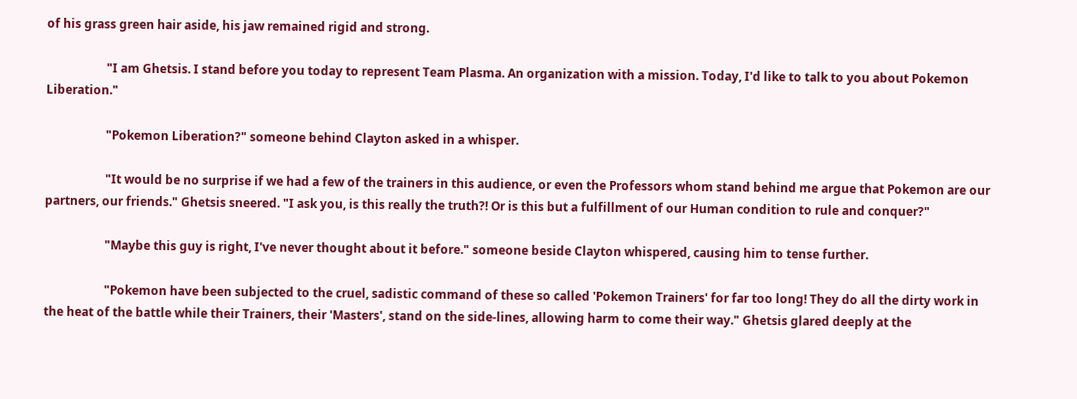of his grass green hair aside, his jaw remained rigid and strong.

                    "I am Ghetsis. I stand before you today to represent Team Plasma. An organization with a mission. Today, I'd like to talk to you about Pokemon Liberation."

                    "Pokemon Liberation?" someone behind Clayton asked in a whisper.

                    "It would be no surprise if we had a few of the trainers in this audience, or even the Professors whom stand behind me argue that Pokemon are our partners, our friends." Ghetsis sneered. "I ask you, is this really the truth?! Or is this but a fulfillment of our Human condition to rule and conquer?"

                    "Maybe this guy is right, I've never thought about it before." someone beside Clayton whispered, causing him to tense further.

                    "Pokemon have been subjected to the cruel, sadistic command of these so called 'Pokemon Trainers' for far too long! They do all the dirty work in the heat of the battle while their Trainers, their 'Masters', stand on the side-lines, allowing harm to come their way." Ghetsis glared deeply at the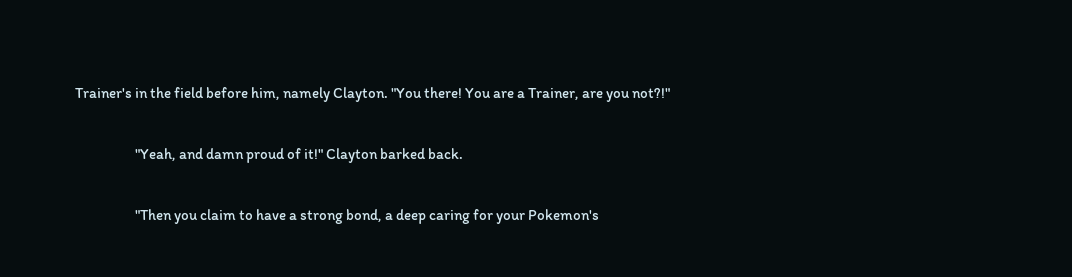Trainer's in the field before him, namely Clayton. "You there! You are a Trainer, are you not?!"

                    "Yeah, and damn proud of it!" Clayton barked back.

                    "Then you claim to have a strong bond, a deep caring for your Pokemon's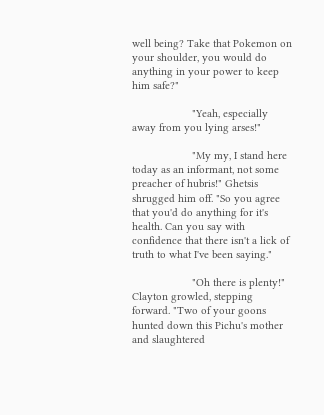well being? Take that Pokemon on your shoulder, you would do anything in your power to keep him safe?"

                    "Yeah, especially away from you lying arses!"

                    "My my, I stand here today as an informant, not some preacher of hubris!" Ghetsis shrugged him off. "So you agree that you'd do anything for it's health. Can you say with confidence that there isn't a lick of truth to what I've been saying."

                    "Oh there is plenty!" Clayton growled, stepping forward. "Two of your goons hunted down this Pichu's mother and slaughtered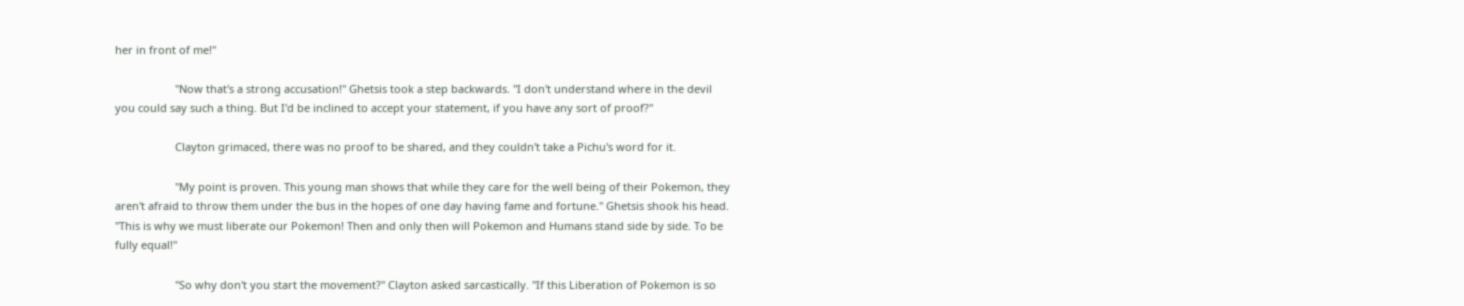her in front of me!"

                    "Now that's a strong accusation!" Ghetsis took a step backwards. "I don't understand where in the devil you could say such a thing. But I'd be inclined to accept your statement, if you have any sort of proof?"

                    Clayton grimaced, there was no proof to be shared, and they couldn't take a Pichu's word for it.

                    "My point is proven. This young man shows that while they care for the well being of their Pokemon, they aren't afraid to throw them under the bus in the hopes of one day having fame and fortune." Ghetsis shook his head. "This is why we must liberate our Pokemon! Then and only then will Pokemon and Humans stand side by side. To be fully equal!"

                    "So why don't you start the movement?" Clayton asked sarcastically. "If this Liberation of Pokemon is so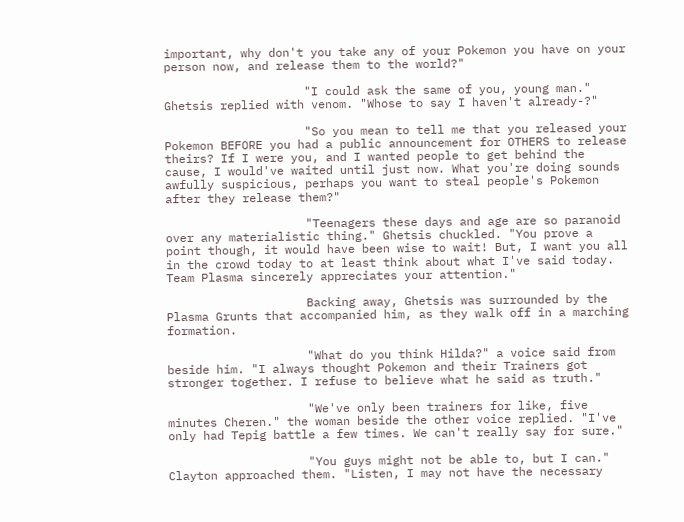important, why don't you take any of your Pokemon you have on your person now, and release them to the world?"

                    "I could ask the same of you, young man." Ghetsis replied with venom. "Whose to say I haven't already-?"

                    "So you mean to tell me that you released your Pokemon BEFORE you had a public announcement for OTHERS to release theirs? If I were you, and I wanted people to get behind the cause, I would've waited until just now. What you're doing sounds awfully suspicious, perhaps you want to steal people's Pokemon after they release them?"

                    "Teenagers these days and age are so paranoid over any materialistic thing." Ghetsis chuckled. "You prove a point though, it would have been wise to wait! But, I want you all in the crowd today to at least think about what I've said today. Team Plasma sincerely appreciates your attention."

                    Backing away, Ghetsis was surrounded by the Plasma Grunts that accompanied him, as they walk off in a marching formation.

                    "What do you think Hilda?" a voice said from beside him. "I always thought Pokemon and their Trainers got stronger together. I refuse to believe what he said as truth."

                    "We've only been trainers for like, five minutes Cheren." the woman beside the other voice replied. "I've only had Tepig battle a few times. We can't really say for sure."

                    "You guys might not be able to, but I can." Clayton approached them. "Listen, I may not have the necessary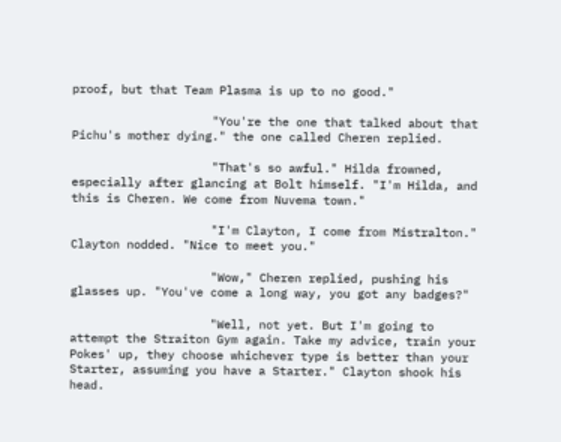proof, but that Team Plasma is up to no good."

                    "You're the one that talked about that Pichu's mother dying." the one called Cheren replied.

                    "That's so awful." Hilda frowned, especially after glancing at Bolt himself. "I'm Hilda, and this is Cheren. We come from Nuvema town."

                    "I'm Clayton, I come from Mistralton." Clayton nodded. "Nice to meet you."

                    "Wow," Cheren replied, pushing his glasses up. "You've come a long way, you got any badges?"

                    "Well, not yet. But I'm going to attempt the Straiton Gym again. Take my advice, train your Pokes' up, they choose whichever type is better than your Starter, assuming you have a Starter." Clayton shook his head.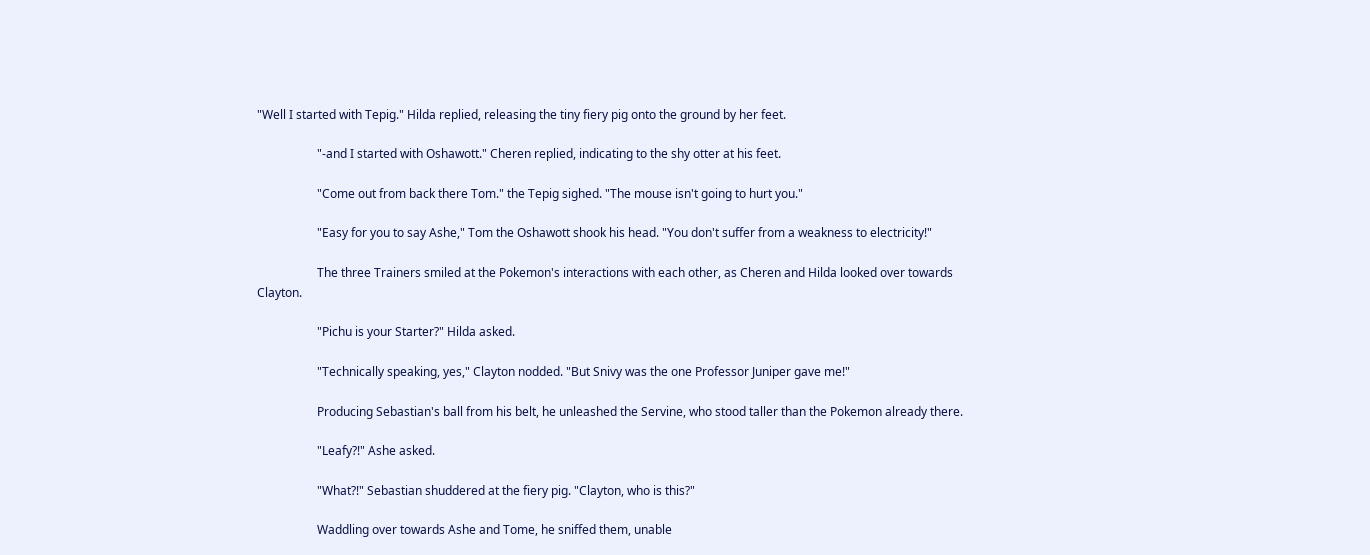"Well I started with Tepig." Hilda replied, releasing the tiny fiery pig onto the ground by her feet.

                    "-and I started with Oshawott." Cheren replied, indicating to the shy otter at his feet.

                    "Come out from back there Tom." the Tepig sighed. "The mouse isn't going to hurt you."

                    "Easy for you to say Ashe," Tom the Oshawott shook his head. "You don't suffer from a weakness to electricity!"

                    The three Trainers smiled at the Pokemon's interactions with each other, as Cheren and Hilda looked over towards Clayton.

                    "Pichu is your Starter?" Hilda asked.

                    "Technically speaking, yes," Clayton nodded. "But Snivy was the one Professor Juniper gave me!"

                    Producing Sebastian's ball from his belt, he unleashed the Servine, who stood taller than the Pokemon already there.

                    "Leafy?!" Ashe asked.

                    "What?!" Sebastian shuddered at the fiery pig. "Clayton, who is this?"

                    Waddling over towards Ashe and Tome, he sniffed them, unable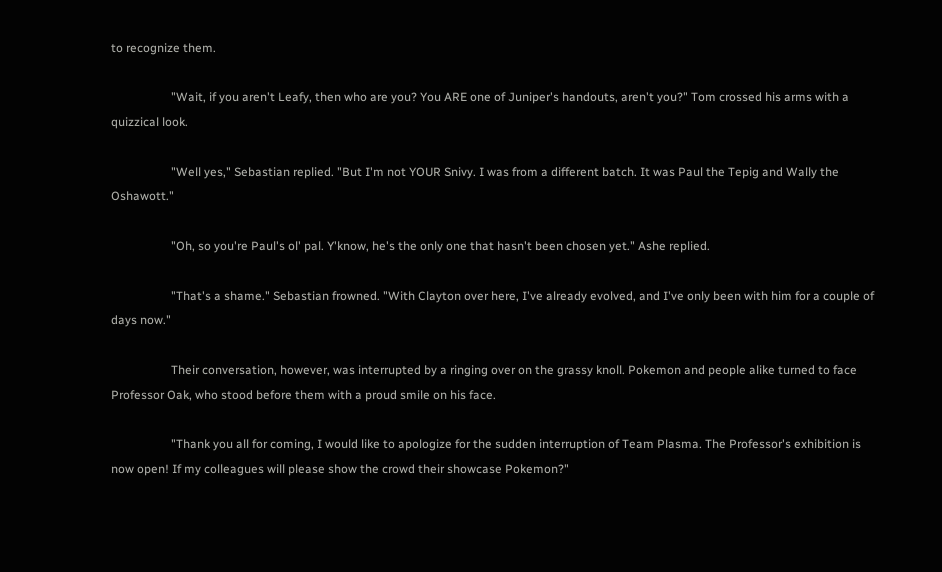to recognize them.

                    "Wait, if you aren't Leafy, then who are you? You ARE one of Juniper's handouts, aren't you?" Tom crossed his arms with a quizzical look.

                    "Well yes," Sebastian replied. "But I'm not YOUR Snivy. I was from a different batch. It was Paul the Tepig and Wally the Oshawott."

                    "Oh, so you're Paul's ol' pal. Y'know, he's the only one that hasn't been chosen yet." Ashe replied.

                    "That's a shame." Sebastian frowned. "With Clayton over here, I've already evolved, and I've only been with him for a couple of days now."

                    Their conversation, however, was interrupted by a ringing over on the grassy knoll. Pokemon and people alike turned to face Professor Oak, who stood before them with a proud smile on his face.

                    "Thank you all for coming, I would like to apologize for the sudden interruption of Team Plasma. The Professor's exhibition is now open! If my colleagues will please show the crowd their showcase Pokemon?"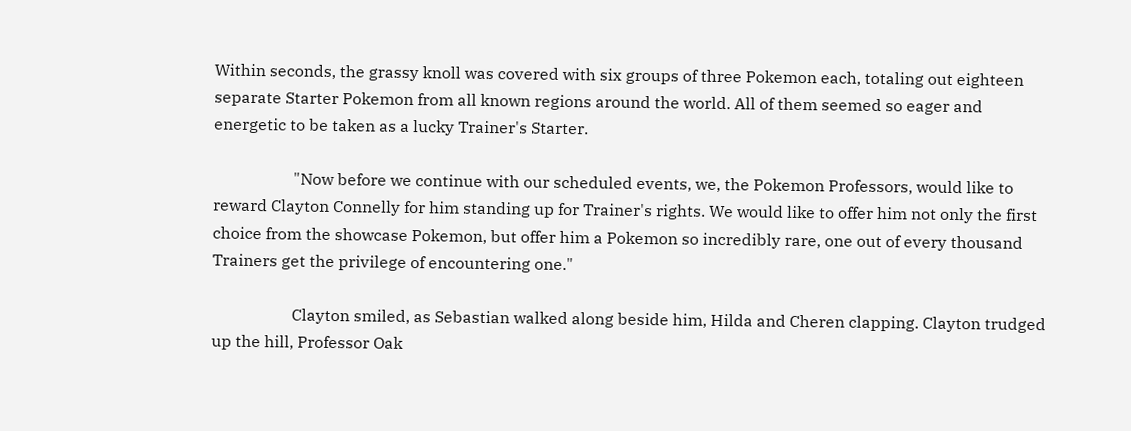Within seconds, the grassy knoll was covered with six groups of three Pokemon each, totaling out eighteen separate Starter Pokemon from all known regions around the world. All of them seemed so eager and energetic to be taken as a lucky Trainer's Starter.

                    "Now before we continue with our scheduled events, we, the Pokemon Professors, would like to reward Clayton Connelly for him standing up for Trainer's rights. We would like to offer him not only the first choice from the showcase Pokemon, but offer him a Pokemon so incredibly rare, one out of every thousand Trainers get the privilege of encountering one."

                    Clayton smiled, as Sebastian walked along beside him, Hilda and Cheren clapping. Clayton trudged up the hill, Professor Oak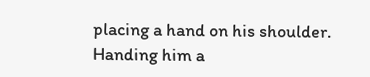placing a hand on his shoulder. Handing him a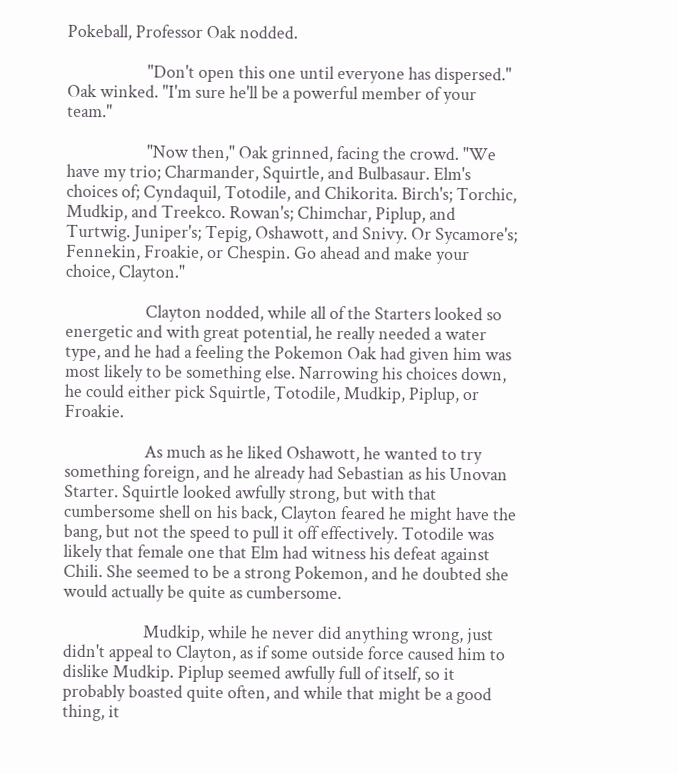Pokeball, Professor Oak nodded.

                    "Don't open this one until everyone has dispersed." Oak winked. "I'm sure he'll be a powerful member of your team."

                    "Now then," Oak grinned, facing the crowd. "We have my trio; Charmander, Squirtle, and Bulbasaur. Elm's choices of; Cyndaquil, Totodile, and Chikorita. Birch's; Torchic, Mudkip, and Treekco. Rowan's; Chimchar, Piplup, and Turtwig. Juniper's; Tepig, Oshawott, and Snivy. Or Sycamore's; Fennekin, Froakie, or Chespin. Go ahead and make your choice, Clayton."

                    Clayton nodded, while all of the Starters looked so energetic and with great potential, he really needed a water type, and he had a feeling the Pokemon Oak had given him was most likely to be something else. Narrowing his choices down, he could either pick Squirtle, Totodile, Mudkip, Piplup, or Froakie.

                    As much as he liked Oshawott, he wanted to try something foreign, and he already had Sebastian as his Unovan Starter. Squirtle looked awfully strong, but with that cumbersome shell on his back, Clayton feared he might have the bang, but not the speed to pull it off effectively. Totodile was likely that female one that Elm had witness his defeat against Chili. She seemed to be a strong Pokemon, and he doubted she would actually be quite as cumbersome.

                    Mudkip, while he never did anything wrong, just didn't appeal to Clayton, as if some outside force caused him to dislike Mudkip. Piplup seemed awfully full of itself, so it probably boasted quite often, and while that might be a good thing, it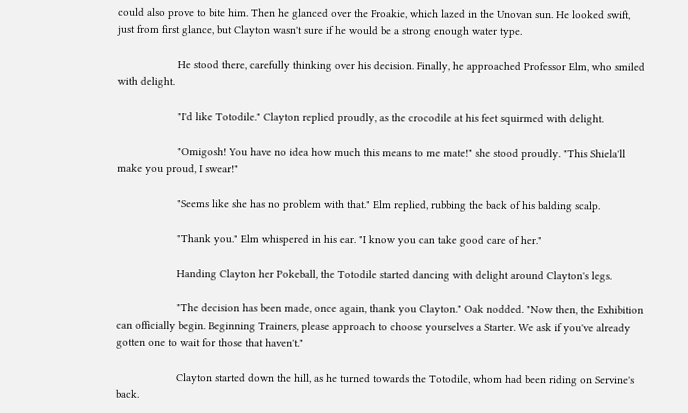could also prove to bite him. Then he glanced over the Froakie, which lazed in the Unovan sun. He looked swift, just from first glance, but Clayton wasn't sure if he would be a strong enough water type.

                    He stood there, carefully thinking over his decision. Finally, he approached Professor Elm, who smiled with delight.

                    "I'd like Totodile." Clayton replied proudly, as the crocodile at his feet squirmed with delight.

                    "Omigosh! You have no idea how much this means to me mate!" she stood proudly. "This Shiela'll make you proud, I swear!"

                    "Seems like she has no problem with that." Elm replied, rubbing the back of his balding scalp.

                    "Thank you." Elm whispered in his ear. "I know you can take good care of her."

                    Handing Clayton her Pokeball, the Totodile started dancing with delight around Clayton's legs.

                    "The decision has been made, once again, thank you Clayton." Oak nodded. "Now then, the Exhibition can officially begin. Beginning Trainers, please approach to choose yourselves a Starter. We ask if you've already gotten one to wait for those that haven't."

                    Clayton started down the hill, as he turned towards the Totodile, whom had been riding on Servine's back.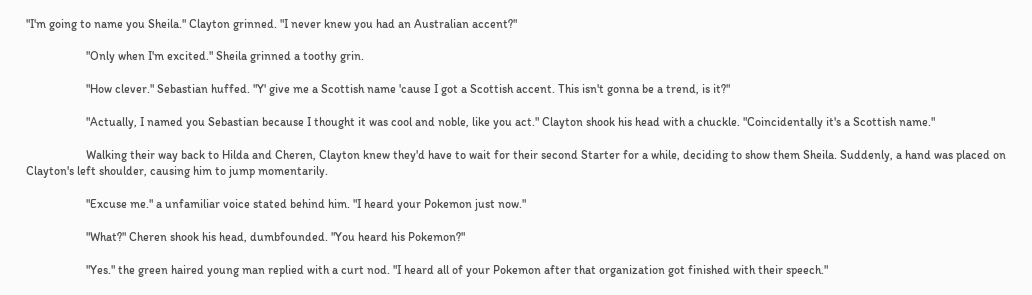"I'm going to name you Sheila." Clayton grinned. "I never knew you had an Australian accent?"

                    "Only when I'm excited." Sheila grinned a toothy grin.

                    "How clever." Sebastian huffed. "Y' give me a Scottish name 'cause I got a Scottish accent. This isn't gonna be a trend, is it?"

                    "Actually, I named you Sebastian because I thought it was cool and noble, like you act." Clayton shook his head with a chuckle. "Coincidentally it's a Scottish name."

                    Walking their way back to Hilda and Cheren, Clayton knew they'd have to wait for their second Starter for a while, deciding to show them Sheila. Suddenly, a hand was placed on Clayton's left shoulder, causing him to jump momentarily.

                    "Excuse me." a unfamiliar voice stated behind him. "I heard your Pokemon just now."

                    "What?" Cheren shook his head, dumbfounded. "You heard his Pokemon?"

                    "Yes." the green haired young man replied with a curt nod. "I heard all of your Pokemon after that organization got finished with their speech."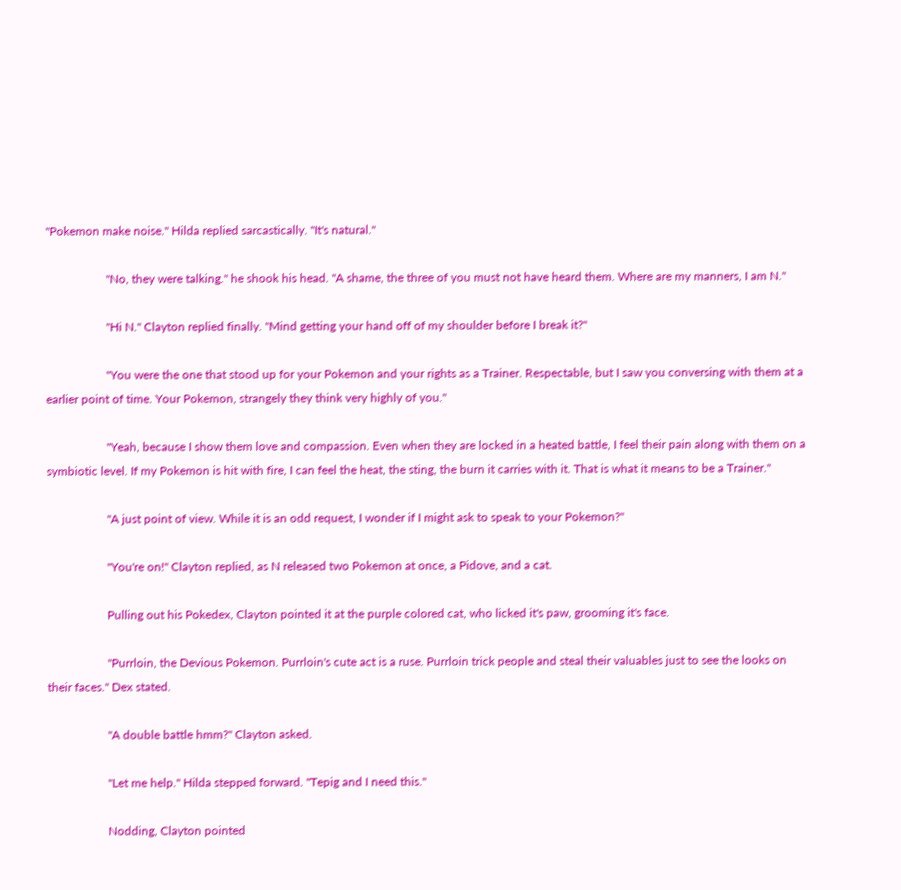"Pokemon make noise." Hilda replied sarcastically. "It's natural."

                    "No, they were talking." he shook his head. "A shame, the three of you must not have heard them. Where are my manners, I am N."

                    "Hi N." Clayton replied finally. "Mind getting your hand off of my shoulder before I break it?"

                    "You were the one that stood up for your Pokemon and your rights as a Trainer. Respectable, but I saw you conversing with them at a earlier point of time. Your Pokemon, strangely they think very highly of you."

                    "Yeah, because I show them love and compassion. Even when they are locked in a heated battle, I feel their pain along with them on a symbiotic level. If my Pokemon is hit with fire, I can feel the heat, the sting, the burn it carries with it. That is what it means to be a Trainer."

                    "A just point of view. While it is an odd request, I wonder if I might ask to speak to your Pokemon?"

                    "You're on!" Clayton replied, as N released two Pokemon at once, a Pidove, and a cat.

                    Pulling out his Pokedex, Clayton pointed it at the purple colored cat, who licked it's paw, grooming it's face.

                    "Purrloin, the Devious Pokemon. Purrloin's cute act is a ruse. Purrloin trick people and steal their valuables just to see the looks on their faces." Dex stated.

                    "A double battle hmm?" Clayton asked.

                    "Let me help." Hilda stepped forward. "Tepig and I need this."

                    Nodding, Clayton pointed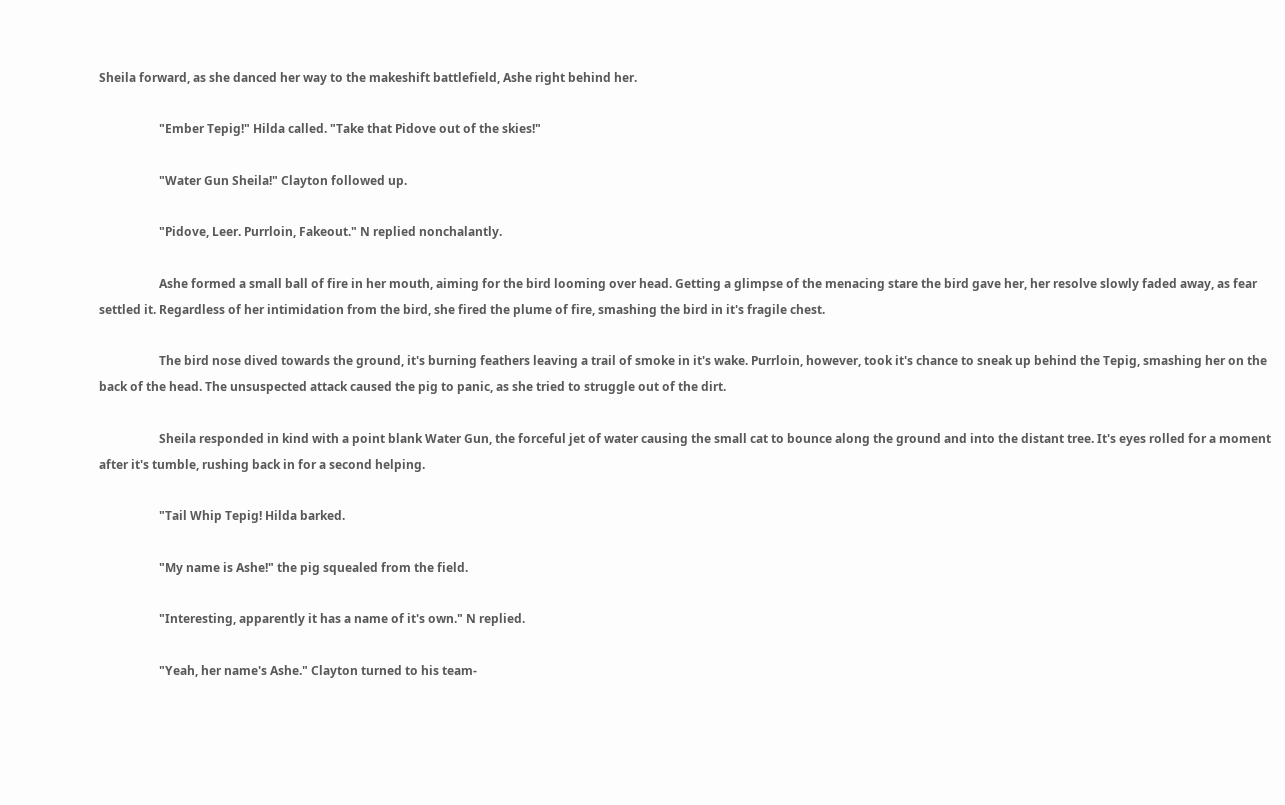Sheila forward, as she danced her way to the makeshift battlefield, Ashe right behind her.

                    "Ember Tepig!" Hilda called. "Take that Pidove out of the skies!"

                    "Water Gun Sheila!" Clayton followed up.

                    "Pidove, Leer. Purrloin, Fakeout." N replied nonchalantly.

                    Ashe formed a small ball of fire in her mouth, aiming for the bird looming over head. Getting a glimpse of the menacing stare the bird gave her, her resolve slowly faded away, as fear settled it. Regardless of her intimidation from the bird, she fired the plume of fire, smashing the bird in it's fragile chest.

                    The bird nose dived towards the ground, it's burning feathers leaving a trail of smoke in it's wake. Purrloin, however, took it's chance to sneak up behind the Tepig, smashing her on the back of the head. The unsuspected attack caused the pig to panic, as she tried to struggle out of the dirt.

                    Sheila responded in kind with a point blank Water Gun, the forceful jet of water causing the small cat to bounce along the ground and into the distant tree. It's eyes rolled for a moment after it's tumble, rushing back in for a second helping.

                    "Tail Whip Tepig! Hilda barked.

                    "My name is Ashe!" the pig squealed from the field.

                    "Interesting, apparently it has a name of it's own." N replied.

                    "Yeah, her name's Ashe." Clayton turned to his team-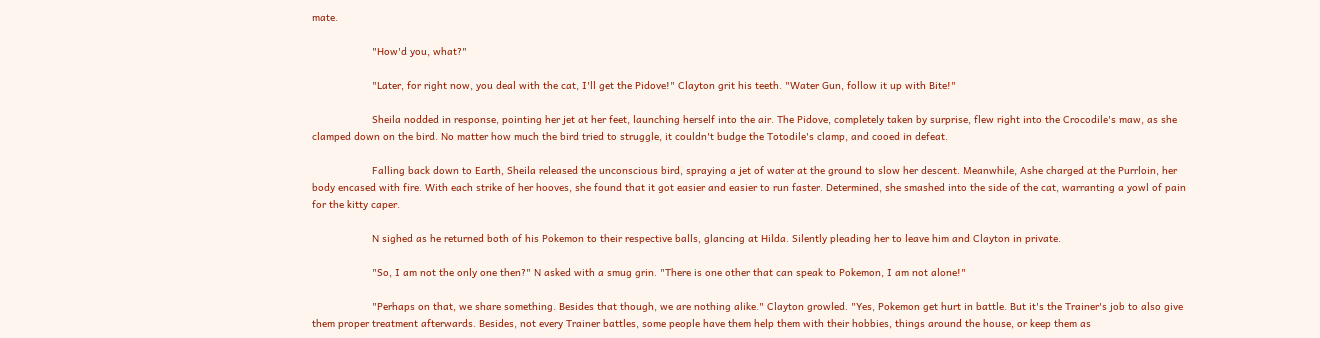mate.

                    "How'd you, what?"

                    "Later, for right now, you deal with the cat, I'll get the Pidove!" Clayton grit his teeth. "Water Gun, follow it up with Bite!"

                    Sheila nodded in response, pointing her jet at her feet, launching herself into the air. The Pidove, completely taken by surprise, flew right into the Crocodile's maw, as she clamped down on the bird. No matter how much the bird tried to struggle, it couldn't budge the Totodile's clamp, and cooed in defeat.

                    Falling back down to Earth, Sheila released the unconscious bird, spraying a jet of water at the ground to slow her descent. Meanwhile, Ashe charged at the Purrloin, her body encased with fire. With each strike of her hooves, she found that it got easier and easier to run faster. Determined, she smashed into the side of the cat, warranting a yowl of pain for the kitty caper.

                    N sighed as he returned both of his Pokemon to their respective balls, glancing at Hilda. Silently pleading her to leave him and Clayton in private.

                    "So, I am not the only one then?" N asked with a smug grin. "There is one other that can speak to Pokemon, I am not alone!"

                    "Perhaps on that, we share something. Besides that though, we are nothing alike." Clayton growled. "Yes, Pokemon get hurt in battle. But it's the Trainer's job to also give them proper treatment afterwards. Besides, not every Trainer battles, some people have them help them with their hobbies, things around the house, or keep them as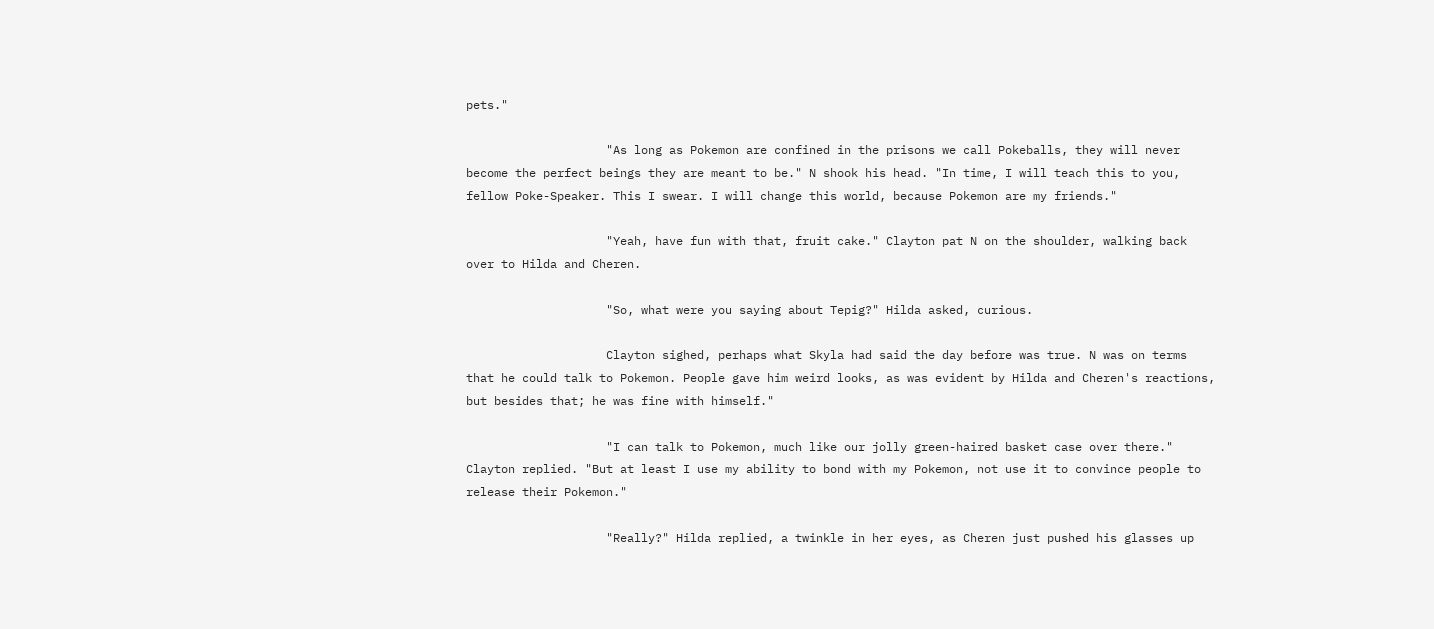pets."

                    "As long as Pokemon are confined in the prisons we call Pokeballs, they will never become the perfect beings they are meant to be." N shook his head. "In time, I will teach this to you, fellow Poke-Speaker. This I swear. I will change this world, because Pokemon are my friends."

                    "Yeah, have fun with that, fruit cake." Clayton pat N on the shoulder, walking back over to Hilda and Cheren.

                    "So, what were you saying about Tepig?" Hilda asked, curious.

                    Clayton sighed, perhaps what Skyla had said the day before was true. N was on terms that he could talk to Pokemon. People gave him weird looks, as was evident by Hilda and Cheren's reactions, but besides that; he was fine with himself."

                    "I can talk to Pokemon, much like our jolly green-haired basket case over there." Clayton replied. "But at least I use my ability to bond with my Pokemon, not use it to convince people to release their Pokemon."

                    "Really?" Hilda replied, a twinkle in her eyes, as Cheren just pushed his glasses up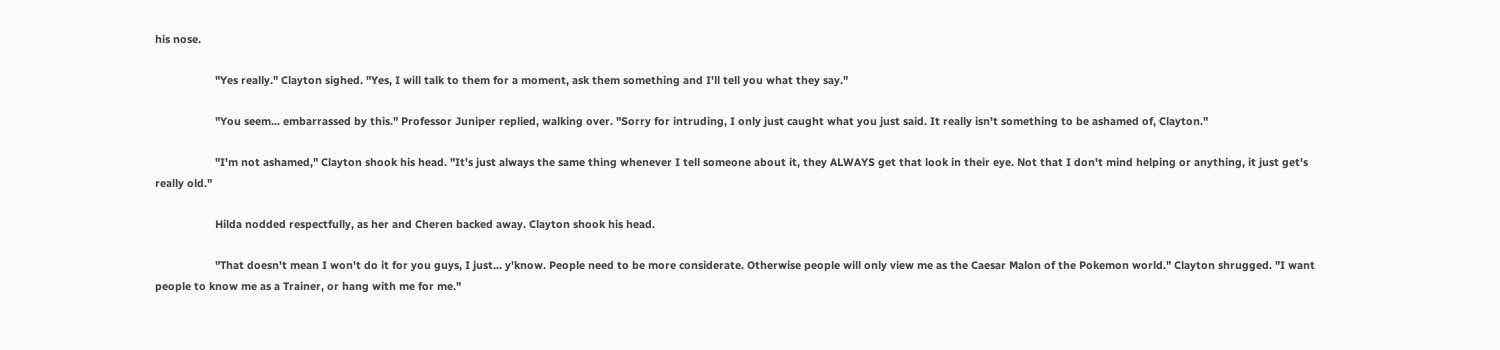his nose.

                    "Yes really." Clayton sighed. "Yes, I will talk to them for a moment, ask them something and I'll tell you what they say."

                    "You seem... embarrassed by this." Professor Juniper replied, walking over. "Sorry for intruding, I only just caught what you just said. It really isn't something to be ashamed of, Clayton."

                    "I'm not ashamed," Clayton shook his head. "It's just always the same thing whenever I tell someone about it, they ALWAYS get that look in their eye. Not that I don't mind helping or anything, it just get's really old."

                    Hilda nodded respectfully, as her and Cheren backed away. Clayton shook his head.

                    "That doesn't mean I won't do it for you guys, I just... y'know. People need to be more considerate. Otherwise people will only view me as the Caesar Malon of the Pokemon world." Clayton shrugged. "I want people to know me as a Trainer, or hang with me for me."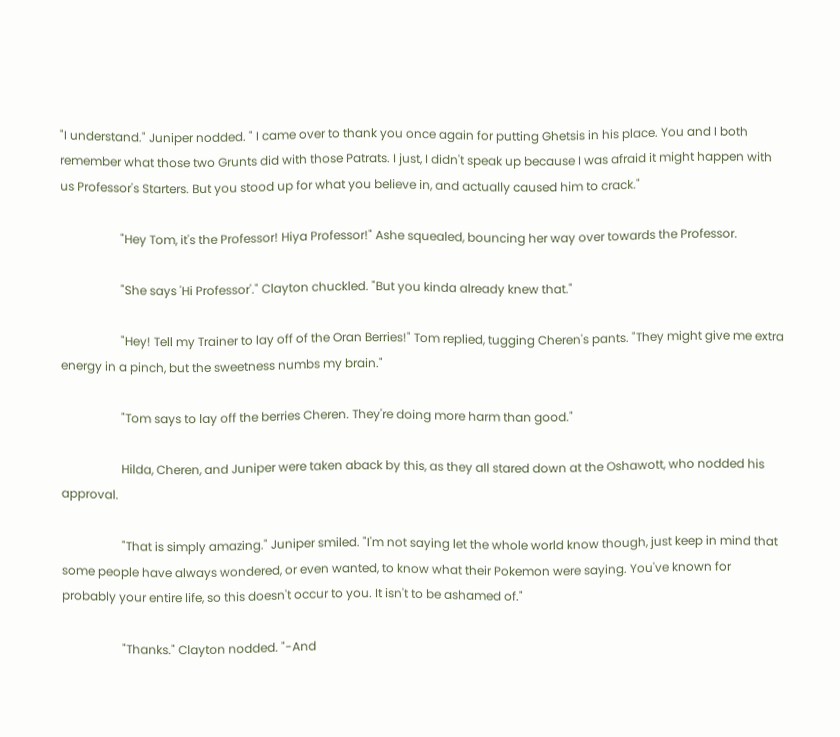"I understand." Juniper nodded. " I came over to thank you once again for putting Ghetsis in his place. You and I both remember what those two Grunts did with those Patrats. I just, I didn't speak up because I was afraid it might happen with us Professor's Starters. But you stood up for what you believe in, and actually caused him to crack."

                    "Hey Tom, it's the Professor! Hiya Professor!" Ashe squealed, bouncing her way over towards the Professor.

                    "She says 'Hi Professor'." Clayton chuckled. "But you kinda already knew that."

                    "Hey! Tell my Trainer to lay off of the Oran Berries!" Tom replied, tugging Cheren's pants. "They might give me extra energy in a pinch, but the sweetness numbs my brain."

                    "Tom says to lay off the berries Cheren. They're doing more harm than good."

                    Hilda, Cheren, and Juniper were taken aback by this, as they all stared down at the Oshawott, who nodded his approval.

                    "That is simply amazing." Juniper smiled. "I'm not saying let the whole world know though, just keep in mind that some people have always wondered, or even wanted, to know what their Pokemon were saying. You've known for probably your entire life, so this doesn't occur to you. It isn't to be ashamed of."

                    "Thanks." Clayton nodded. "-And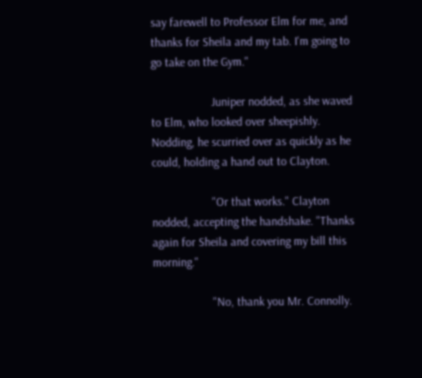say farewell to Professor Elm for me, and thanks for Sheila and my tab. I'm going to go take on the Gym."

                    Juniper nodded, as she waved to Elm, who looked over sheepishly. Nodding, he scurried over as quickly as he could, holding a hand out to Clayton.

                    "Or that works." Clayton nodded, accepting the handshake. "Thanks again for Sheila and covering my bill this morning."

                    "No, thank you Mr. Connolly.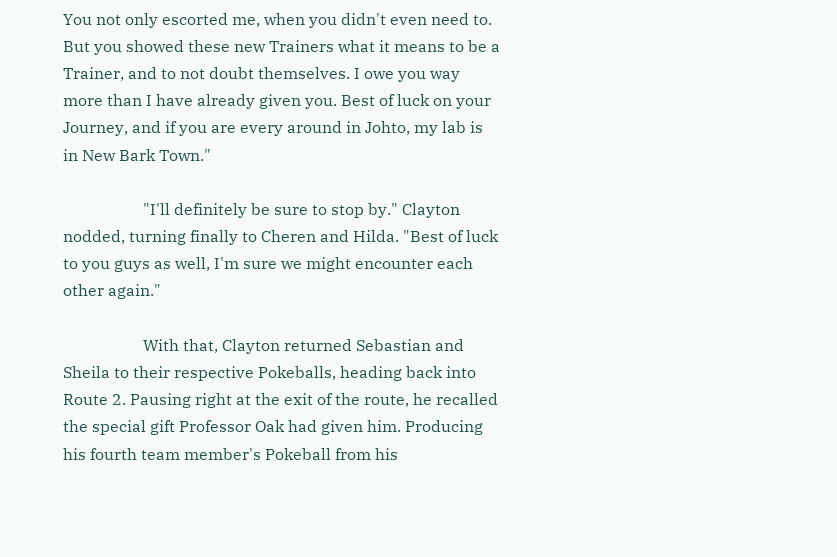You not only escorted me, when you didn't even need to. But you showed these new Trainers what it means to be a Trainer, and to not doubt themselves. I owe you way more than I have already given you. Best of luck on your Journey, and if you are every around in Johto, my lab is in New Bark Town."

                    "I'll definitely be sure to stop by." Clayton nodded, turning finally to Cheren and Hilda. "Best of luck to you guys as well, I'm sure we might encounter each other again."

                    With that, Clayton returned Sebastian and Sheila to their respective Pokeballs, heading back into Route 2. Pausing right at the exit of the route, he recalled the special gift Professor Oak had given him. Producing his fourth team member's Pokeball from his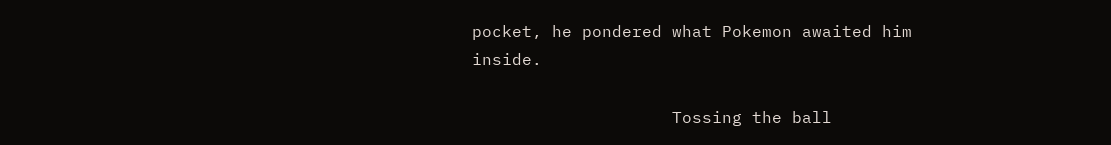pocket, he pondered what Pokemon awaited him inside.

                    Tossing the ball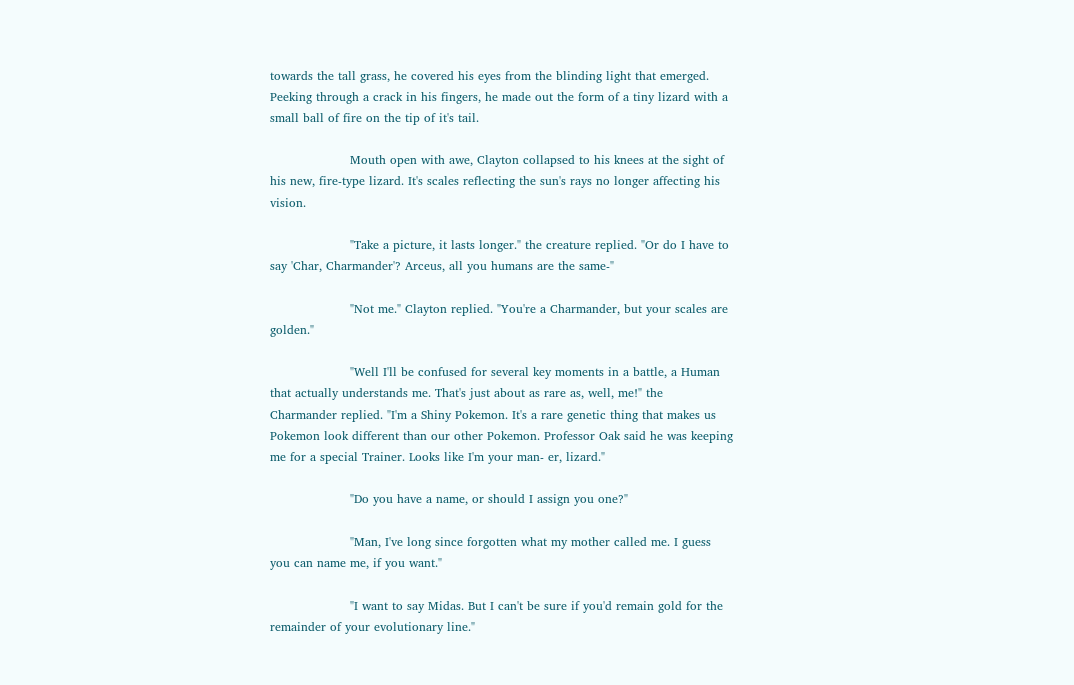towards the tall grass, he covered his eyes from the blinding light that emerged. Peeking through a crack in his fingers, he made out the form of a tiny lizard with a small ball of fire on the tip of it's tail.

                    Mouth open with awe, Clayton collapsed to his knees at the sight of his new, fire-type lizard. It's scales reflecting the sun's rays no longer affecting his vision.

                    "Take a picture, it lasts longer." the creature replied. "Or do I have to say 'Char, Charmander'? Arceus, all you humans are the same-"

                    "Not me." Clayton replied. "You're a Charmander, but your scales are golden."

                    "Well I'll be confused for several key moments in a battle, a Human that actually understands me. That's just about as rare as, well, me!" the Charmander replied. "I'm a Shiny Pokemon. It's a rare genetic thing that makes us Pokemon look different than our other Pokemon. Professor Oak said he was keeping me for a special Trainer. Looks like I'm your man- er, lizard."

                    "Do you have a name, or should I assign you one?"

                    "Man, I've long since forgotten what my mother called me. I guess you can name me, if you want."

                    "I want to say Midas. But I can't be sure if you'd remain gold for the remainder of your evolutionary line."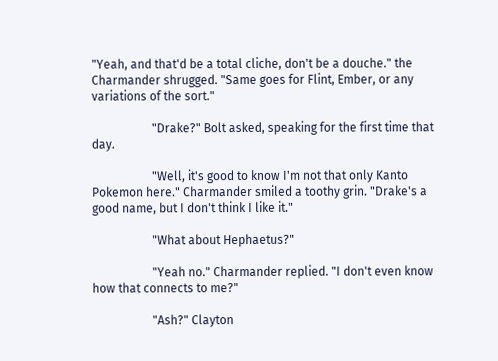"Yeah, and that'd be a total cliche, don't be a douche." the Charmander shrugged. "Same goes for Flint, Ember, or any variations of the sort."

                    "Drake?" Bolt asked, speaking for the first time that day.

                    "Well, it's good to know I'm not that only Kanto Pokemon here." Charmander smiled a toothy grin. "Drake's a good name, but I don't think I like it."

                    "What about Hephaetus?"

                    "Yeah no." Charmander replied. "I don't even know how that connects to me?"

                    "Ash?" Clayton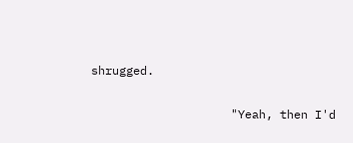shrugged.

                    "Yeah, then I'd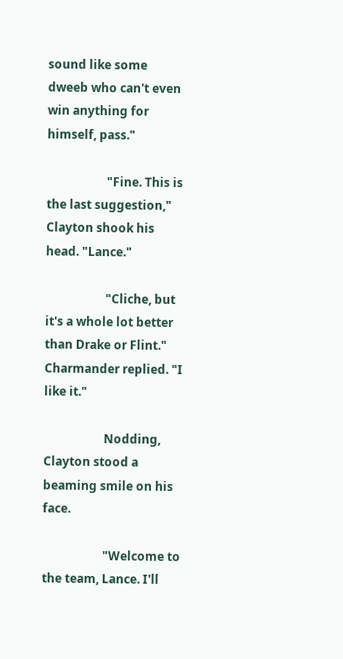sound like some dweeb who can't even win anything for himself, pass."

                    "Fine. This is the last suggestion," Clayton shook his head. "Lance."

                    "Cliche, but it's a whole lot better than Drake or Flint." Charmander replied. "I like it."

                    Nodding, Clayton stood a beaming smile on his face.

                    "Welcome to the team, Lance. I'll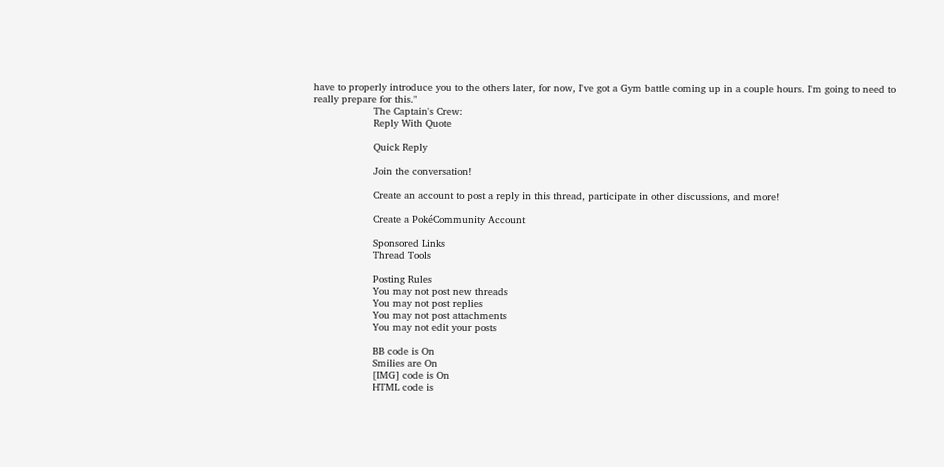have to properly introduce you to the others later, for now, I've got a Gym battle coming up in a couple hours. I'm going to need to really prepare for this."
                    The Captain's Crew:
                    Reply With Quote

                    Quick Reply

                    Join the conversation!

                    Create an account to post a reply in this thread, participate in other discussions, and more!

                    Create a PokéCommunity Account

                    Sponsored Links
                    Thread Tools

                    Posting Rules
                    You may not post new threads
                    You may not post replies
                    You may not post attachments
                    You may not edit your posts

                    BB code is On
                    Smilies are On
                    [IMG] code is On
                    HTML code is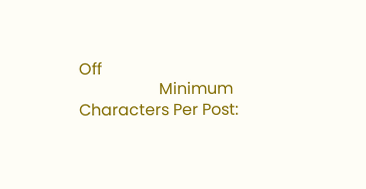Off
                    Minimum Characters Per Post: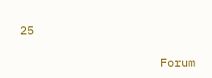25

                    Forum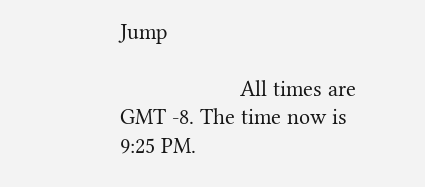Jump

                    All times are GMT -8. The time now is 9:25 PM.